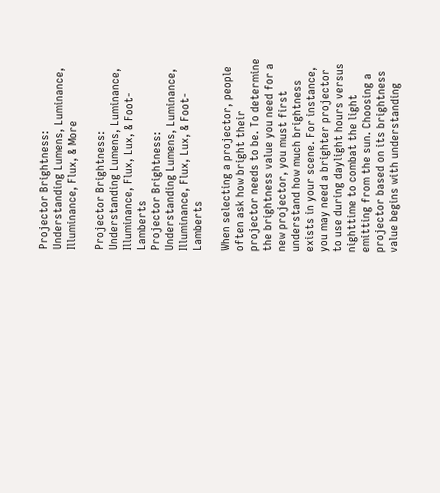Projector Brightness: Understanding Lumens, Luminance, Illuminance, Flux, & More

Projector Brightness: Understanding Lumens, Luminance, Illuminance, Flux, Lux, & Foot-Lamberts
Projector Brightness: Understanding Lumens, Luminance, Illuminance, Flux, Lux, & Foot-Lamberts

When selecting a projector, people often ask how bright their projector needs to be. To determine the brightness value you need for a new projector, you must first understand how much brightness exists in your scene. For instance, you may need a brighter projector to use during daylight hours versus nighttime to combat the light emitting from the sun. Choosing a projector based on its brightness value begins with understanding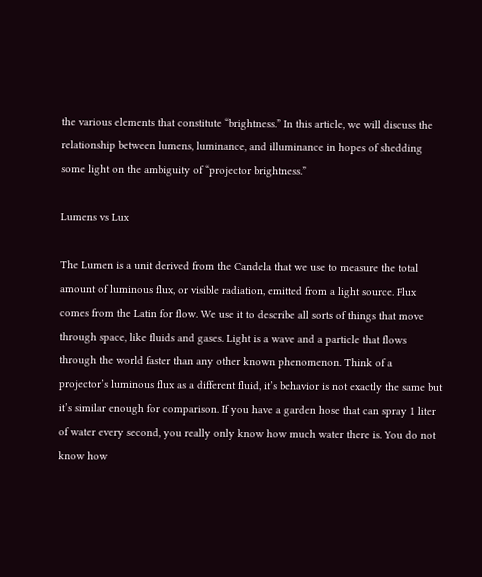the various elements that constitute “brightness.” In this article, we will discuss the relationship between lumens, luminance, and illuminance in hopes of shedding some light on the ambiguity of “projector brightness.”

Lumens vs Lux

The Lumen is a unit derived from the Candela that we use to measure the total amount of luminous flux, or visible radiation, emitted from a light source. Flux comes from the Latin for flow. We use it to describe all sorts of things that move through space, like fluids and gases. Light is a wave and a particle that flows through the world faster than any other known phenomenon. Think of a projector’s luminous flux as a different fluid, it’s behavior is not exactly the same but it’s similar enough for comparison. If you have a garden hose that can spray 1 liter of water every second, you really only know how much water there is. You do not know how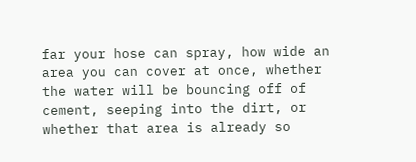far your hose can spray, how wide an area you can cover at once, whether the water will be bouncing off of cement, seeping into the dirt, or whether that area is already so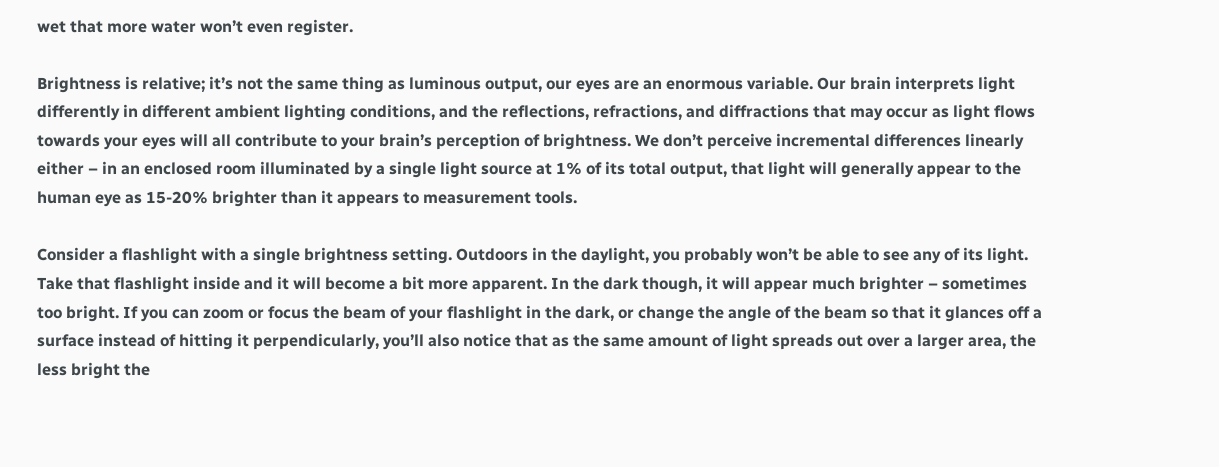wet that more water won’t even register.

Brightness is relative; it’s not the same thing as luminous output, our eyes are an enormous variable. Our brain interprets light differently in different ambient lighting conditions, and the reflections, refractions, and diffractions that may occur as light flows towards your eyes will all contribute to your brain’s perception of brightness. We don’t perceive incremental differences linearly either – in an enclosed room illuminated by a single light source at 1% of its total output, that light will generally appear to the human eye as 15-20% brighter than it appears to measurement tools.

Consider a flashlight with a single brightness setting. Outdoors in the daylight, you probably won’t be able to see any of its light. Take that flashlight inside and it will become a bit more apparent. In the dark though, it will appear much brighter – sometimes too bright. If you can zoom or focus the beam of your flashlight in the dark, or change the angle of the beam so that it glances off a surface instead of hitting it perpendicularly, you’ll also notice that as the same amount of light spreads out over a larger area, the less bright the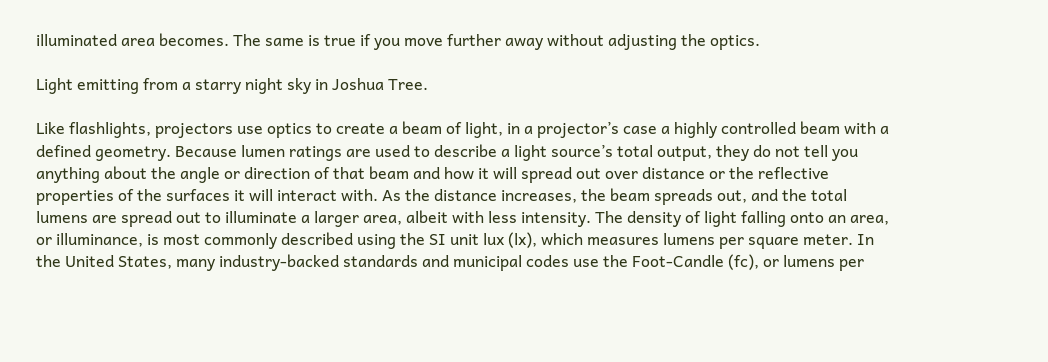illuminated area becomes. The same is true if you move further away without adjusting the optics.

Light emitting from a starry night sky in Joshua Tree.

Like flashlights, projectors use optics to create a beam of light, in a projector’s case a highly controlled beam with a defined geometry. Because lumen ratings are used to describe a light source’s total output, they do not tell you anything about the angle or direction of that beam and how it will spread out over distance or the reflective properties of the surfaces it will interact with. As the distance increases, the beam spreads out, and the total lumens are spread out to illuminate a larger area, albeit with less intensity. The density of light falling onto an area, or illuminance, is most commonly described using the SI unit lux (lx), which measures lumens per square meter. In the United States, many industry-backed standards and municipal codes use the Foot-Candle (fc), or lumens per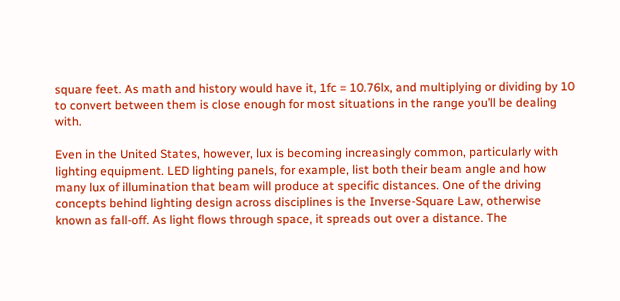square feet. As math and history would have it, 1fc = 10.76lx, and multiplying or dividing by 10 to convert between them is close enough for most situations in the range you’ll be dealing with.

Even in the United States, however, lux is becoming increasingly common, particularly with lighting equipment. LED lighting panels, for example, list both their beam angle and how many lux of illumination that beam will produce at specific distances. One of the driving concepts behind lighting design across disciplines is the Inverse-Square Law, otherwise known as fall-off. As light flows through space, it spreads out over a distance. The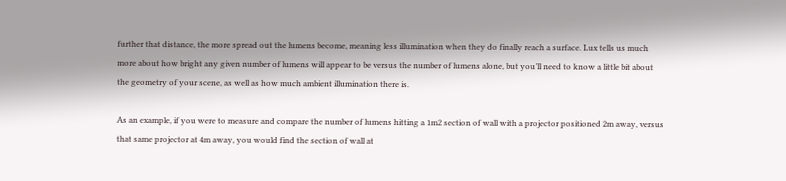further that distance, the more spread out the lumens become, meaning less illumination when they do finally reach a surface. Lux tells us much more about how bright any given number of lumens will appear to be versus the number of lumens alone, but you’ll need to know a little bit about the geometry of your scene, as well as how much ambient illumination there is.

As an example, if you were to measure and compare the number of lumens hitting a 1m2 section of wall with a projector positioned 2m away, versus that same projector at 4m away, you would find the section of wall at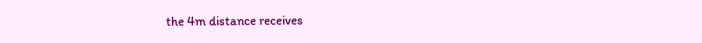the 4m distance receives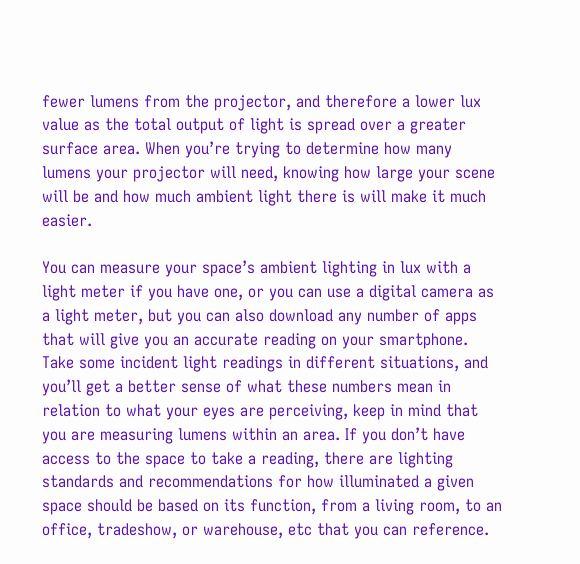fewer lumens from the projector, and therefore a lower lux value as the total output of light is spread over a greater surface area. When you’re trying to determine how many lumens your projector will need, knowing how large your scene will be and how much ambient light there is will make it much easier.

You can measure your space’s ambient lighting in lux with a light meter if you have one, or you can use a digital camera as a light meter, but you can also download any number of apps that will give you an accurate reading on your smartphone. Take some incident light readings in different situations, and you’ll get a better sense of what these numbers mean in relation to what your eyes are perceiving, keep in mind that you are measuring lumens within an area. If you don’t have access to the space to take a reading, there are lighting standards and recommendations for how illuminated a given space should be based on its function, from a living room, to an office, tradeshow, or warehouse, etc that you can reference.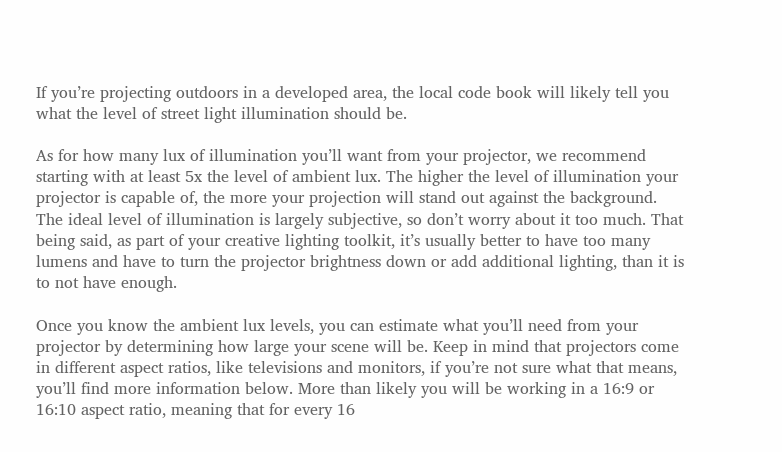If you’re projecting outdoors in a developed area, the local code book will likely tell you what the level of street light illumination should be.

As for how many lux of illumination you’ll want from your projector, we recommend starting with at least 5x the level of ambient lux. The higher the level of illumination your projector is capable of, the more your projection will stand out against the background. The ideal level of illumination is largely subjective, so don’t worry about it too much. That being said, as part of your creative lighting toolkit, it’s usually better to have too many lumens and have to turn the projector brightness down or add additional lighting, than it is to not have enough.

Once you know the ambient lux levels, you can estimate what you’ll need from your projector by determining how large your scene will be. Keep in mind that projectors come in different aspect ratios, like televisions and monitors, if you’re not sure what that means, you’ll find more information below. More than likely you will be working in a 16:9 or 16:10 aspect ratio, meaning that for every 16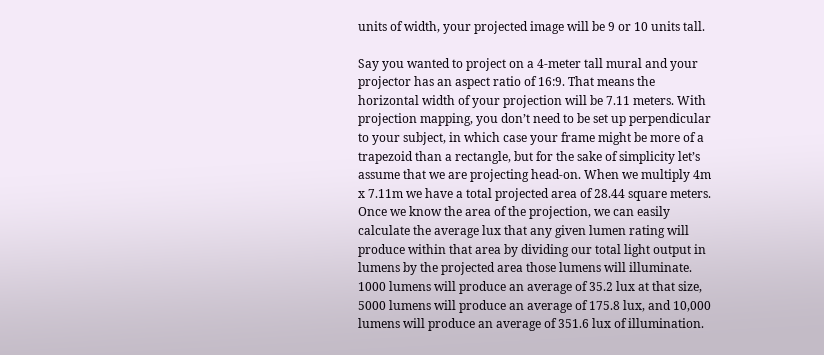units of width, your projected image will be 9 or 10 units tall.

Say you wanted to project on a 4-meter tall mural and your projector has an aspect ratio of 16:9. That means the horizontal width of your projection will be 7.11 meters. With projection mapping, you don’t need to be set up perpendicular to your subject, in which case your frame might be more of a trapezoid than a rectangle, but for the sake of simplicity let’s assume that we are projecting head-on. When we multiply 4m x 7.11m we have a total projected area of 28.44 square meters. Once we know the area of the projection, we can easily calculate the average lux that any given lumen rating will produce within that area by dividing our total light output in lumens by the projected area those lumens will illuminate. 1000 lumens will produce an average of 35.2 lux at that size, 5000 lumens will produce an average of 175.8 lux, and 10,000 lumens will produce an average of 351.6 lux of illumination.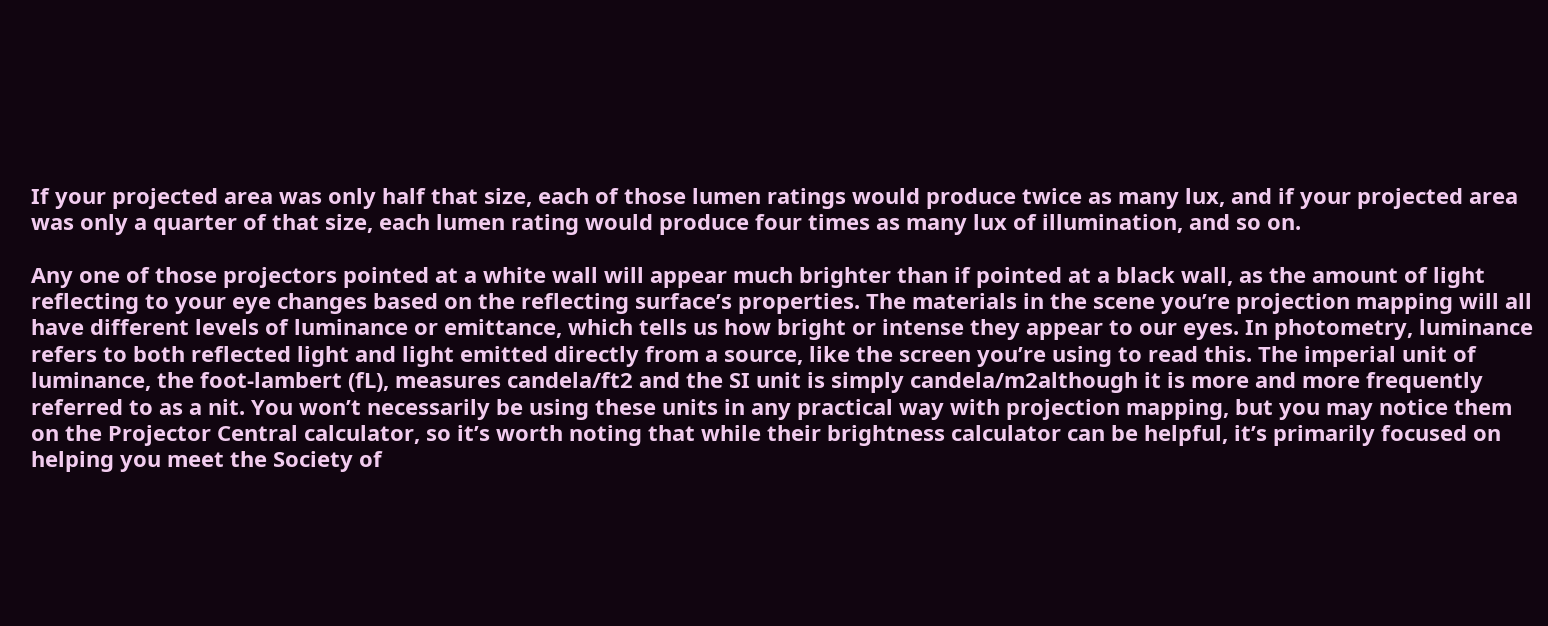If your projected area was only half that size, each of those lumen ratings would produce twice as many lux, and if your projected area was only a quarter of that size, each lumen rating would produce four times as many lux of illumination, and so on.

Any one of those projectors pointed at a white wall will appear much brighter than if pointed at a black wall, as the amount of light reflecting to your eye changes based on the reflecting surface’s properties. The materials in the scene you’re projection mapping will all have different levels of luminance or emittance, which tells us how bright or intense they appear to our eyes. In photometry, luminance refers to both reflected light and light emitted directly from a source, like the screen you’re using to read this. The imperial unit of luminance, the foot-lambert (fL), measures candela/ft2 and the SI unit is simply candela/m2although it is more and more frequently referred to as a nit. You won’t necessarily be using these units in any practical way with projection mapping, but you may notice them on the Projector Central calculator, so it’s worth noting that while their brightness calculator can be helpful, it’s primarily focused on helping you meet the Society of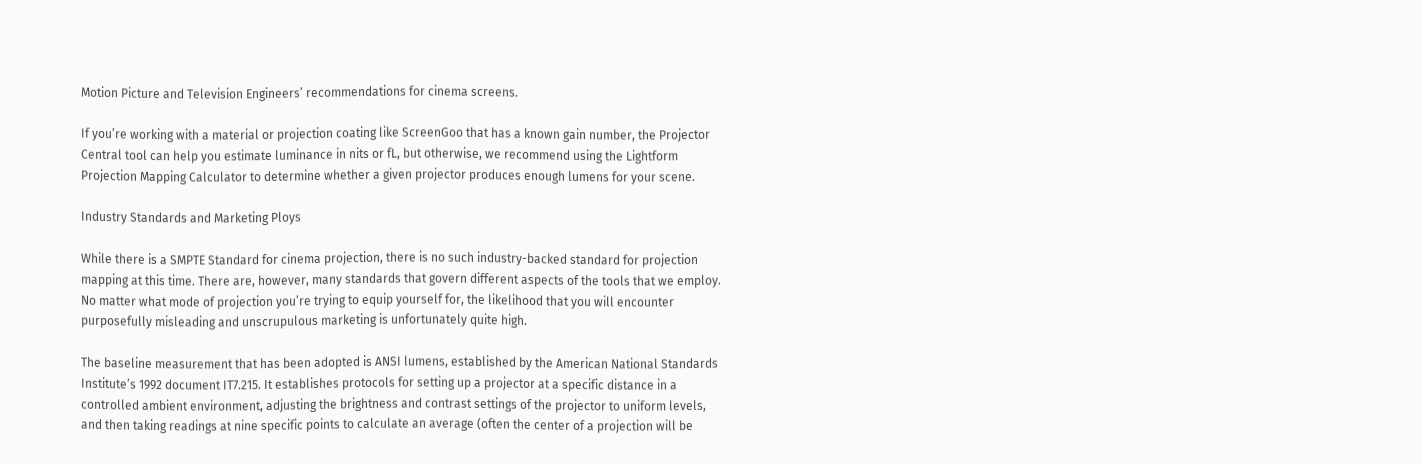Motion Picture and Television Engineers’ recommendations for cinema screens.

If you’re working with a material or projection coating like ScreenGoo that has a known gain number, the Projector Central tool can help you estimate luminance in nits or fL, but otherwise, we recommend using the Lightform Projection Mapping Calculator to determine whether a given projector produces enough lumens for your scene.

Industry Standards and Marketing Ploys

While there is a SMPTE Standard for cinema projection, there is no such industry-backed standard for projection mapping at this time. There are, however, many standards that govern different aspects of the tools that we employ. No matter what mode of projection you’re trying to equip yourself for, the likelihood that you will encounter purposefully misleading and unscrupulous marketing is unfortunately quite high.

The baseline measurement that has been adopted is ANSI lumens, established by the American National Standards Institute’s 1992 document IT7.215. It establishes protocols for setting up a projector at a specific distance in a controlled ambient environment, adjusting the brightness and contrast settings of the projector to uniform levels, and then taking readings at nine specific points to calculate an average (often the center of a projection will be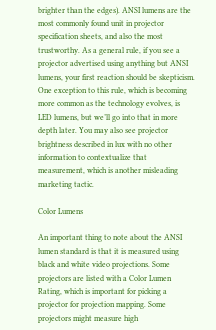brighter than the edges). ANSI lumens are the most commonly found unit in projector specification sheets, and also the most trustworthy. As a general rule, if you see a projector advertised using anything but ANSI lumens, your first reaction should be skepticism. One exception to this rule, which is becoming more common as the technology evolves, is LED lumens, but we’ll go into that in more depth later. You may also see projector brightness described in lux with no other information to contextualize that measurement, which is another misleading marketing tactic.

Color Lumens

An important thing to note about the ANSI lumen standard is that it is measured using black and white video projections. Some projectors are listed with a Color Lumen Rating, which is important for picking a projector for projection mapping. Some projectors might measure high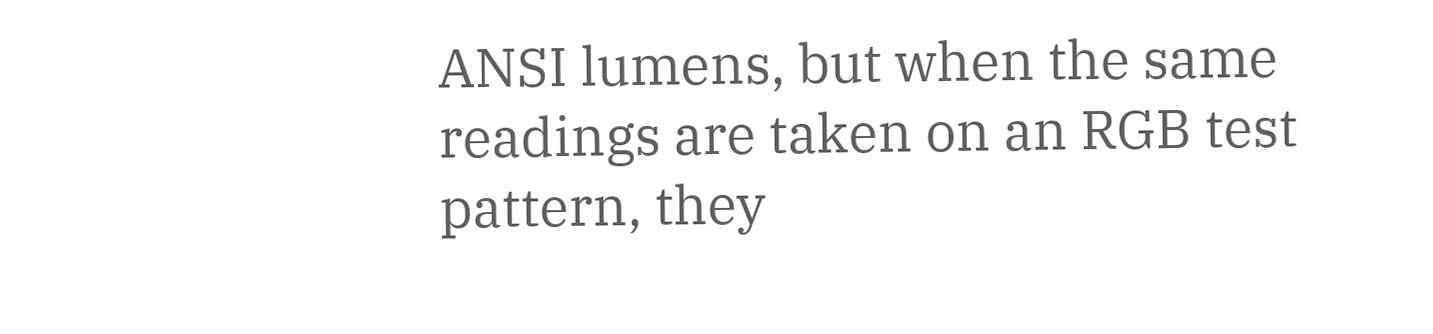ANSI lumens, but when the same readings are taken on an RGB test pattern, they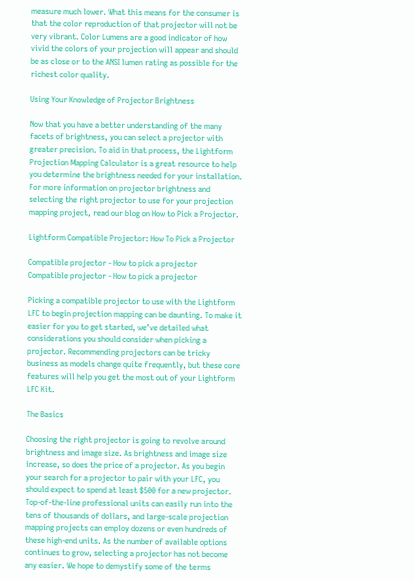measure much lower. What this means for the consumer is that the color reproduction of that projector will not be very vibrant. Color Lumens are a good indicator of how vivid the colors of your projection will appear and should be as close or to the ANSI lumen rating as possible for the richest color quality.

Using Your Knowledge of Projector Brightness

Now that you have a better understanding of the many facets of brightness, you can select a projector with greater precision. To aid in that process, the Lightform Projection Mapping Calculator is a great resource to help you determine the brightness needed for your installation. For more information on projector brightness and selecting the right projector to use for your projection mapping project, read our blog on How to Pick a Projector.

Lightform Compatible Projector: How To Pick a Projector

Compatible projector - How to pick a projector
Compatible projector - How to pick a projector

Picking a compatible projector to use with the Lightform LFC to begin projection mapping can be daunting. To make it easier for you to get started, we’ve detailed what considerations you should consider when picking a projector. Recommending projectors can be tricky business as models change quite frequently, but these core features will help you get the most out of your Lightform LFC Kit.

The Basics

Choosing the right projector is going to revolve around brightness and image size. As brightness and image size increase, so does the price of a projector. As you begin your search for a projector to pair with your LFC, you should expect to spend at least $500 for a new projector. Top-of-the-line professional units can easily run into the tens of thousands of dollars, and large-scale projection mapping projects can employ dozens or even hundreds of these high-end units. As the number of available options continues to grow, selecting a projector has not become any easier. We hope to demystify some of the terms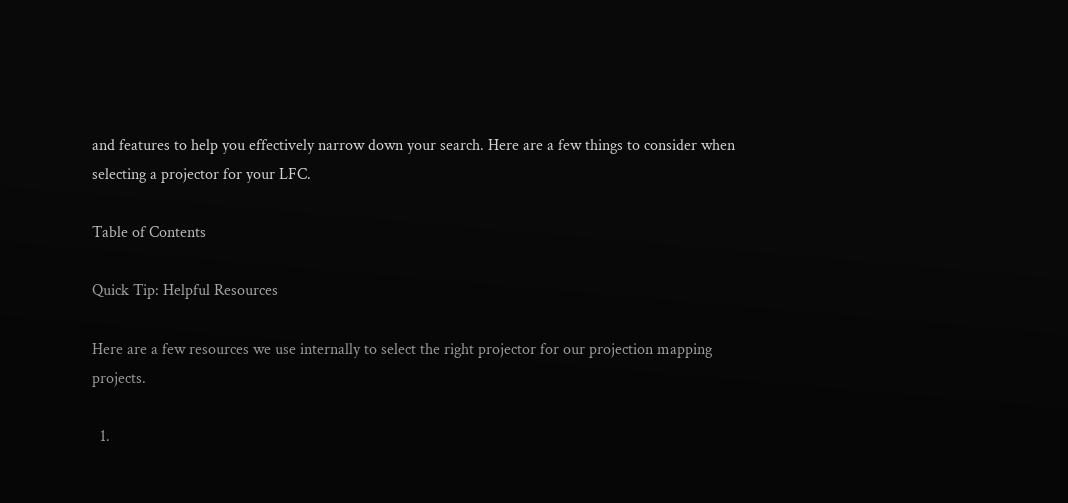and features to help you effectively narrow down your search. Here are a few things to consider when selecting a projector for your LFC.

Table of Contents

Quick Tip: Helpful Resources

Here are a few resources we use internally to select the right projector for our projection mapping projects.

  1.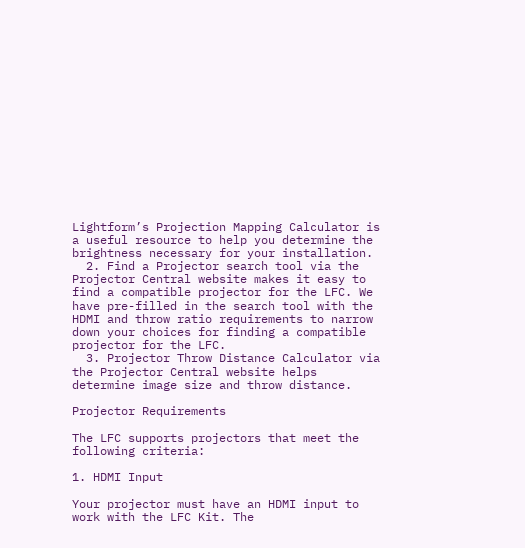Lightform’s Projection Mapping Calculator is a useful resource to help you determine the brightness necessary for your installation.
  2. Find a Projector search tool via the Projector Central website makes it easy to find a compatible projector for the LFC. We have pre-filled in the search tool with the HDMI and throw ratio requirements to narrow down your choices for finding a compatible projector for the LFC.
  3. Projector Throw Distance Calculator via the Projector Central website helps determine image size and throw distance.

Projector Requirements

The LFC supports projectors that meet the following criteria:

1. HDMI Input

Your projector must have an HDMI input to work with the LFC Kit. The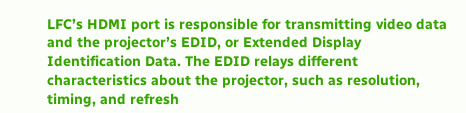LFC’s HDMI port is responsible for transmitting video data and the projector’s EDID, or Extended Display Identification Data. The EDID relays different characteristics about the projector, such as resolution, timing, and refresh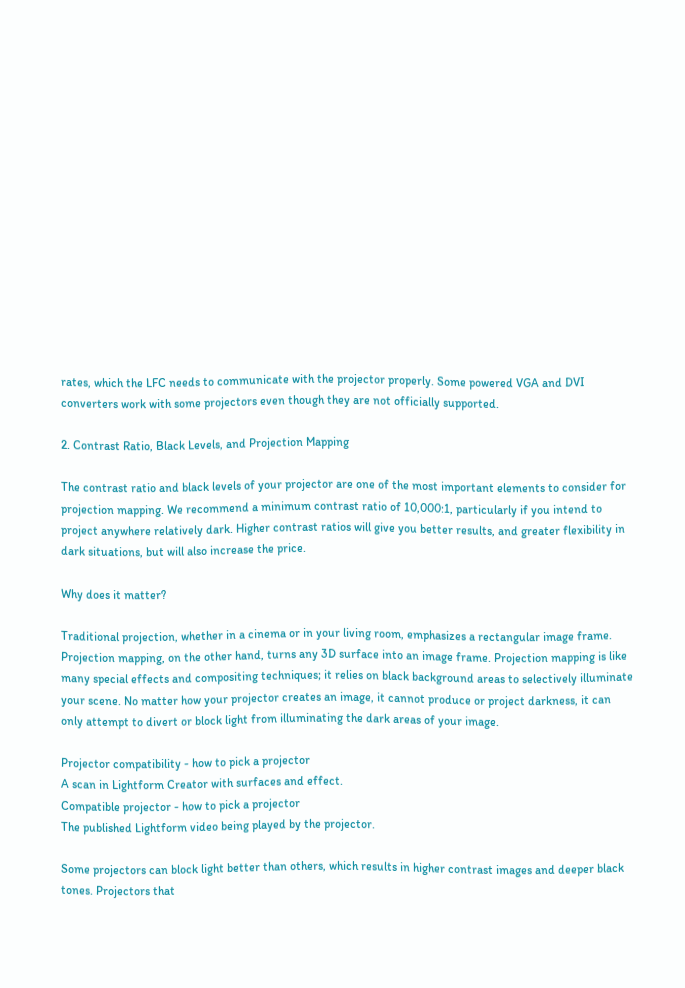rates, which the LFC needs to communicate with the projector properly. Some powered VGA and DVI converters work with some projectors even though they are not officially supported.

2. Contrast Ratio, Black Levels, and Projection Mapping

The contrast ratio and black levels of your projector are one of the most important elements to consider for projection mapping. We recommend a minimum contrast ratio of 10,000:1, particularly if you intend to project anywhere relatively dark. Higher contrast ratios will give you better results, and greater flexibility in dark situations, but will also increase the price.

Why does it matter?

Traditional projection, whether in a cinema or in your living room, emphasizes a rectangular image frame. Projection mapping, on the other hand, turns any 3D surface into an image frame. Projection mapping is like many special effects and compositing techniques; it relies on black background areas to selectively illuminate your scene. No matter how your projector creates an image, it cannot produce or project darkness, it can only attempt to divert or block light from illuminating the dark areas of your image.

Projector compatibility - how to pick a projector
A scan in Lightform Creator with surfaces and effect.
Compatible projector - how to pick a projector
The published Lightform video being played by the projector.

Some projectors can block light better than others, which results in higher contrast images and deeper black tones. Projectors that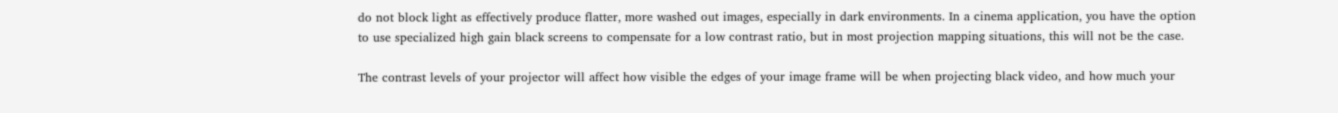do not block light as effectively produce flatter, more washed out images, especially in dark environments. In a cinema application, you have the option to use specialized high gain black screens to compensate for a low contrast ratio, but in most projection mapping situations, this will not be the case.

The contrast levels of your projector will affect how visible the edges of your image frame will be when projecting black video, and how much your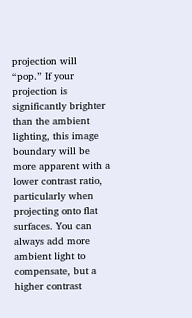projection will “pop.” If your projection is significantly brighter than the ambient lighting, this image boundary will be more apparent with a lower contrast ratio, particularly when projecting onto flat surfaces. You can always add more ambient light to compensate, but a higher contrast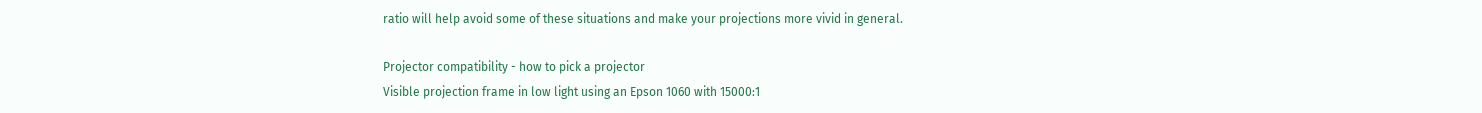ratio will help avoid some of these situations and make your projections more vivid in general.

Projector compatibility - how to pick a projector
Visible projection frame in low light using an Epson 1060 with 15000:1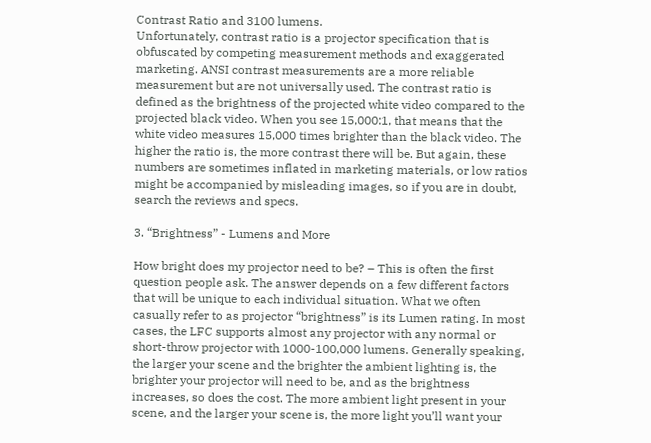Contrast Ratio and 3100 lumens.
Unfortunately, contrast ratio is a projector specification that is obfuscated by competing measurement methods and exaggerated marketing. ANSI contrast measurements are a more reliable measurement but are not universally used. The contrast ratio is defined as the brightness of the projected white video compared to the projected black video. When you see 15,000:1, that means that the white video measures 15,000 times brighter than the black video. The higher the ratio is, the more contrast there will be. But again, these numbers are sometimes inflated in marketing materials, or low ratios might be accompanied by misleading images, so if you are in doubt, search the reviews and specs.

3. “Brightness” - Lumens and More

How bright does my projector need to be? – This is often the first question people ask. The answer depends on a few different factors that will be unique to each individual situation. What we often casually refer to as projector “brightness” is its Lumen rating. In most cases, the LFC supports almost any projector with any normal or short-throw projector with 1000-100,000 lumens. Generally speaking, the larger your scene and the brighter the ambient lighting is, the brighter your projector will need to be, and as the brightness increases, so does the cost. The more ambient light present in your scene, and the larger your scene is, the more light you’ll want your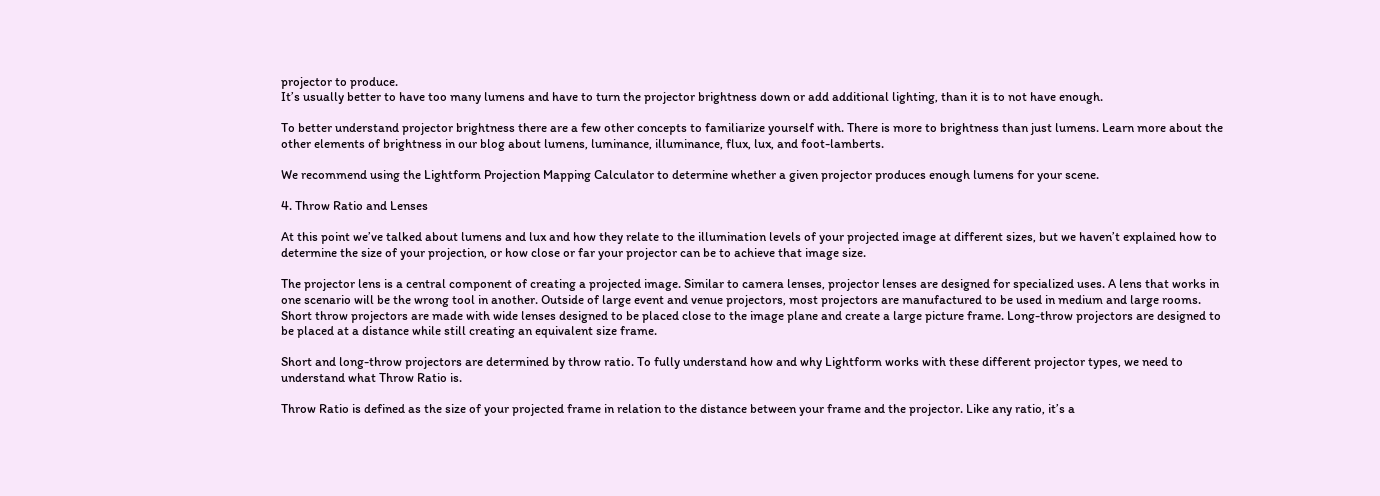projector to produce.
It’s usually better to have too many lumens and have to turn the projector brightness down or add additional lighting, than it is to not have enough.

To better understand projector brightness there are a few other concepts to familiarize yourself with. There is more to brightness than just lumens. Learn more about the other elements of brightness in our blog about lumens, luminance, illuminance, flux, lux, and foot-lamberts.

We recommend using the Lightform Projection Mapping Calculator to determine whether a given projector produces enough lumens for your scene.

4. Throw Ratio and Lenses

At this point we’ve talked about lumens and lux and how they relate to the illumination levels of your projected image at different sizes, but we haven’t explained how to determine the size of your projection, or how close or far your projector can be to achieve that image size.

The projector lens is a central component of creating a projected image. Similar to camera lenses, projector lenses are designed for specialized uses. A lens that works in one scenario will be the wrong tool in another. Outside of large event and venue projectors, most projectors are manufactured to be used in medium and large rooms. Short throw projectors are made with wide lenses designed to be placed close to the image plane and create a large picture frame. Long-throw projectors are designed to be placed at a distance while still creating an equivalent size frame.

Short and long-throw projectors are determined by throw ratio. To fully understand how and why Lightform works with these different projector types, we need to understand what Throw Ratio is.

Throw Ratio is defined as the size of your projected frame in relation to the distance between your frame and the projector. Like any ratio, it’s a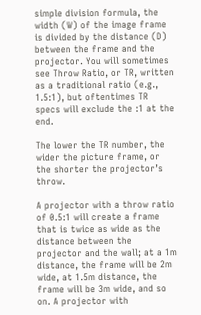simple division formula, the width (W) of the image frame is divided by the distance (D) between the frame and the projector. You will sometimes see Throw Ratio, or TR, written as a traditional ratio (e.g., 1.5:1), but oftentimes TR specs will exclude the :1 at the end.

The lower the TR number, the wider the picture frame, or the shorter the projector’s throw.

A projector with a throw ratio of 0.5:1 will create a frame that is twice as wide as the distance between the projector and the wall; at a 1m distance, the frame will be 2m wide, at 1.5m distance, the frame will be 3m wide, and so on. A projector with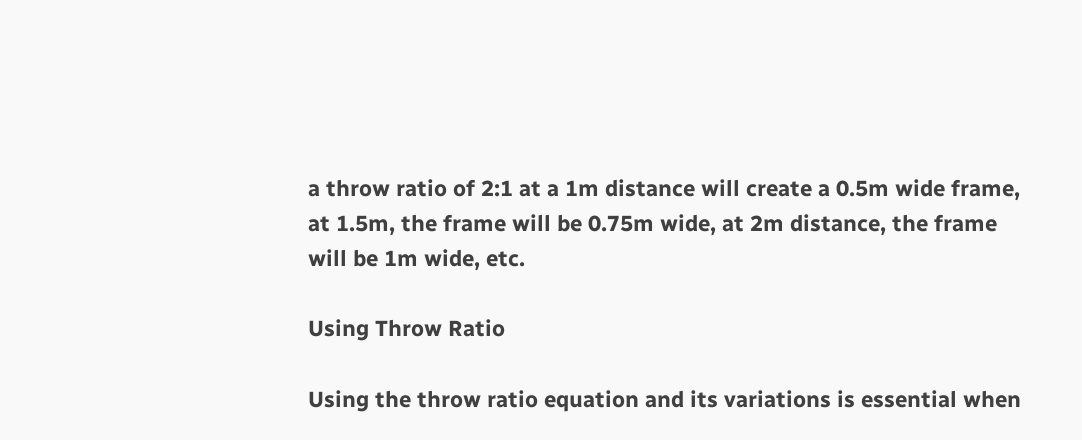a throw ratio of 2:1 at a 1m distance will create a 0.5m wide frame, at 1.5m, the frame will be 0.75m wide, at 2m distance, the frame will be 1m wide, etc.

Using Throw Ratio

Using the throw ratio equation and its variations is essential when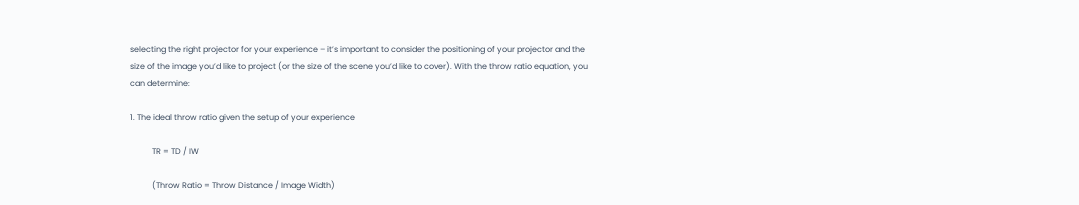selecting the right projector for your experience – it’s important to consider the positioning of your projector and the size of the image you’d like to project (or the size of the scene you’d like to cover). With the throw ratio equation, you can determine:

1. The ideal throw ratio given the setup of your experience

           TR = TD / IW

           (Throw Ratio = Throw Distance / Image Width)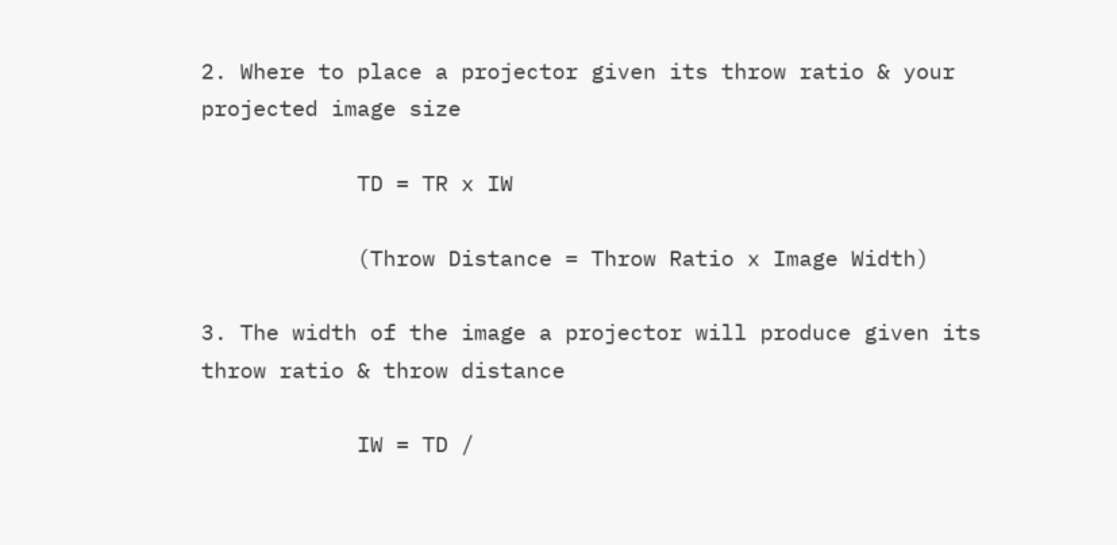2. Where to place a projector given its throw ratio & your projected image size

            TD = TR x IW

            (Throw Distance = Throw Ratio x Image Width)

3. The width of the image a projector will produce given its throw ratio & throw distance

            IW = TD /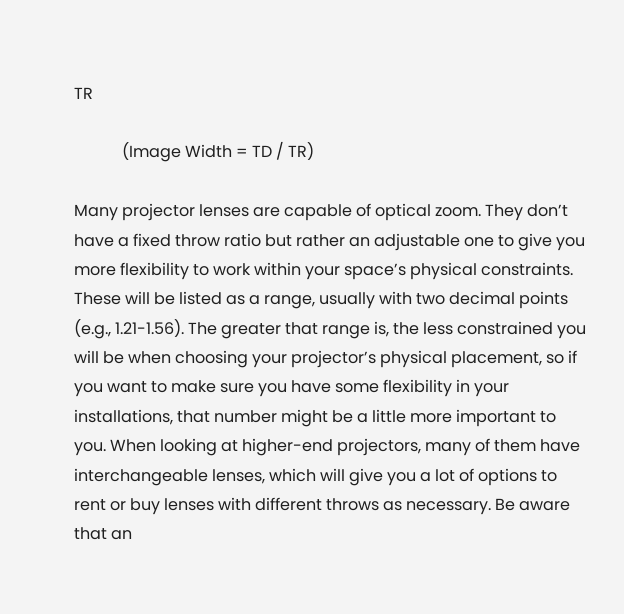TR

            (Image Width = TD / TR)

Many projector lenses are capable of optical zoom. They don’t have a fixed throw ratio but rather an adjustable one to give you more flexibility to work within your space’s physical constraints. These will be listed as a range, usually with two decimal points (e.g., 1.21-1.56). The greater that range is, the less constrained you will be when choosing your projector’s physical placement, so if you want to make sure you have some flexibility in your installations, that number might be a little more important to you. When looking at higher-end projectors, many of them have interchangeable lenses, which will give you a lot of options to rent or buy lenses with different throws as necessary. Be aware that an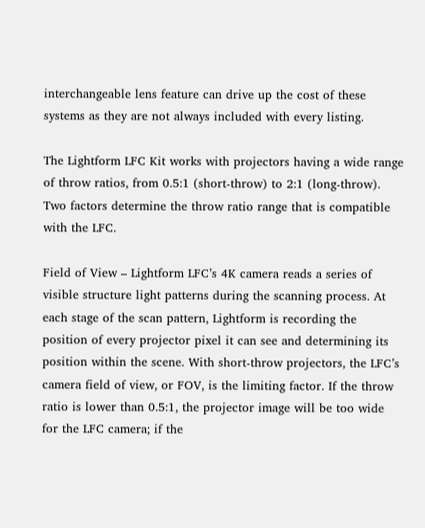interchangeable lens feature can drive up the cost of these systems as they are not always included with every listing.

The Lightform LFC Kit works with projectors having a wide range of throw ratios, from 0.5:1 (short-throw) to 2:1 (long-throw). Two factors determine the throw ratio range that is compatible with the LFC.

Field of View – Lightform LFC’s 4K camera reads a series of visible structure light patterns during the scanning process. At each stage of the scan pattern, Lightform is recording the position of every projector pixel it can see and determining its position within the scene. With short-throw projectors, the LFC’s camera field of view, or FOV, is the limiting factor. If the throw ratio is lower than 0.5:1, the projector image will be too wide for the LFC camera; if the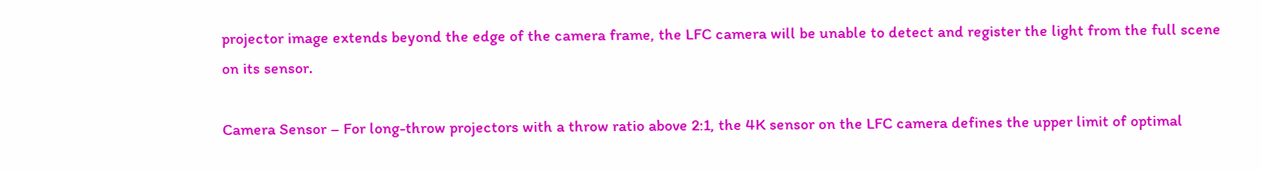projector image extends beyond the edge of the camera frame, the LFC camera will be unable to detect and register the light from the full scene on its sensor.

Camera Sensor – For long-throw projectors with a throw ratio above 2:1, the 4K sensor on the LFC camera defines the upper limit of optimal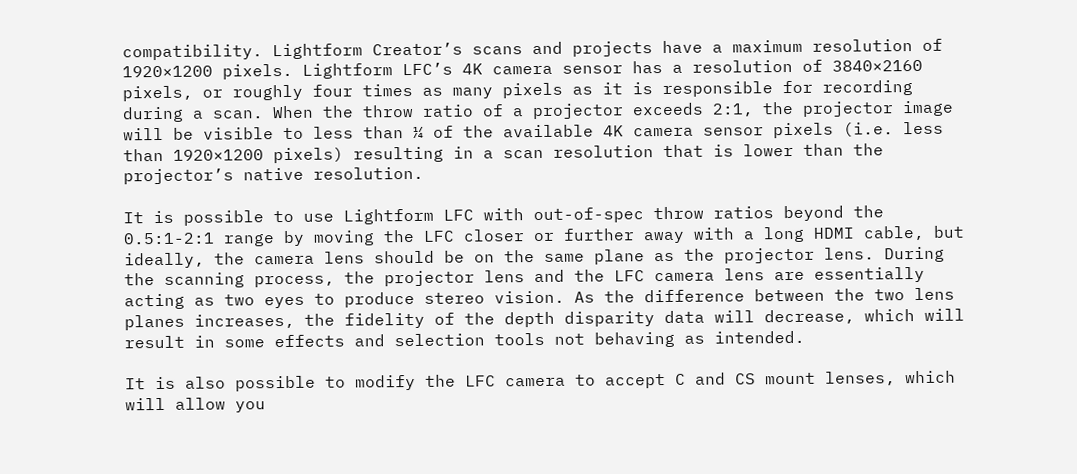compatibility. Lightform Creator’s scans and projects have a maximum resolution of 1920×1200 pixels. Lightform LFC’s 4K camera sensor has a resolution of 3840×2160 pixels, or roughly four times as many pixels as it is responsible for recording during a scan. When the throw ratio of a projector exceeds 2:1, the projector image will be visible to less than ¼ of the available 4K camera sensor pixels (i.e. less than 1920×1200 pixels) resulting in a scan resolution that is lower than the projector’s native resolution.

It is possible to use Lightform LFC with out-of-spec throw ratios beyond the 0.5:1-2:1 range by moving the LFC closer or further away with a long HDMI cable, but ideally, the camera lens should be on the same plane as the projector lens. During the scanning process, the projector lens and the LFC camera lens are essentially acting as two eyes to produce stereo vision. As the difference between the two lens planes increases, the fidelity of the depth disparity data will decrease, which will result in some effects and selection tools not behaving as intended.

It is also possible to modify the LFC camera to accept C and CS mount lenses, which will allow you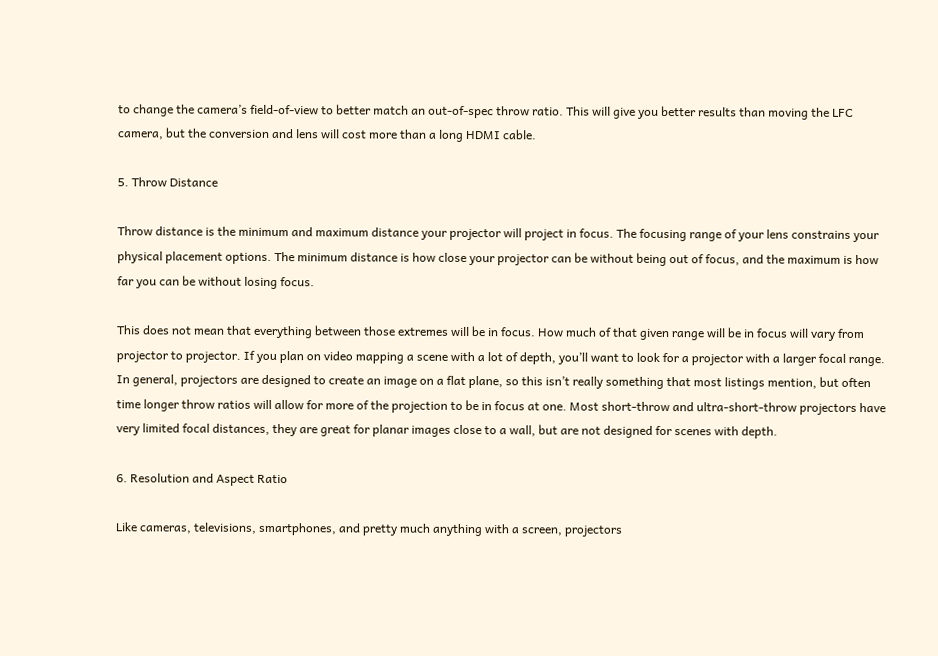to change the camera’s field-of-view to better match an out-of-spec throw ratio. This will give you better results than moving the LFC camera, but the conversion and lens will cost more than a long HDMI cable.

5. Throw Distance

Throw distance is the minimum and maximum distance your projector will project in focus. The focusing range of your lens constrains your physical placement options. The minimum distance is how close your projector can be without being out of focus, and the maximum is how far you can be without losing focus.

This does not mean that everything between those extremes will be in focus. How much of that given range will be in focus will vary from projector to projector. If you plan on video mapping a scene with a lot of depth, you’ll want to look for a projector with a larger focal range. In general, projectors are designed to create an image on a flat plane, so this isn’t really something that most listings mention, but often time longer throw ratios will allow for more of the projection to be in focus at one. Most short-throw and ultra-short-throw projectors have very limited focal distances, they are great for planar images close to a wall, but are not designed for scenes with depth.

6. Resolution and Aspect Ratio

Like cameras, televisions, smartphones, and pretty much anything with a screen, projectors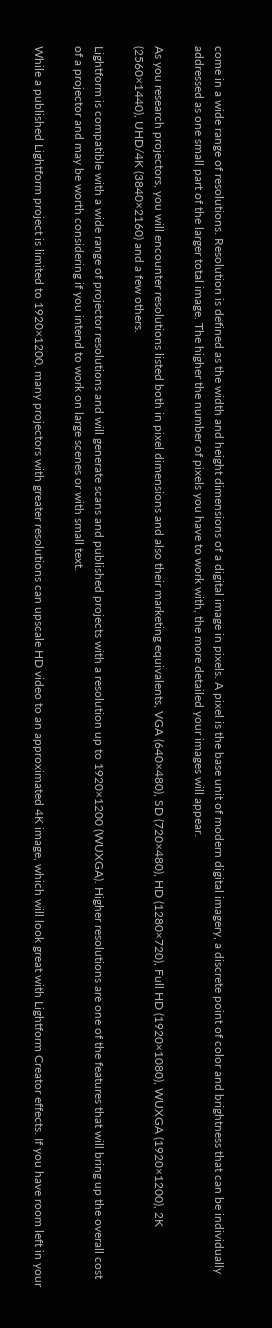come in a wide range of resolutions. Resolution is defined as the width and height dimensions of a digital image in pixels. A pixel is the base unit of modern digital imagery, a discrete point of color and brightness that can be individually addressed as one small part of the larger total image. The higher the number of pixels you have to work with, the more detailed your images will appear.

As you research projectors, you will encounter resolutions listed both in pixel dimensions and also their marketing equivalents, VGA (640×480), SD (720×480), HD (1280×720), Full HD (1920×1080), WUXGA (1920×1200), 2K (2560×1440), UHD/4K (3840×2160) and a few others.

Lightform is compatible with a wide range of projector resolutions and will generate scans and published projects with a resolution up to 1920×1200 (WUXGA). Higher resolutions are one of the features that will bring up the overall cost of a projector and may be worth considering if you intend to work on large scenes or with small text.

While a published Lightform project is limited to 1920×1200, many projectors with greater resolutions can upscale HD video to an approximated 4K image, which will look great with Lightform Creator effects. If you have room left in your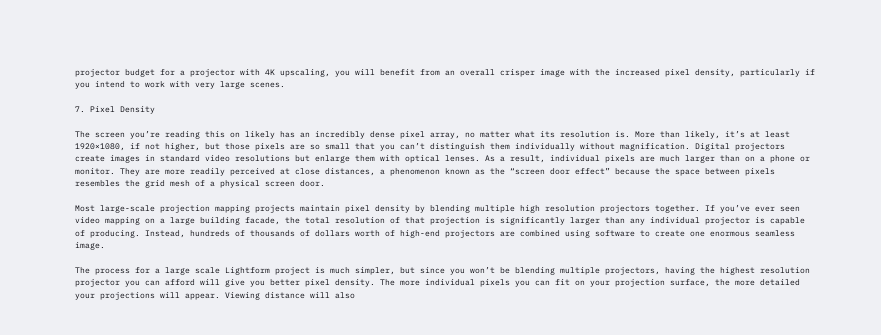projector budget for a projector with 4K upscaling, you will benefit from an overall crisper image with the increased pixel density, particularly if you intend to work with very large scenes.

7. Pixel Density

The screen you’re reading this on likely has an incredibly dense pixel array, no matter what its resolution is. More than likely, it’s at least 1920×1080, if not higher, but those pixels are so small that you can’t distinguish them individually without magnification. Digital projectors create images in standard video resolutions but enlarge them with optical lenses. As a result, individual pixels are much larger than on a phone or monitor. They are more readily perceived at close distances, a phenomenon known as the “screen door effect” because the space between pixels resembles the grid mesh of a physical screen door.

Most large-scale projection mapping projects maintain pixel density by blending multiple high resolution projectors together. If you’ve ever seen video mapping on a large building facade, the total resolution of that projection is significantly larger than any individual projector is capable of producing. Instead, hundreds of thousands of dollars worth of high-end projectors are combined using software to create one enormous seamless image.

The process for a large scale Lightform project is much simpler, but since you won’t be blending multiple projectors, having the highest resolution projector you can afford will give you better pixel density. The more individual pixels you can fit on your projection surface, the more detailed your projections will appear. Viewing distance will also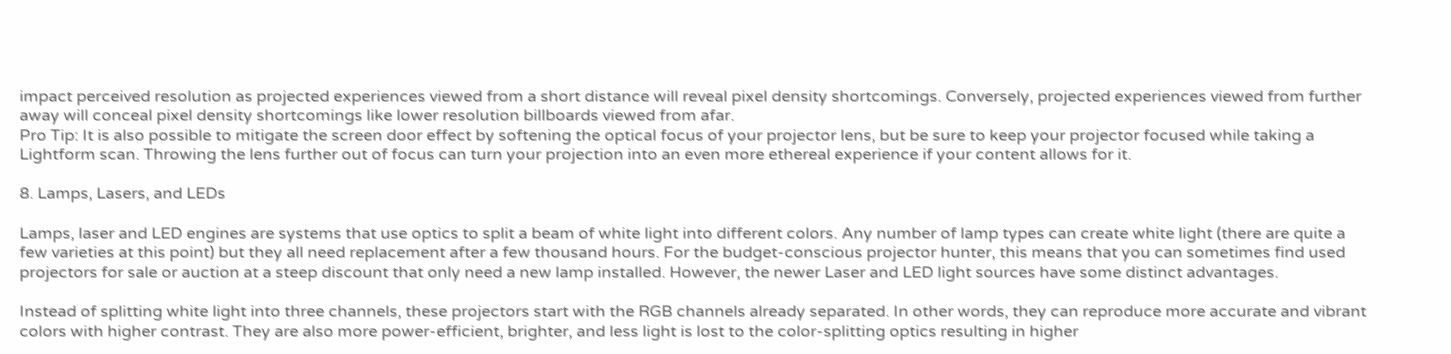impact perceived resolution as projected experiences viewed from a short distance will reveal pixel density shortcomings. Conversely, projected experiences viewed from further away will conceal pixel density shortcomings like lower resolution billboards viewed from afar.
Pro Tip: It is also possible to mitigate the screen door effect by softening the optical focus of your projector lens, but be sure to keep your projector focused while taking a Lightform scan. Throwing the lens further out of focus can turn your projection into an even more ethereal experience if your content allows for it.

8. Lamps, Lasers, and LEDs

Lamps, laser and LED engines are systems that use optics to split a beam of white light into different colors. Any number of lamp types can create white light (there are quite a few varieties at this point) but they all need replacement after a few thousand hours. For the budget-conscious projector hunter, this means that you can sometimes find used projectors for sale or auction at a steep discount that only need a new lamp installed. However, the newer Laser and LED light sources have some distinct advantages.

Instead of splitting white light into three channels, these projectors start with the RGB channels already separated. In other words, they can reproduce more accurate and vibrant colors with higher contrast. They are also more power-efficient, brighter, and less light is lost to the color-splitting optics resulting in higher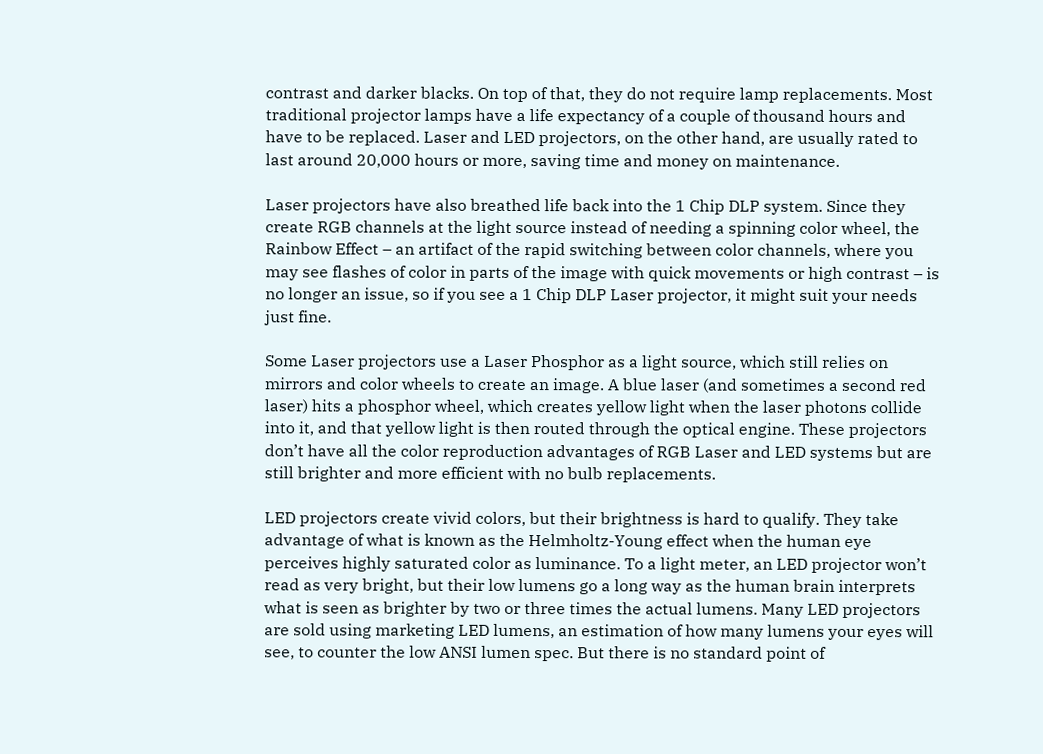contrast and darker blacks. On top of that, they do not require lamp replacements. Most traditional projector lamps have a life expectancy of a couple of thousand hours and have to be replaced. Laser and LED projectors, on the other hand, are usually rated to last around 20,000 hours or more, saving time and money on maintenance.

Laser projectors have also breathed life back into the 1 Chip DLP system. Since they create RGB channels at the light source instead of needing a spinning color wheel, the Rainbow Effect – an artifact of the rapid switching between color channels, where you may see flashes of color in parts of the image with quick movements or high contrast – is no longer an issue, so if you see a 1 Chip DLP Laser projector, it might suit your needs just fine.

Some Laser projectors use a Laser Phosphor as a light source, which still relies on mirrors and color wheels to create an image. A blue laser (and sometimes a second red laser) hits a phosphor wheel, which creates yellow light when the laser photons collide into it, and that yellow light is then routed through the optical engine. These projectors don’t have all the color reproduction advantages of RGB Laser and LED systems but are still brighter and more efficient with no bulb replacements.

LED projectors create vivid colors, but their brightness is hard to qualify. They take advantage of what is known as the Helmholtz-Young effect when the human eye perceives highly saturated color as luminance. To a light meter, an LED projector won’t read as very bright, but their low lumens go a long way as the human brain interprets what is seen as brighter by two or three times the actual lumens. Many LED projectors are sold using marketing LED lumens, an estimation of how many lumens your eyes will see, to counter the low ANSI lumen spec. But there is no standard point of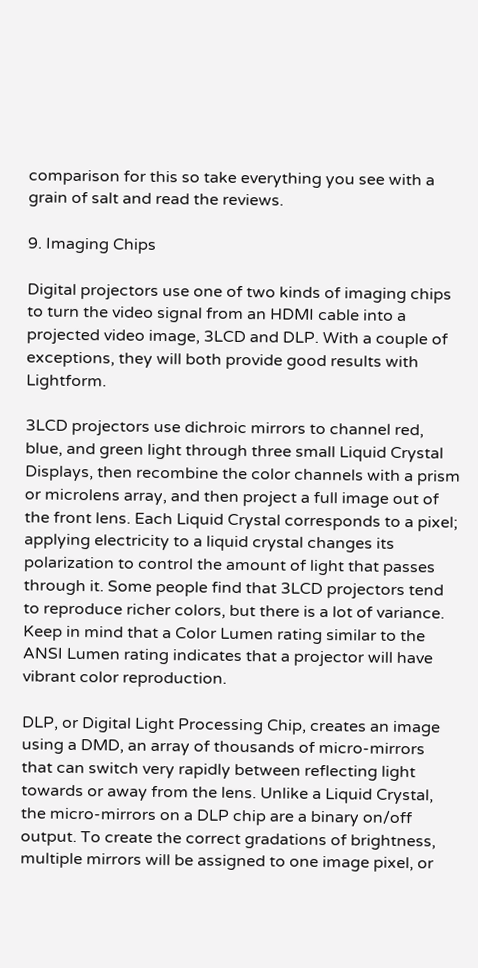comparison for this so take everything you see with a grain of salt and read the reviews.

9. Imaging Chips

Digital projectors use one of two kinds of imaging chips to turn the video signal from an HDMI cable into a projected video image, 3LCD and DLP. With a couple of exceptions, they will both provide good results with Lightform.

3LCD projectors use dichroic mirrors to channel red, blue, and green light through three small Liquid Crystal Displays, then recombine the color channels with a prism or microlens array, and then project a full image out of the front lens. Each Liquid Crystal corresponds to a pixel; applying electricity to a liquid crystal changes its polarization to control the amount of light that passes through it. Some people find that 3LCD projectors tend to reproduce richer colors, but there is a lot of variance. Keep in mind that a Color Lumen rating similar to the ANSI Lumen rating indicates that a projector will have vibrant color reproduction.

DLP, or Digital Light Processing Chip, creates an image using a DMD, an array of thousands of micro-mirrors that can switch very rapidly between reflecting light towards or away from the lens. Unlike a Liquid Crystal, the micro-mirrors on a DLP chip are a binary on/off output. To create the correct gradations of brightness, multiple mirrors will be assigned to one image pixel, or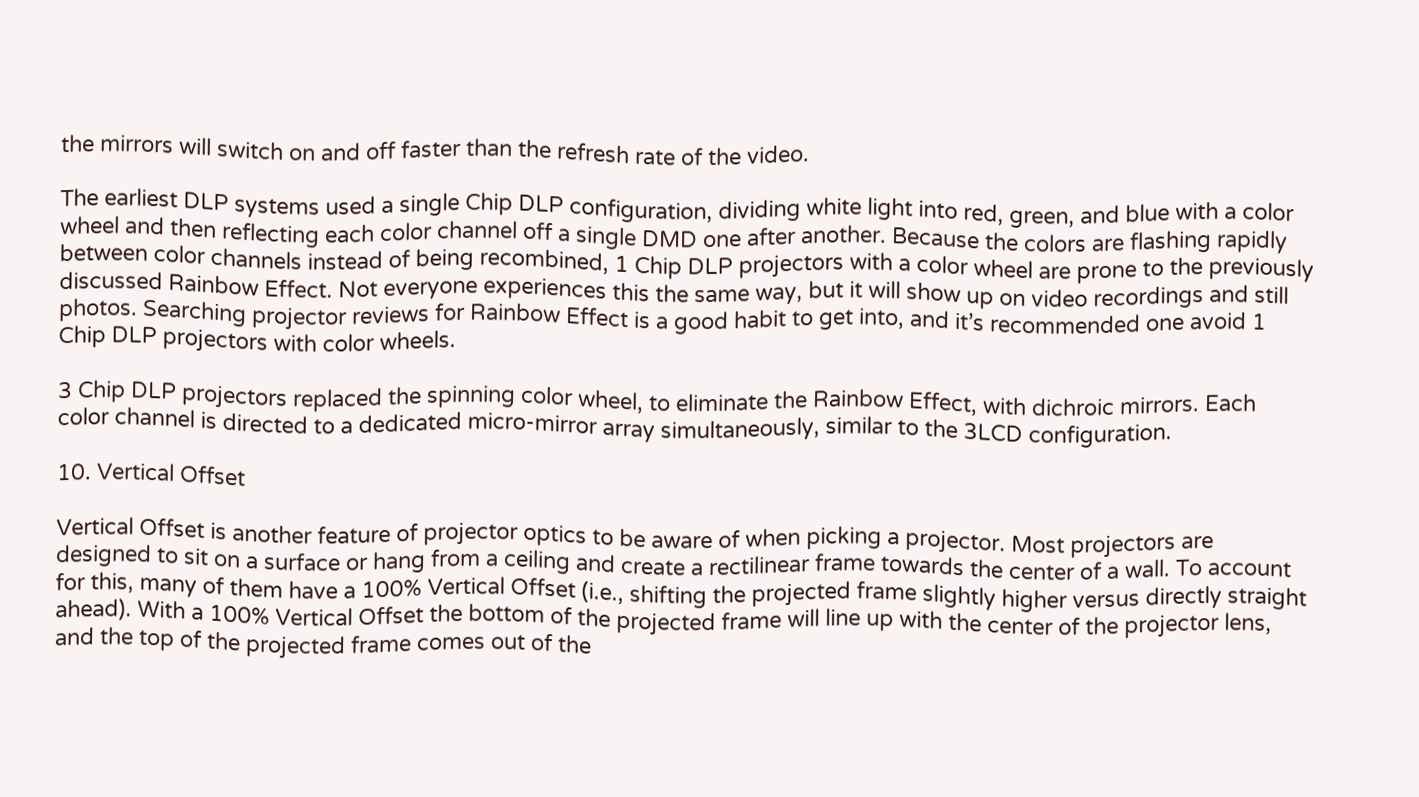the mirrors will switch on and off faster than the refresh rate of the video.

The earliest DLP systems used a single Chip DLP configuration, dividing white light into red, green, and blue with a color wheel and then reflecting each color channel off a single DMD one after another. Because the colors are flashing rapidly between color channels instead of being recombined, 1 Chip DLP projectors with a color wheel are prone to the previously discussed Rainbow Effect. Not everyone experiences this the same way, but it will show up on video recordings and still photos. Searching projector reviews for Rainbow Effect is a good habit to get into, and it’s recommended one avoid 1 Chip DLP projectors with color wheels.

3 Chip DLP projectors replaced the spinning color wheel, to eliminate the Rainbow Effect, with dichroic mirrors. Each color channel is directed to a dedicated micro-mirror array simultaneously, similar to the 3LCD configuration.

10. Vertical Offset

Vertical Offset is another feature of projector optics to be aware of when picking a projector. Most projectors are designed to sit on a surface or hang from a ceiling and create a rectilinear frame towards the center of a wall. To account for this, many of them have a 100% Vertical Offset (i.e., shifting the projected frame slightly higher versus directly straight ahead). With a 100% Vertical Offset the bottom of the projected frame will line up with the center of the projector lens, and the top of the projected frame comes out of the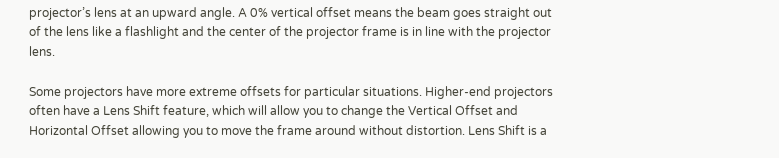projector’s lens at an upward angle. A 0% vertical offset means the beam goes straight out of the lens like a flashlight and the center of the projector frame is in line with the projector lens.

Some projectors have more extreme offsets for particular situations. Higher-end projectors often have a Lens Shift feature, which will allow you to change the Vertical Offset and Horizontal Offset allowing you to move the frame around without distortion. Lens Shift is a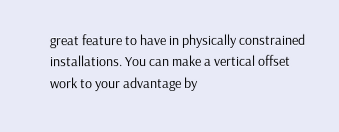great feature to have in physically constrained installations. You can make a vertical offset work to your advantage by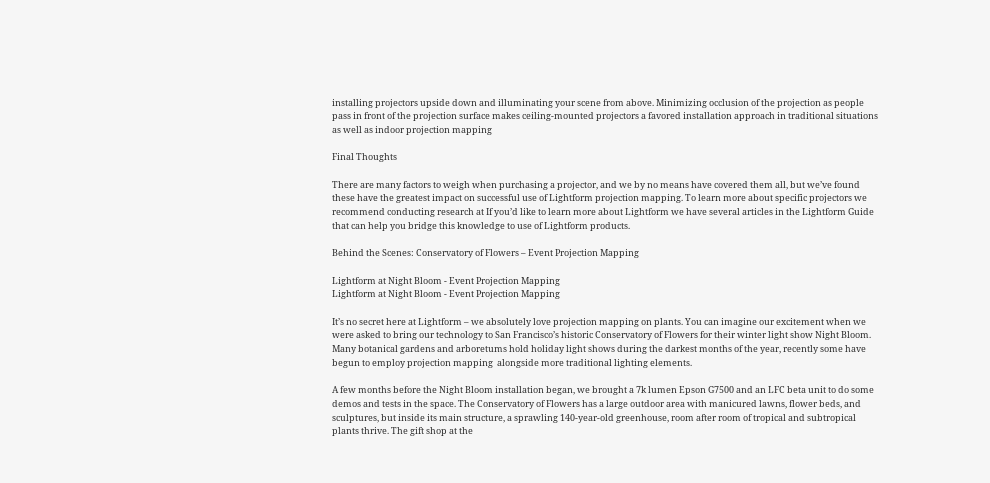installing projectors upside down and illuminating your scene from above. Minimizing occlusion of the projection as people pass in front of the projection surface makes ceiling-mounted projectors a favored installation approach in traditional situations as well as indoor projection mapping

Final Thoughts

There are many factors to weigh when purchasing a projector, and we by no means have covered them all, but we’ve found these have the greatest impact on successful use of Lightform projection mapping. To learn more about specific projectors we recommend conducting research at If you’d like to learn more about Lightform we have several articles in the Lightform Guide that can help you bridge this knowledge to use of Lightform products.

Behind the Scenes: Conservatory of Flowers – Event Projection Mapping

Lightform at Night Bloom - Event Projection Mapping
Lightform at Night Bloom - Event Projection Mapping

It’s no secret here at Lightform – we absolutely love projection mapping on plants. You can imagine our excitement when we were asked to bring our technology to San Francisco’s historic Conservatory of Flowers for their winter light show Night Bloom. Many botanical gardens and arboretums hold holiday light shows during the darkest months of the year, recently some have begun to employ projection mapping  alongside more traditional lighting elements.

A few months before the Night Bloom installation began, we brought a 7k lumen Epson G7500 and an LFC beta unit to do some demos and tests in the space. The Conservatory of Flowers has a large outdoor area with manicured lawns, flower beds, and sculptures, but inside its main structure, a sprawling 140-year-old greenhouse, room after room of tropical and subtropical plants thrive. The gift shop at the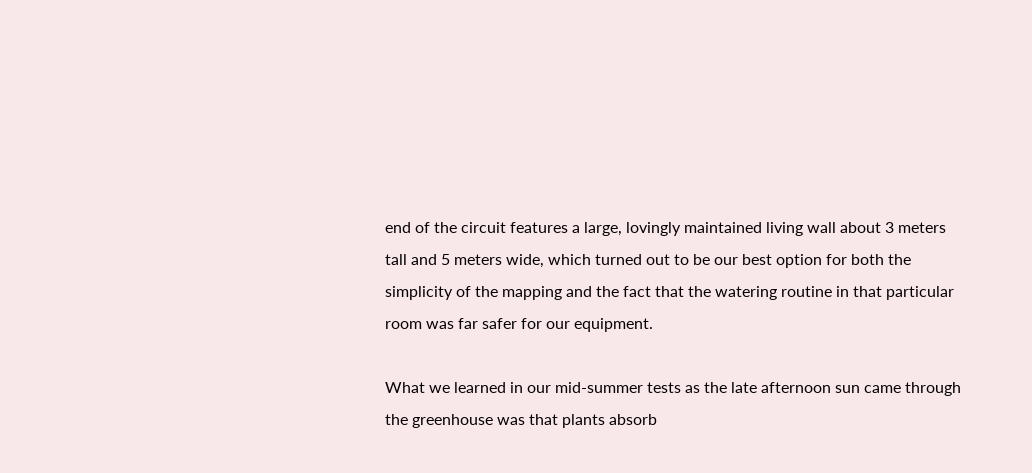end of the circuit features a large, lovingly maintained living wall about 3 meters tall and 5 meters wide, which turned out to be our best option for both the simplicity of the mapping and the fact that the watering routine in that particular room was far safer for our equipment.

What we learned in our mid-summer tests as the late afternoon sun came through the greenhouse was that plants absorb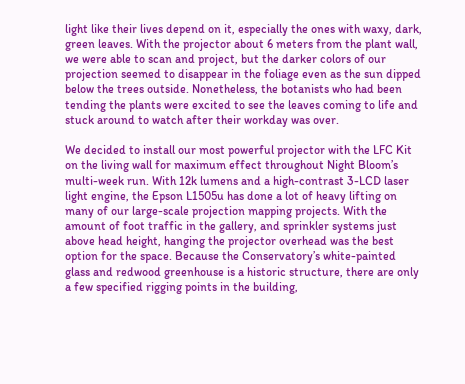light like their lives depend on it, especially the ones with waxy, dark, green leaves. With the projector about 6 meters from the plant wall, we were able to scan and project, but the darker colors of our projection seemed to disappear in the foliage even as the sun dipped below the trees outside. Nonetheless, the botanists who had been tending the plants were excited to see the leaves coming to life and stuck around to watch after their workday was over.

We decided to install our most powerful projector with the LFC Kit on the living wall for maximum effect throughout Night Bloom’s multi-week run. With 12k lumens and a high-contrast 3-LCD laser light engine, the Epson L1505u has done a lot of heavy lifting on many of our large-scale projection mapping projects. With the amount of foot traffic in the gallery, and sprinkler systems just above head height, hanging the projector overhead was the best option for the space. Because the Conservatory’s white-painted glass and redwood greenhouse is a historic structure, there are only a few specified rigging points in the building,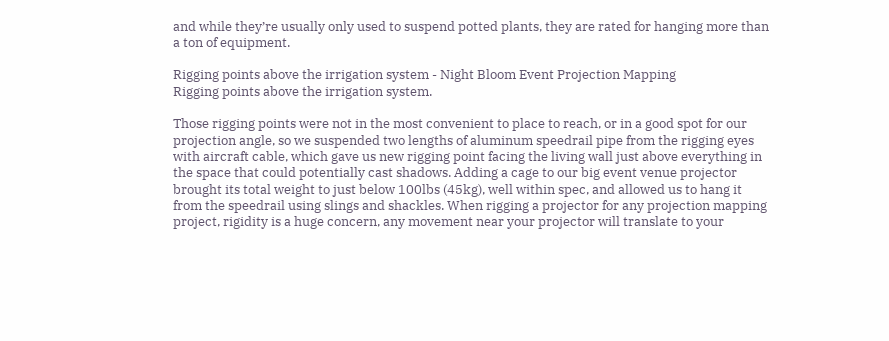and while they’re usually only used to suspend potted plants, they are rated for hanging more than a ton of equipment.

Rigging points above the irrigation system - Night Bloom Event Projection Mapping
Rigging points above the irrigation system.

Those rigging points were not in the most convenient to place to reach, or in a good spot for our projection angle, so we suspended two lengths of aluminum speedrail pipe from the rigging eyes with aircraft cable, which gave us new rigging point facing the living wall just above everything in the space that could potentially cast shadows. Adding a cage to our big event venue projector brought its total weight to just below 100lbs (45kg), well within spec, and allowed us to hang it from the speedrail using slings and shackles. When rigging a projector for any projection mapping project, rigidity is a huge concern, any movement near your projector will translate to your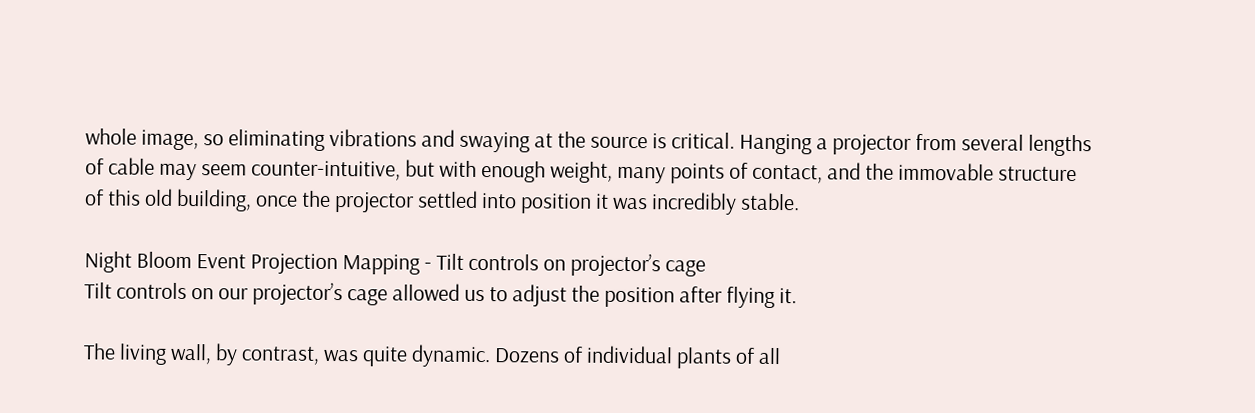whole image, so eliminating vibrations and swaying at the source is critical. Hanging a projector from several lengths of cable may seem counter-intuitive, but with enough weight, many points of contact, and the immovable structure of this old building, once the projector settled into position it was incredibly stable.

Night Bloom Event Projection Mapping - Tilt controls on projector’s cage
Tilt controls on our projector’s cage allowed us to adjust the position after flying it.

The living wall, by contrast, was quite dynamic. Dozens of individual plants of all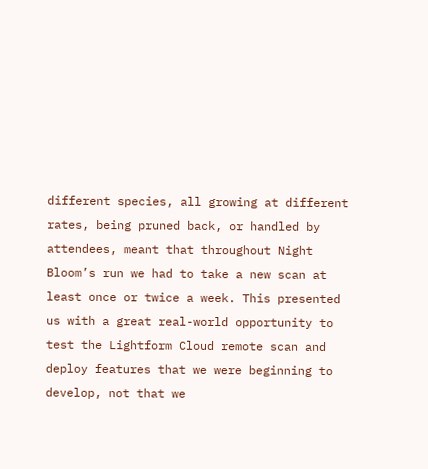different species, all growing at different rates, being pruned back, or handled by attendees, meant that throughout Night Bloom’s run we had to take a new scan at least once or twice a week. This presented us with a great real-world opportunity to test the Lightform Cloud remote scan and deploy features that we were beginning to develop, not that we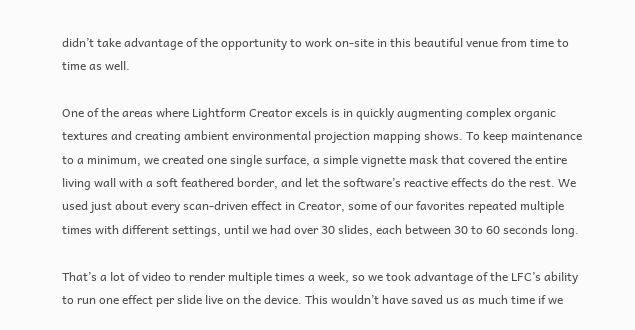didn’t take advantage of the opportunity to work on-site in this beautiful venue from time to time as well.

One of the areas where Lightform Creator excels is in quickly augmenting complex organic textures and creating ambient environmental projection mapping shows. To keep maintenance to a minimum, we created one single surface, a simple vignette mask that covered the entire living wall with a soft feathered border, and let the software’s reactive effects do the rest. We used just about every scan-driven effect in Creator, some of our favorites repeated multiple times with different settings, until we had over 30 slides, each between 30 to 60 seconds long.

That’s a lot of video to render multiple times a week, so we took advantage of the LFC’s ability to run one effect per slide live on the device. This wouldn’t have saved us as much time if we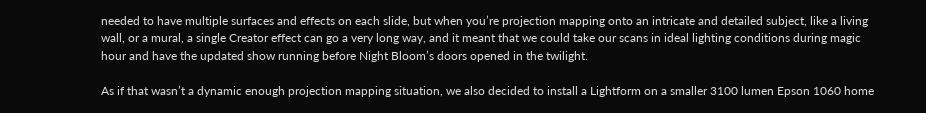needed to have multiple surfaces and effects on each slide, but when you’re projection mapping onto an intricate and detailed subject, like a living wall, or a mural, a single Creator effect can go a very long way, and it meant that we could take our scans in ideal lighting conditions during magic hour and have the updated show running before Night Bloom’s doors opened in the twilight.

As if that wasn’t a dynamic enough projection mapping situation, we also decided to install a Lightform on a smaller 3100 lumen Epson 1060 home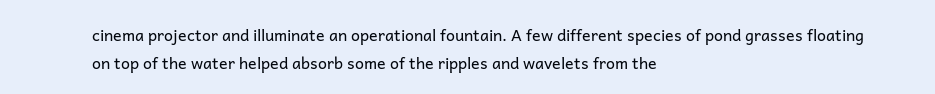cinema projector and illuminate an operational fountain. A few different species of pond grasses floating on top of the water helped absorb some of the ripples and wavelets from the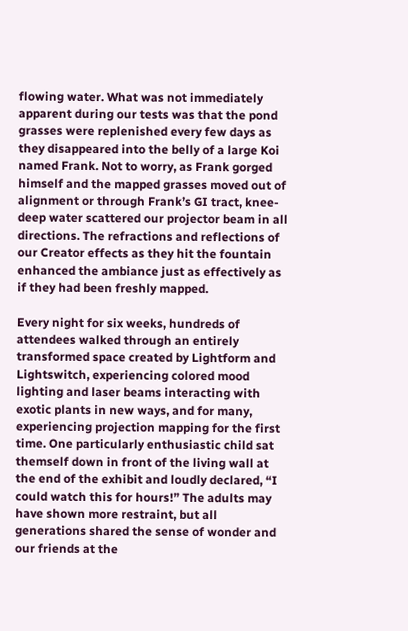flowing water. What was not immediately apparent during our tests was that the pond grasses were replenished every few days as they disappeared into the belly of a large Koi named Frank. Not to worry, as Frank gorged himself and the mapped grasses moved out of alignment or through Frank’s GI tract, knee-deep water scattered our projector beam in all directions. The refractions and reflections of our Creator effects as they hit the fountain enhanced the ambiance just as effectively as if they had been freshly mapped.

Every night for six weeks, hundreds of attendees walked through an entirely transformed space created by Lightform and Lightswitch, experiencing colored mood lighting and laser beams interacting with exotic plants in new ways, and for many, experiencing projection mapping for the first time. One particularly enthusiastic child sat themself down in front of the living wall at the end of the exhibit and loudly declared, “I could watch this for hours!” The adults may have shown more restraint, but all generations shared the sense of wonder and our friends at the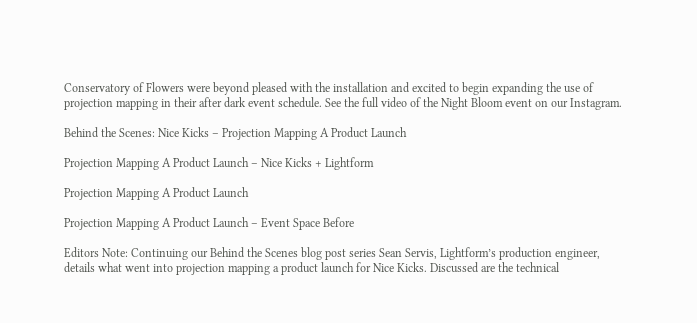Conservatory of Flowers were beyond pleased with the installation and excited to begin expanding the use of projection mapping in their after dark event schedule. See the full video of the Night Bloom event on our Instagram.

Behind the Scenes: Nice Kicks – Projection Mapping A Product Launch

Projection Mapping A Product Launch – Nice Kicks + Lightform

Projection Mapping A Product Launch

Projection Mapping A Product Launch – Event Space Before

Editors Note: Continuing our Behind the Scenes blog post series Sean Servis, Lightform’s production engineer, details what went into projection mapping a product launch for Nice Kicks. Discussed are the technical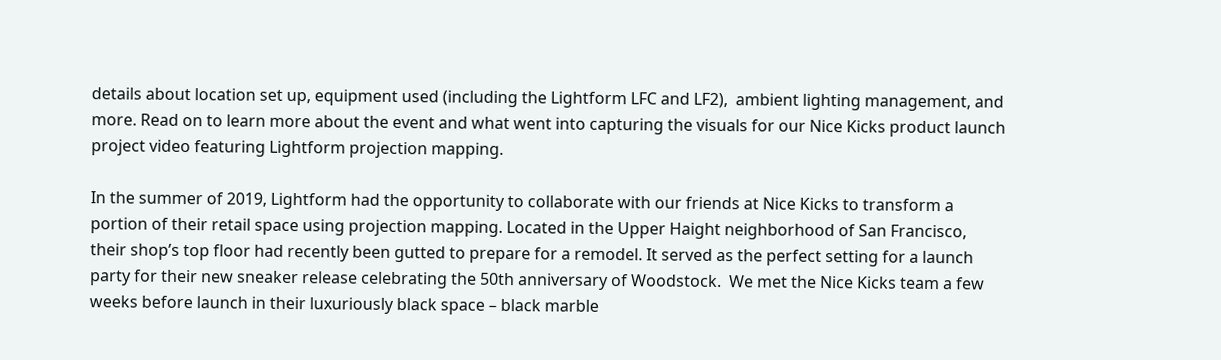details about location set up, equipment used (including the Lightform LFC and LF2),  ambient lighting management, and more. Read on to learn more about the event and what went into capturing the visuals for our Nice Kicks product launch project video featuring Lightform projection mapping.

In the summer of 2019, Lightform had the opportunity to collaborate with our friends at Nice Kicks to transform a portion of their retail space using projection mapping. Located in the Upper Haight neighborhood of San Francisco, their shop’s top floor had recently been gutted to prepare for a remodel. It served as the perfect setting for a launch party for their new sneaker release celebrating the 50th anniversary of Woodstock.  We met the Nice Kicks team a few weeks before launch in their luxuriously black space – black marble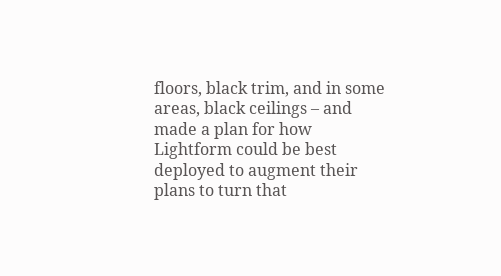floors, black trim, and in some areas, black ceilings – and made a plan for how Lightform could be best deployed to augment their plans to turn that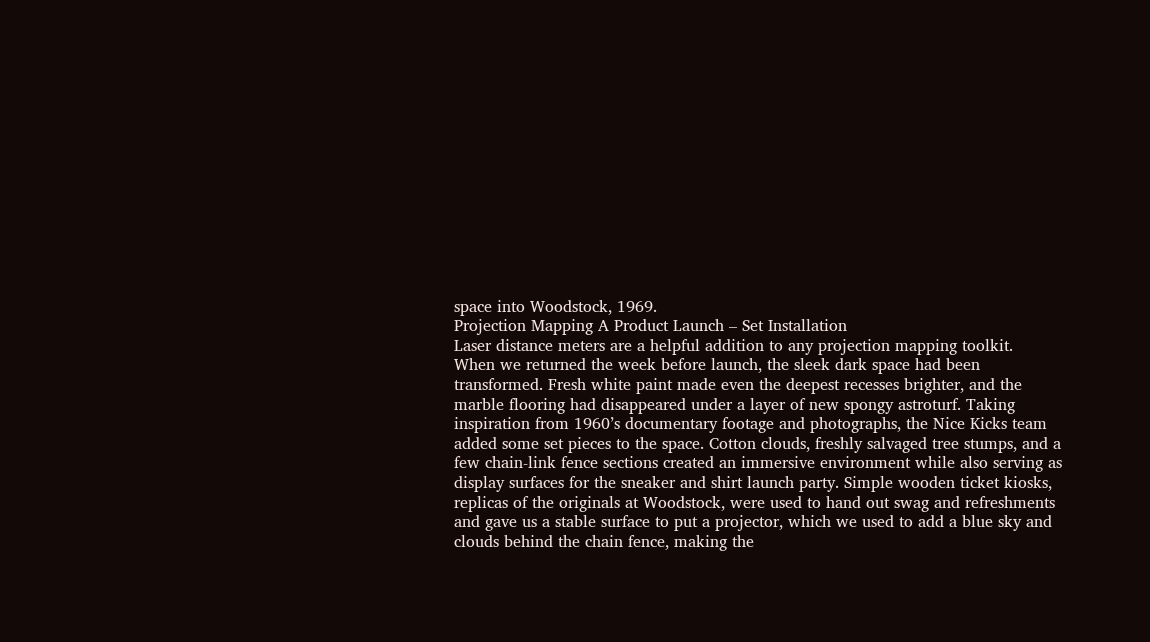space into Woodstock, 1969.
Projection Mapping A Product Launch – Set Installation
Laser distance meters are a helpful addition to any projection mapping toolkit.
When we returned the week before launch, the sleek dark space had been transformed. Fresh white paint made even the deepest recesses brighter, and the marble flooring had disappeared under a layer of new spongy astroturf. Taking inspiration from 1960’s documentary footage and photographs, the Nice Kicks team added some set pieces to the space. Cotton clouds, freshly salvaged tree stumps, and a few chain-link fence sections created an immersive environment while also serving as display surfaces for the sneaker and shirt launch party. Simple wooden ticket kiosks, replicas of the originals at Woodstock, were used to hand out swag and refreshments and gave us a stable surface to put a projector, which we used to add a blue sky and clouds behind the chain fence, making the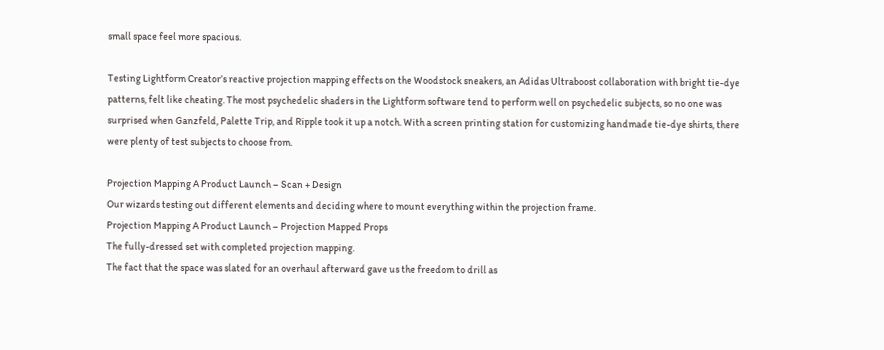small space feel more spacious.

Testing Lightform Creator’s reactive projection mapping effects on the Woodstock sneakers, an Adidas Ultraboost collaboration with bright tie-dye patterns, felt like cheating. The most psychedelic shaders in the Lightform software tend to perform well on psychedelic subjects, so no one was surprised when Ganzfeld, Palette Trip, and Ripple took it up a notch. With a screen printing station for customizing handmade tie-dye shirts, there were plenty of test subjects to choose from.

Projection Mapping A Product Launch – Scan + Design
Our wizards testing out different elements and deciding where to mount everything within the projection frame.
Projection Mapping A Product Launch – Projection Mapped Props
The fully-dressed set with completed projection mapping.
The fact that the space was slated for an overhaul afterward gave us the freedom to drill as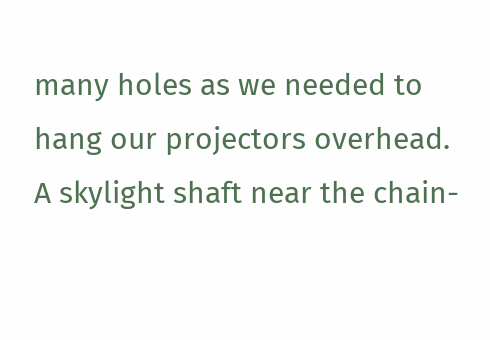many holes as we needed to hang our projectors overhead. A skylight shaft near the chain-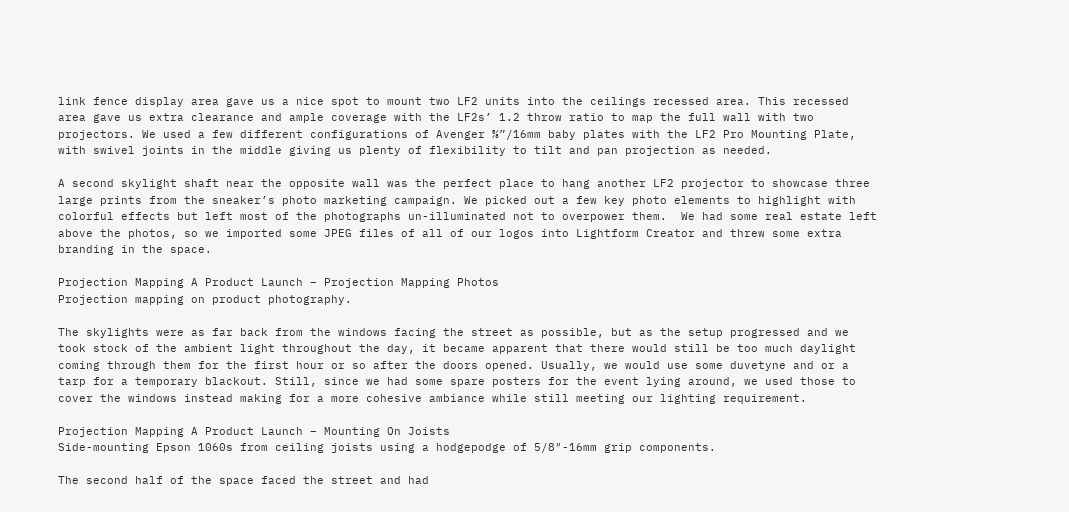link fence display area gave us a nice spot to mount two LF2 units into the ceilings recessed area. This recessed area gave us extra clearance and ample coverage with the LF2s’ 1.2 throw ratio to map the full wall with two projectors. We used a few different configurations of Avenger ⅝”/16mm baby plates with the LF2 Pro Mounting Plate, with swivel joints in the middle giving us plenty of flexibility to tilt and pan projection as needed.

A second skylight shaft near the opposite wall was the perfect place to hang another LF2 projector to showcase three large prints from the sneaker’s photo marketing campaign. We picked out a few key photo elements to highlight with colorful effects but left most of the photographs un-illuminated not to overpower them.  We had some real estate left above the photos, so we imported some JPEG files of all of our logos into Lightform Creator and threw some extra branding in the space.

Projection Mapping A Product Launch – Projection Mapping Photos
Projection mapping on product photography.

The skylights were as far back from the windows facing the street as possible, but as the setup progressed and we took stock of the ambient light throughout the day, it became apparent that there would still be too much daylight coming through them for the first hour or so after the doors opened. Usually, we would use some duvetyne and or a tarp for a temporary blackout. Still, since we had some spare posters for the event lying around, we used those to cover the windows instead making for a more cohesive ambiance while still meeting our lighting requirement.

Projection Mapping A Product Launch – Mounting On Joists
Side-mounting Epson 1060s from ceiling joists using a hodgepodge of 5/8″-16mm grip components.

The second half of the space faced the street and had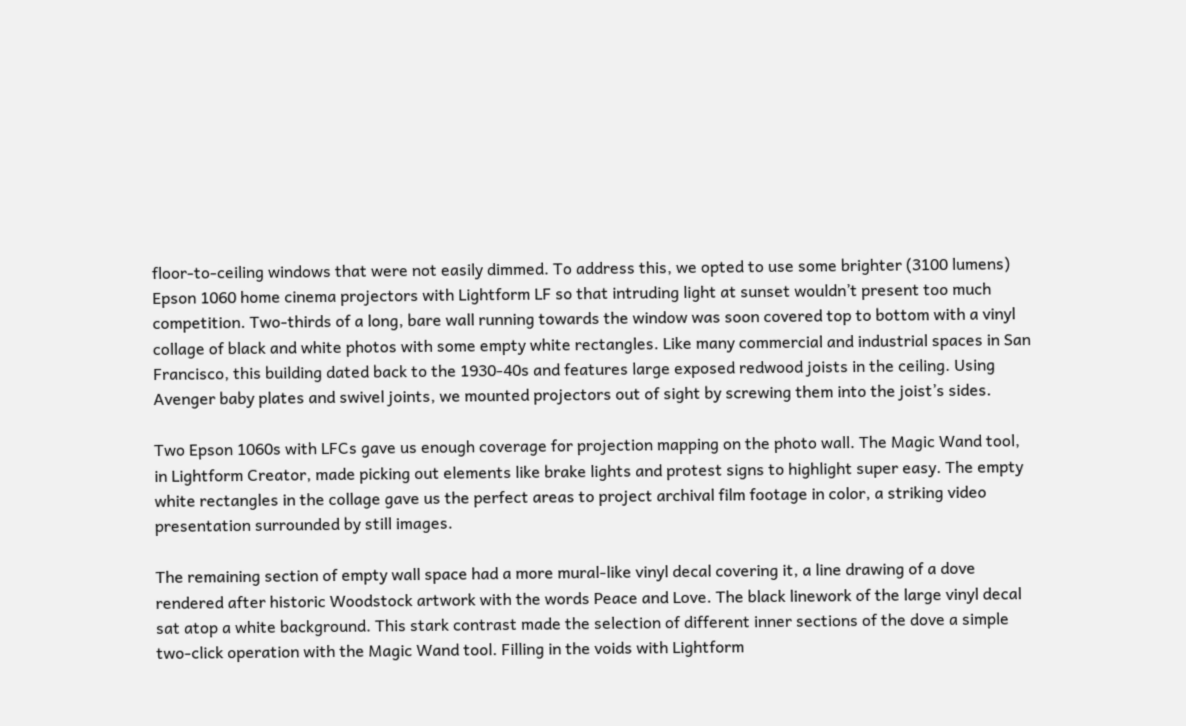floor-to-ceiling windows that were not easily dimmed. To address this, we opted to use some brighter (3100 lumens) Epson 1060 home cinema projectors with Lightform LF so that intruding light at sunset wouldn’t present too much competition. Two-thirds of a long, bare wall running towards the window was soon covered top to bottom with a vinyl collage of black and white photos with some empty white rectangles. Like many commercial and industrial spaces in San Francisco, this building dated back to the 1930-40s and features large exposed redwood joists in the ceiling. Using Avenger baby plates and swivel joints, we mounted projectors out of sight by screwing them into the joist’s sides.

Two Epson 1060s with LFCs gave us enough coverage for projection mapping on the photo wall. The Magic Wand tool, in Lightform Creator, made picking out elements like brake lights and protest signs to highlight super easy. The empty white rectangles in the collage gave us the perfect areas to project archival film footage in color, a striking video presentation surrounded by still images.

The remaining section of empty wall space had a more mural-like vinyl decal covering it, a line drawing of a dove rendered after historic Woodstock artwork with the words Peace and Love. The black linework of the large vinyl decal sat atop a white background. This stark contrast made the selection of different inner sections of the dove a simple two-click operation with the Magic Wand tool. Filling in the voids with Lightform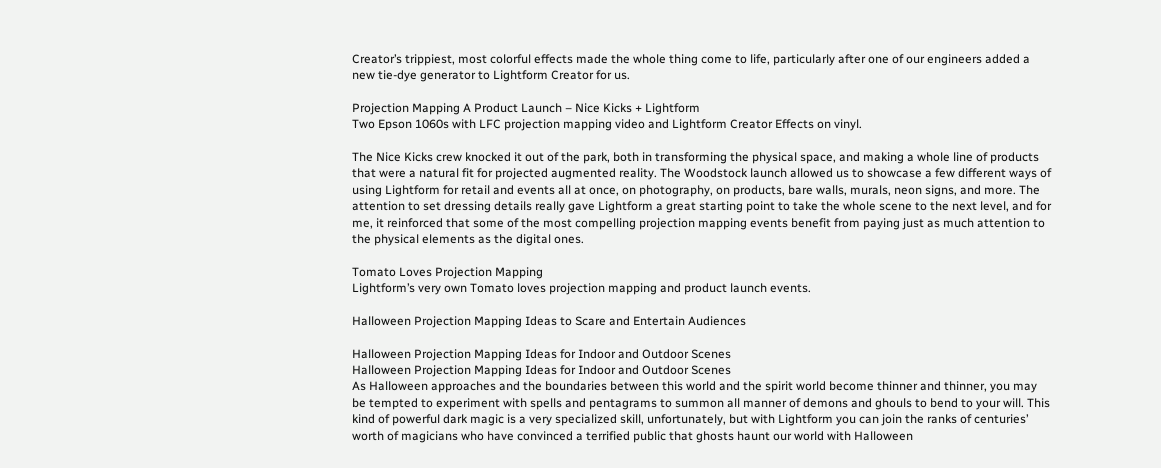Creator’s trippiest, most colorful effects made the whole thing come to life, particularly after one of our engineers added a new tie-dye generator to Lightform Creator for us.

Projection Mapping A Product Launch – Nice Kicks + Lightform
Two Epson 1060s with LFC projection mapping video and Lightform Creator Effects on vinyl.

The Nice Kicks crew knocked it out of the park, both in transforming the physical space, and making a whole line of products that were a natural fit for projected augmented reality. The Woodstock launch allowed us to showcase a few different ways of using Lightform for retail and events all at once, on photography, on products, bare walls, murals, neon signs, and more. The attention to set dressing details really gave Lightform a great starting point to take the whole scene to the next level, and for me, it reinforced that some of the most compelling projection mapping events benefit from paying just as much attention to the physical elements as the digital ones.

Tomato Loves Projection Mapping
Lightform’s very own Tomato loves projection mapping and product launch events.

Halloween Projection Mapping Ideas to Scare and Entertain Audiences

Halloween Projection Mapping Ideas for Indoor and Outdoor Scenes
Halloween Projection Mapping Ideas for Indoor and Outdoor Scenes
As Halloween approaches and the boundaries between this world and the spirit world become thinner and thinner, you may be tempted to experiment with spells and pentagrams to summon all manner of demons and ghouls to bend to your will. This kind of powerful dark magic is a very specialized skill, unfortunately, but with Lightform you can join the ranks of centuries’ worth of magicians who have convinced a terrified public that ghosts haunt our world with Halloween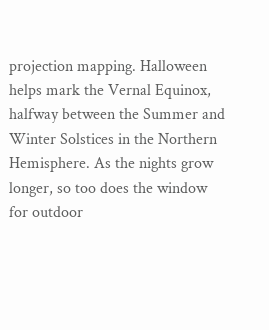projection mapping. Halloween helps mark the Vernal Equinox, halfway between the Summer and Winter Solstices in the Northern Hemisphere. As the nights grow longer, so too does the window for outdoor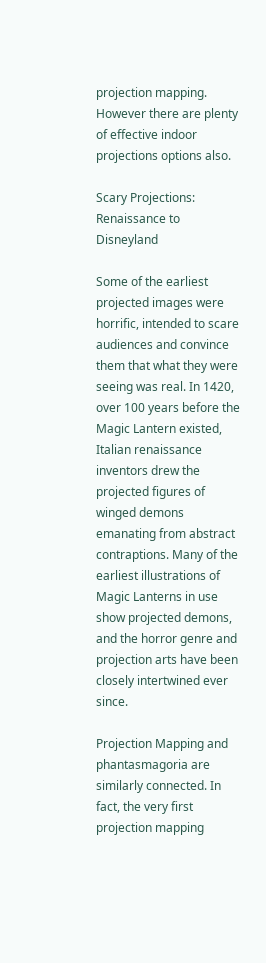projection mapping. However there are plenty of effective indoor projections options also.

Scary Projections: Renaissance to Disneyland

Some of the earliest projected images were horrific, intended to scare audiences and convince them that what they were seeing was real. In 1420, over 100 years before the Magic Lantern existed, Italian renaissance inventors drew the projected figures of winged demons emanating from abstract contraptions. Many of the earliest illustrations of Magic Lanterns in use show projected demons, and the horror genre and projection arts have been closely intertwined ever since.

Projection Mapping and phantasmagoria are similarly connected. In fact, the very first projection mapping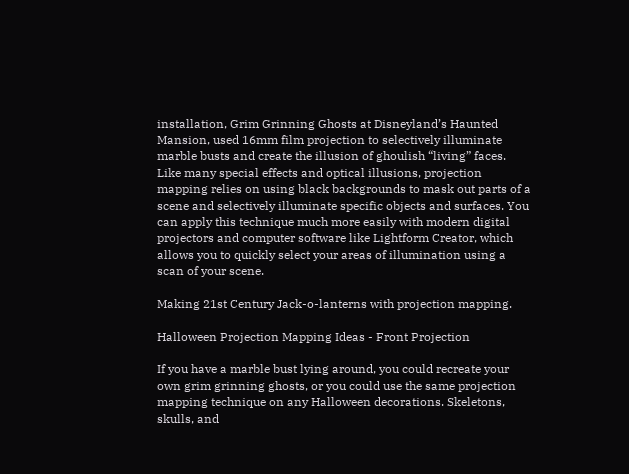installation, Grim Grinning Ghosts at Disneyland’s Haunted Mansion, used 16mm film projection to selectively illuminate marble busts and create the illusion of ghoulish “living” faces. Like many special effects and optical illusions, projection mapping relies on using black backgrounds to mask out parts of a scene and selectively illuminate specific objects and surfaces. You can apply this technique much more easily with modern digital projectors and computer software like Lightform Creator, which allows you to quickly select your areas of illumination using a scan of your scene.

Making 21st Century Jack-o-lanterns with projection mapping.

Halloween Projection Mapping Ideas - Front Projection

If you have a marble bust lying around, you could recreate your own grim grinning ghosts, or you could use the same projection mapping technique on any Halloween decorations. Skeletons, skulls, and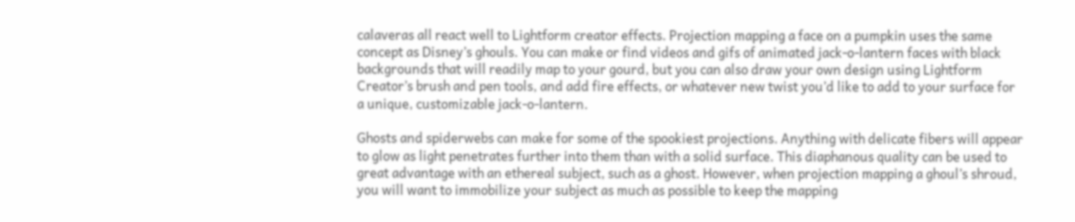calaveras all react well to Lightform creator effects. Projection mapping a face on a pumpkin uses the same concept as Disney’s ghouls. You can make or find videos and gifs of animated jack-o-lantern faces with black backgrounds that will readily map to your gourd, but you can also draw your own design using Lightform Creator’s brush and pen tools, and add fire effects, or whatever new twist you’d like to add to your surface for a unique, customizable jack-o-lantern.

Ghosts and spiderwebs can make for some of the spookiest projections. Anything with delicate fibers will appear to glow as light penetrates further into them than with a solid surface. This diaphanous quality can be used to great advantage with an ethereal subject, such as a ghost. However, when projection mapping a ghoul’s shroud, you will want to immobilize your subject as much as possible to keep the mapping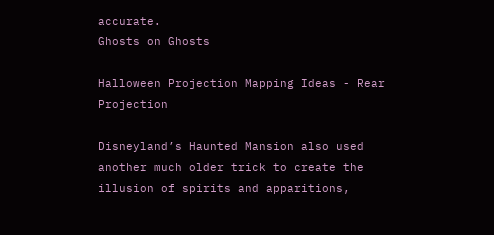accurate.
Ghosts on Ghosts

Halloween Projection Mapping Ideas - Rear Projection

Disneyland’s Haunted Mansion also used another much older trick to create the illusion of spirits and apparitions,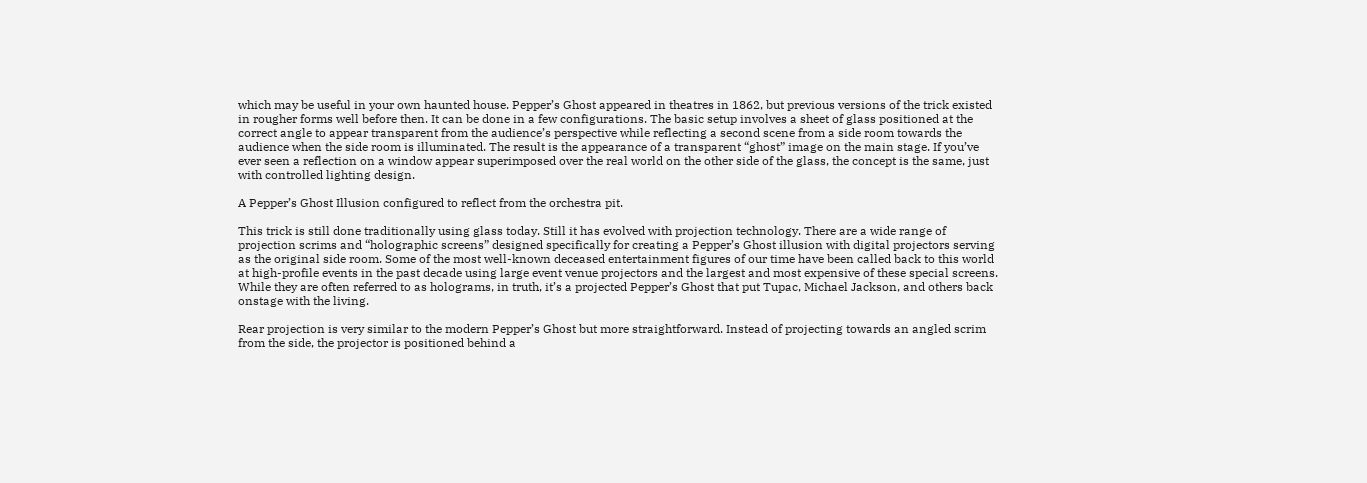which may be useful in your own haunted house. Pepper’s Ghost appeared in theatres in 1862, but previous versions of the trick existed in rougher forms well before then. It can be done in a few configurations. The basic setup involves a sheet of glass positioned at the correct angle to appear transparent from the audience’s perspective while reflecting a second scene from a side room towards the audience when the side room is illuminated. The result is the appearance of a transparent “ghost” image on the main stage. If you’ve ever seen a reflection on a window appear superimposed over the real world on the other side of the glass, the concept is the same, just with controlled lighting design.

A Pepper’s Ghost Illusion configured to reflect from the orchestra pit.

This trick is still done traditionally using glass today. Still it has evolved with projection technology. There are a wide range of projection scrims and “holographic screens” designed specifically for creating a Pepper’s Ghost illusion with digital projectors serving as the original side room. Some of the most well-known deceased entertainment figures of our time have been called back to this world at high-profile events in the past decade using large event venue projectors and the largest and most expensive of these special screens. While they are often referred to as holograms, in truth, it’s a projected Pepper’s Ghost that put Tupac, Michael Jackson, and others back onstage with the living.

Rear projection is very similar to the modern Pepper’s Ghost but more straightforward. Instead of projecting towards an angled scrim from the side, the projector is positioned behind a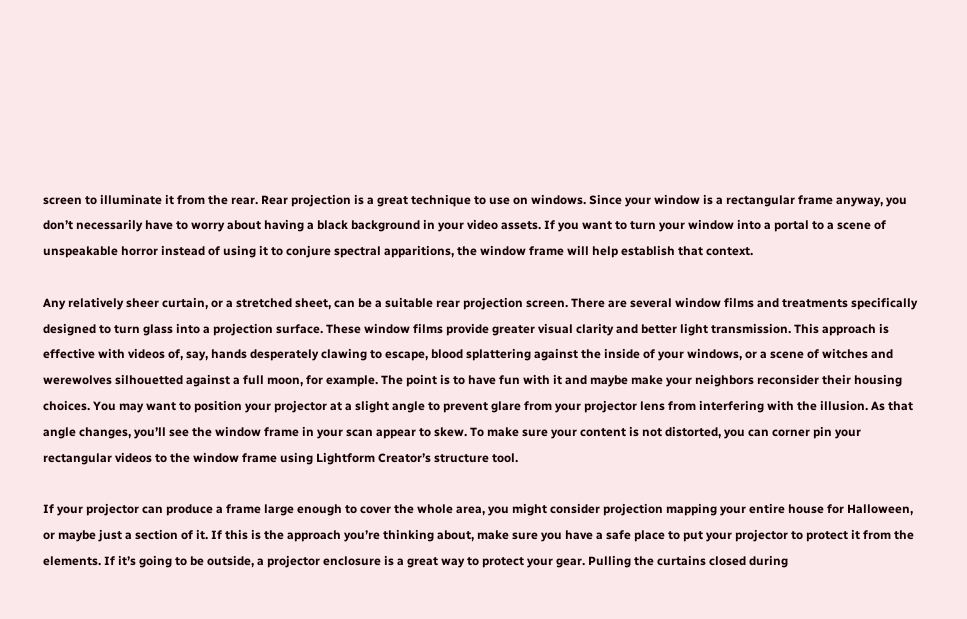screen to illuminate it from the rear. Rear projection is a great technique to use on windows. Since your window is a rectangular frame anyway, you don’t necessarily have to worry about having a black background in your video assets. If you want to turn your window into a portal to a scene of unspeakable horror instead of using it to conjure spectral apparitions, the window frame will help establish that context.

Any relatively sheer curtain, or a stretched sheet, can be a suitable rear projection screen. There are several window films and treatments specifically designed to turn glass into a projection surface. These window films provide greater visual clarity and better light transmission. This approach is effective with videos of, say, hands desperately clawing to escape, blood splattering against the inside of your windows, or a scene of witches and werewolves silhouetted against a full moon, for example. The point is to have fun with it and maybe make your neighbors reconsider their housing choices. You may want to position your projector at a slight angle to prevent glare from your projector lens from interfering with the illusion. As that angle changes, you’ll see the window frame in your scan appear to skew. To make sure your content is not distorted, you can corner pin your rectangular videos to the window frame using Lightform Creator’s structure tool.

If your projector can produce a frame large enough to cover the whole area, you might consider projection mapping your entire house for Halloween, or maybe just a section of it. If this is the approach you’re thinking about, make sure you have a safe place to put your projector to protect it from the elements. If it’s going to be outside, a projector enclosure is a great way to protect your gear. Pulling the curtains closed during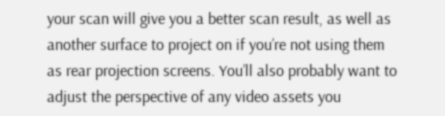your scan will give you a better scan result, as well as another surface to project on if you’re not using them as rear projection screens. You’ll also probably want to adjust the perspective of any video assets you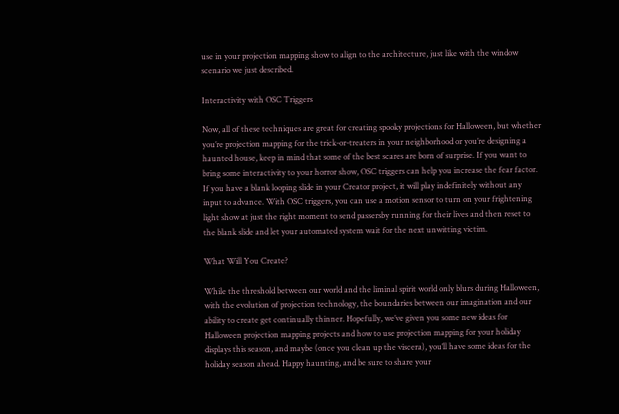use in your projection mapping show to align to the architecture, just like with the window scenario we just described.

Interactivity with OSC Triggers

Now, all of these techniques are great for creating spooky projections for Halloween, but whether you’re projection mapping for the trick-or-treaters in your neighborhood or you’re designing a haunted house, keep in mind that some of the best scares are born of surprise. If you want to bring some interactivity to your horror show, OSC triggers can help you increase the fear factor. If you have a blank looping slide in your Creator project, it will play indefinitely without any input to advance. With OSC triggers, you can use a motion sensor to turn on your frightening light show at just the right moment to send passersby running for their lives and then reset to the blank slide and let your automated system wait for the next unwitting victim.

What Will You Create?

While the threshold between our world and the liminal spirit world only blurs during Halloween, with the evolution of projection technology, the boundaries between our imagination and our ability to create get continually thinner. Hopefully, we’ve given you some new ideas for Halloween projection mapping projects and how to use projection mapping for your holiday displays this season, and maybe (once you clean up the viscera), you’ll have some ideas for the holiday season ahead. Happy haunting, and be sure to share your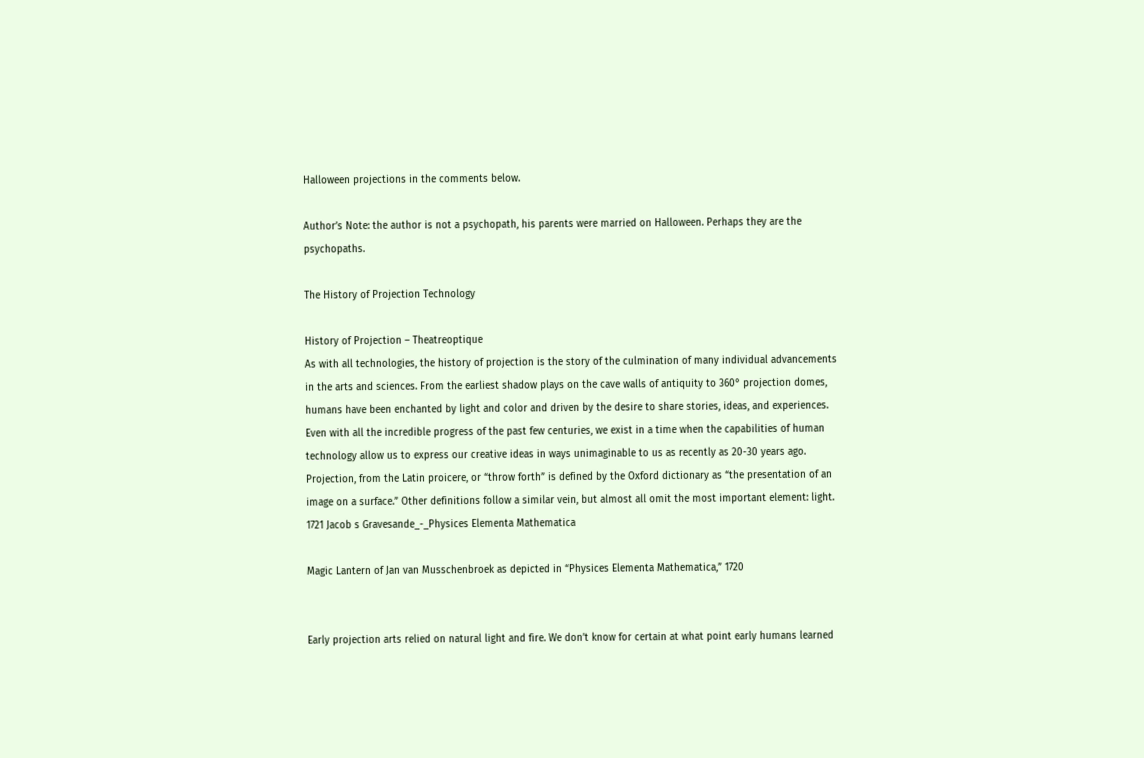Halloween projections in the comments below.

Author’s Note: the author is not a psychopath, his parents were married on Halloween. Perhaps they are the psychopaths.

The History of Projection Technology

History of Projection – Theatreoptique
As with all technologies, the history of projection is the story of the culmination of many individual advancements in the arts and sciences. From the earliest shadow plays on the cave walls of antiquity to 360° projection domes, humans have been enchanted by light and color and driven by the desire to share stories, ideas, and experiences. Even with all the incredible progress of the past few centuries, we exist in a time when the capabilities of human technology allow us to express our creative ideas in ways unimaginable to us as recently as 20-30 years ago. Projection, from the Latin proicere, or “throw forth” is defined by the Oxford dictionary as “the presentation of an image on a surface.” Other definitions follow a similar vein, but almost all omit the most important element: light.
1721 Jacob s Gravesande_-_Physices Elementa Mathematica

Magic Lantern of Jan van Musschenbroek as depicted in “Physices Elementa Mathematica,” 1720


Early projection arts relied on natural light and fire. We don’t know for certain at what point early humans learned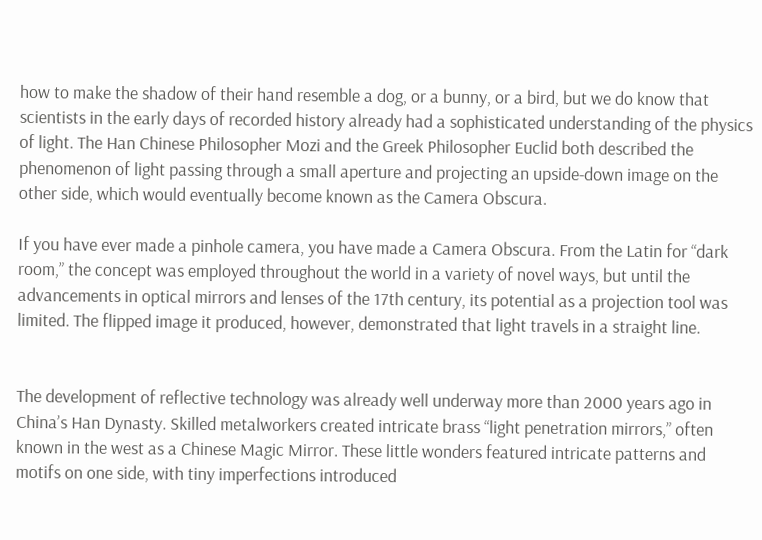how to make the shadow of their hand resemble a dog, or a bunny, or a bird, but we do know that scientists in the early days of recorded history already had a sophisticated understanding of the physics of light. The Han Chinese Philosopher Mozi and the Greek Philosopher Euclid both described the phenomenon of light passing through a small aperture and projecting an upside-down image on the other side, which would eventually become known as the Camera Obscura.

If you have ever made a pinhole camera, you have made a Camera Obscura. From the Latin for “dark room,” the concept was employed throughout the world in a variety of novel ways, but until the advancements in optical mirrors and lenses of the 17th century, its potential as a projection tool was limited. The flipped image it produced, however, demonstrated that light travels in a straight line.


The development of reflective technology was already well underway more than 2000 years ago in China’s Han Dynasty. Skilled metalworkers created intricate brass “light penetration mirrors,” often known in the west as a Chinese Magic Mirror. These little wonders featured intricate patterns and motifs on one side, with tiny imperfections introduced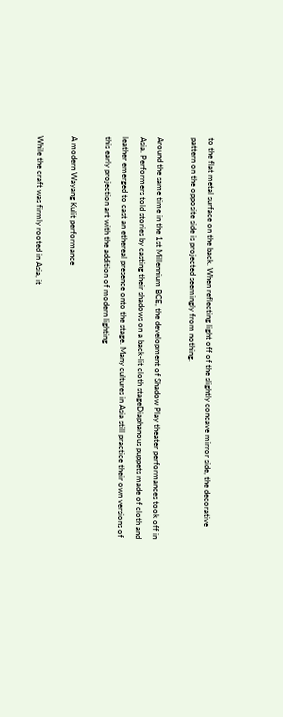to the flat metal surface on the back. When reflecting light off of the slightly concave mirror side, the decorative pattern on the opposite side is projected seemingly from nothing.

Around the same time in the 1st Millennium BCE, the development of Shadow Play theater performances took off in Asia. Performers told stories by casting their shadows on a back-lit cloth stageDiaphanous puppets made of cloth and leather emerged to cast an ethereal presence onto the stage. Many cultures in Asia still practice their own versions of this early projection art with the addition of modern lighting

A modern Wayang Kulit performance

While the craft was firmly rooted in Asia, it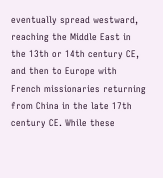eventually spread westward, reaching the Middle East in the 13th or 14th century CE, and then to Europe with French missionaries returning from China in the late 17th century CE. While these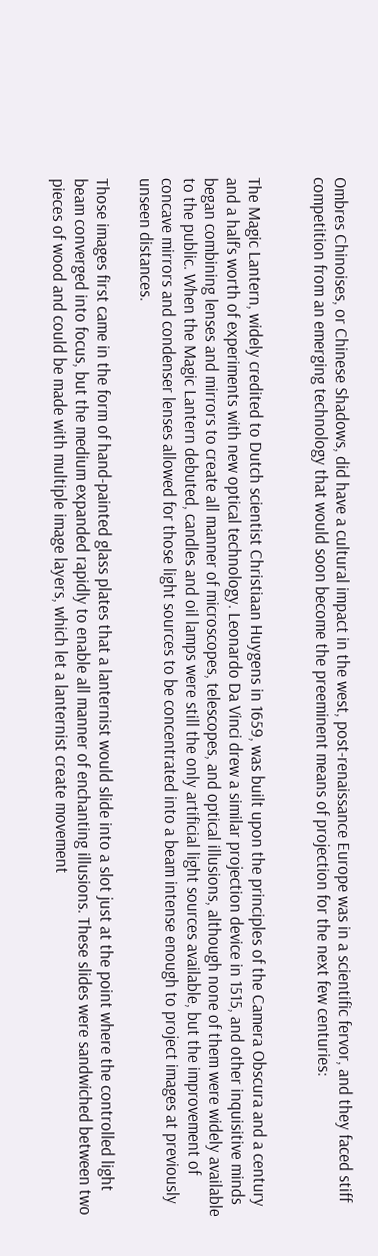Ombres Chinoises, or Chinese Shadows, did have a cultural impact in the west, post-renaissance Europe was in a scientific fervor, and they faced stiff competition from an emerging technology that would soon become the preeminent means of projection for the next few centuries:


The Magic Lantern, widely credited to Dutch scientist Christiaan Huygens in 1659, was built upon the principles of the Camera Obscura and a century and a half’s worth of experiments with new optical technology. Leonardo Da Vinci drew a similar projection device in 1515, and other inquisitive minds began combining lenses and mirrors to create all manner of microscopes, telescopes, and optical illusions, although none of them were widely available to the public. When the Magic Lantern debuted, candles and oil lamps were still the only artificial light sources available, but the improvement of concave mirrors and condenser lenses allowed for those light sources to be concentrated into a beam intense enough to project images at previously unseen distances.

Those images first came in the form of hand-painted glass plates that a lanternist would slide into a slot just at the point where the controlled light beam converged into focus, but the medium expanded rapidly to enable all manner of enchanting illusions. These slides were sandwiched between two pieces of wood and could be made with multiple image layers, which let a lanternist create movement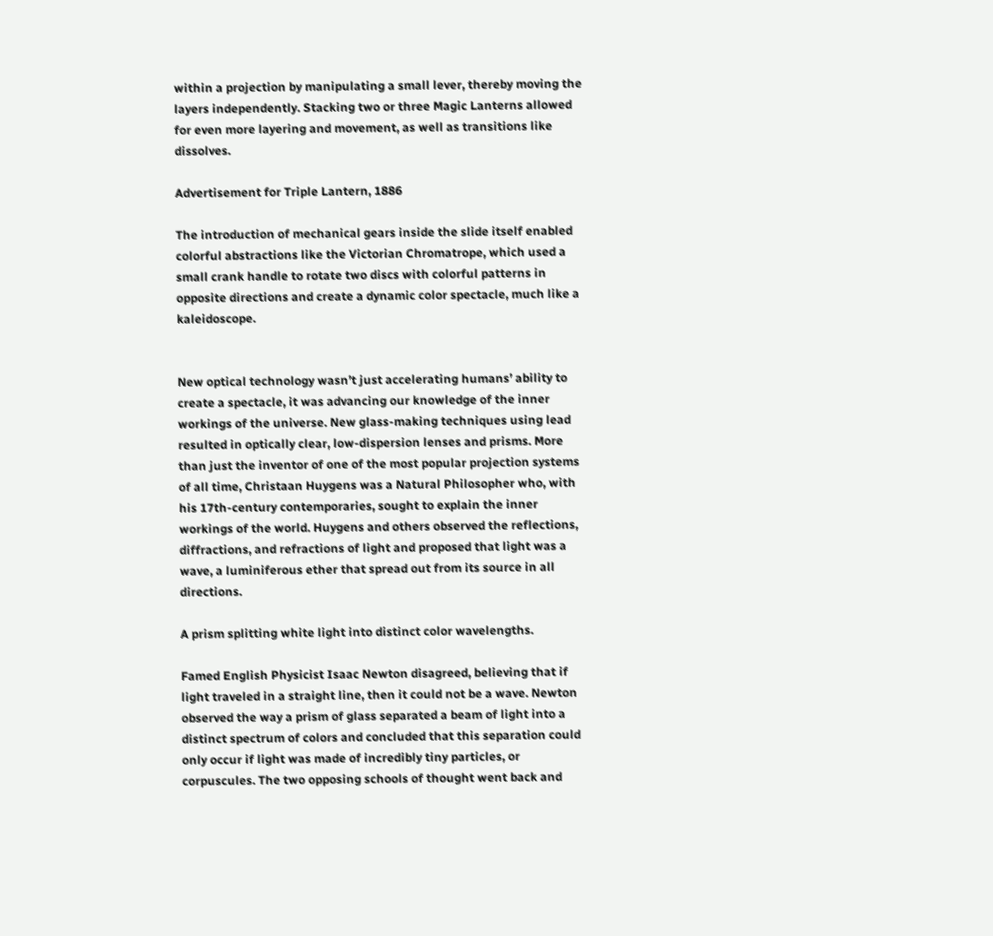within a projection by manipulating a small lever, thereby moving the layers independently. Stacking two or three Magic Lanterns allowed for even more layering and movement, as well as transitions like dissolves.

Advertisement for Triple Lantern, 1886

The introduction of mechanical gears inside the slide itself enabled colorful abstractions like the Victorian Chromatrope, which used a small crank handle to rotate two discs with colorful patterns in opposite directions and create a dynamic color spectacle, much like a kaleidoscope.


New optical technology wasn’t just accelerating humans’ ability to create a spectacle, it was advancing our knowledge of the inner workings of the universe. New glass-making techniques using lead resulted in optically clear, low-dispersion lenses and prisms. More than just the inventor of one of the most popular projection systems of all time, Christaan Huygens was a Natural Philosopher who, with his 17th-century contemporaries, sought to explain the inner workings of the world. Huygens and others observed the reflections, diffractions, and refractions of light and proposed that light was a wave, a luminiferous ether that spread out from its source in all directions.

A prism splitting white light into distinct color wavelengths.

Famed English Physicist Isaac Newton disagreed, believing that if light traveled in a straight line, then it could not be a wave. Newton observed the way a prism of glass separated a beam of light into a distinct spectrum of colors and concluded that this separation could only occur if light was made of incredibly tiny particles, or corpuscules. The two opposing schools of thought went back and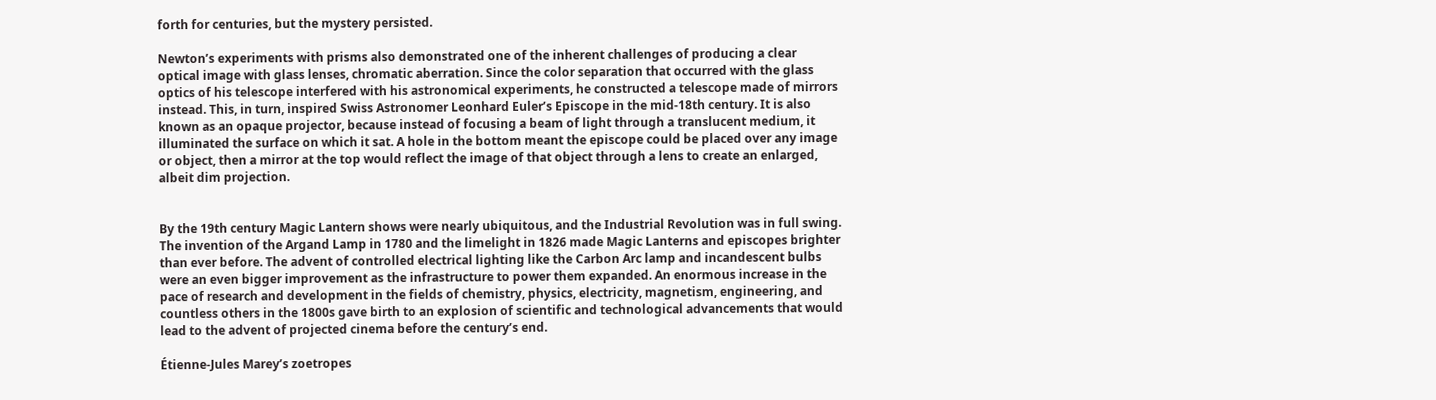forth for centuries, but the mystery persisted.

Newton’s experiments with prisms also demonstrated one of the inherent challenges of producing a clear optical image with glass lenses, chromatic aberration. Since the color separation that occurred with the glass optics of his telescope interfered with his astronomical experiments, he constructed a telescope made of mirrors instead. This, in turn, inspired Swiss Astronomer Leonhard Euler’s Episcope in the mid-18th century. It is also known as an opaque projector, because instead of focusing a beam of light through a translucent medium, it illuminated the surface on which it sat. A hole in the bottom meant the episcope could be placed over any image or object, then a mirror at the top would reflect the image of that object through a lens to create an enlarged, albeit dim projection.


By the 19th century Magic Lantern shows were nearly ubiquitous, and the Industrial Revolution was in full swing. The invention of the Argand Lamp in 1780 and the limelight in 1826 made Magic Lanterns and episcopes brighter than ever before. The advent of controlled electrical lighting like the Carbon Arc lamp and incandescent bulbs were an even bigger improvement as the infrastructure to power them expanded. An enormous increase in the pace of research and development in the fields of chemistry, physics, electricity, magnetism, engineering, and countless others in the 1800s gave birth to an explosion of scientific and technological advancements that would lead to the advent of projected cinema before the century’s end.

Étienne-Jules Marey’s zoetropes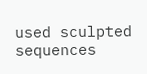used sculpted sequences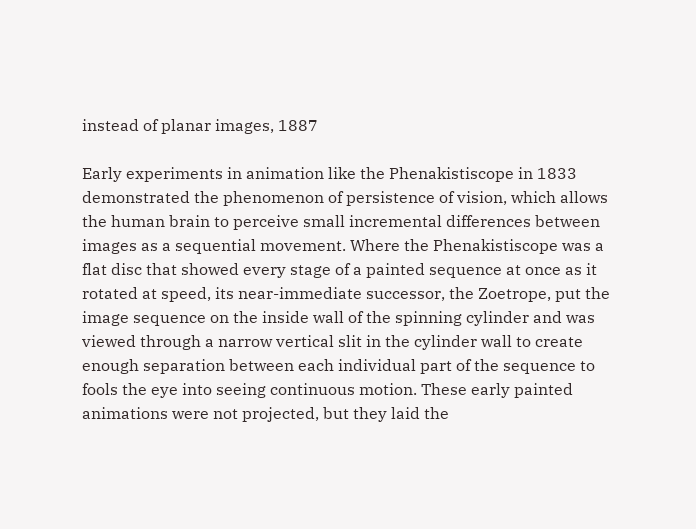instead of planar images, 1887

Early experiments in animation like the Phenakistiscope in 1833 demonstrated the phenomenon of persistence of vision, which allows the human brain to perceive small incremental differences between images as a sequential movement. Where the Phenakistiscope was a flat disc that showed every stage of a painted sequence at once as it rotated at speed, its near-immediate successor, the Zoetrope, put the image sequence on the inside wall of the spinning cylinder and was viewed through a narrow vertical slit in the cylinder wall to create enough separation between each individual part of the sequence to fools the eye into seeing continuous motion. These early painted animations were not projected, but they laid the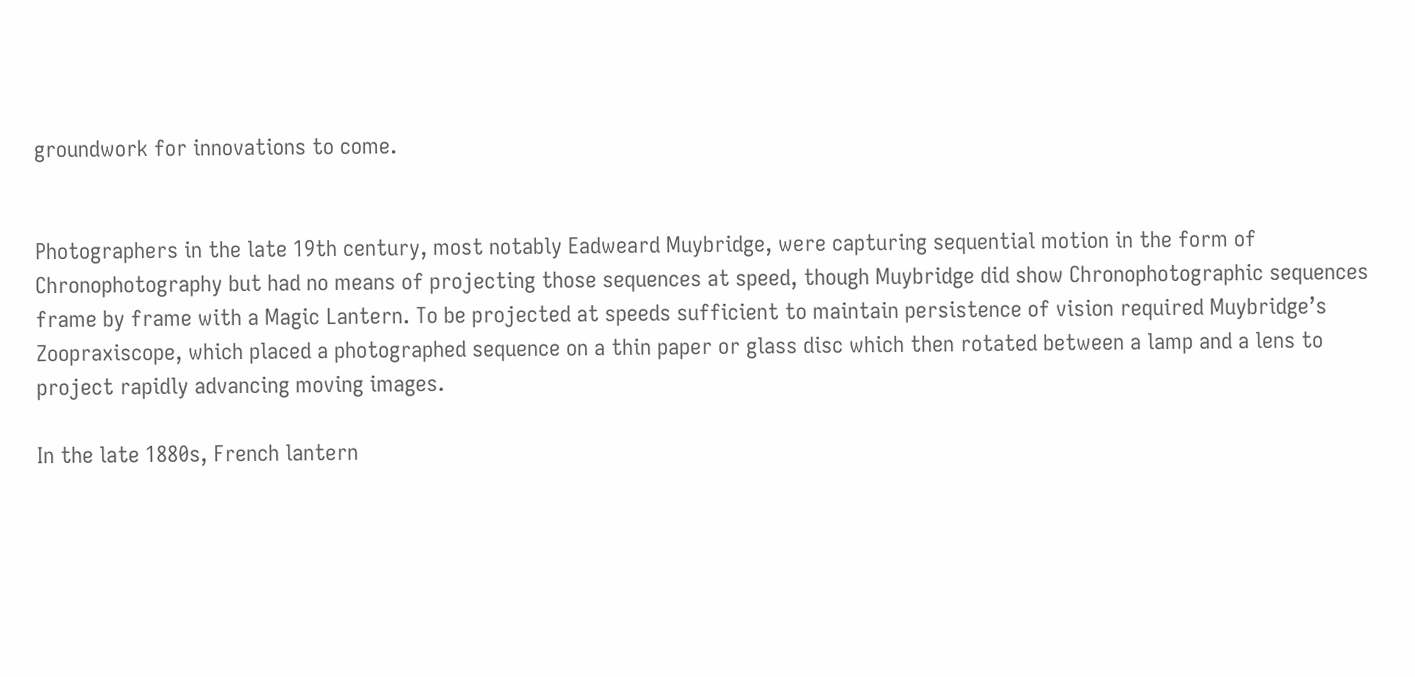groundwork for innovations to come.


Photographers in the late 19th century, most notably Eadweard Muybridge, were capturing sequential motion in the form of Chronophotography but had no means of projecting those sequences at speed, though Muybridge did show Chronophotographic sequences frame by frame with a Magic Lantern. To be projected at speeds sufficient to maintain persistence of vision required Muybridge’s Zoopraxiscope, which placed a photographed sequence on a thin paper or glass disc which then rotated between a lamp and a lens to project rapidly advancing moving images.

In the late 1880s, French lantern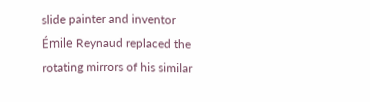slide painter and inventor Émile Reynaud replaced the rotating mirrors of his similar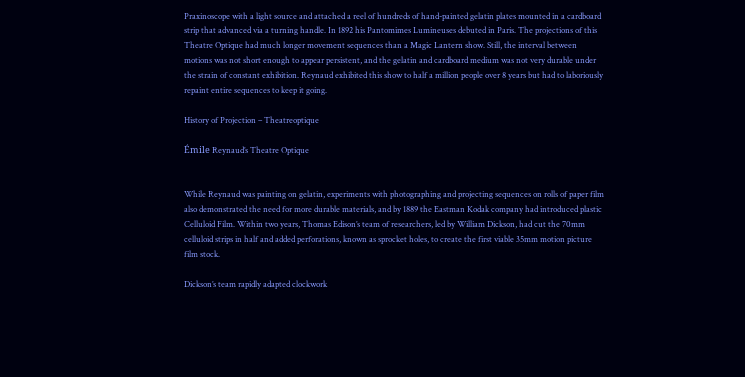Praxinoscope with a light source and attached a reel of hundreds of hand-painted gelatin plates mounted in a cardboard strip that advanced via a turning handle. In 1892 his Pantomimes Lumineuses debuted in Paris. The projections of this Theatre Optique had much longer movement sequences than a Magic Lantern show. Still, the interval between motions was not short enough to appear persistent, and the gelatin and cardboard medium was not very durable under the strain of constant exhibition. Reynaud exhibited this show to half a million people over 8 years but had to laboriously repaint entire sequences to keep it going.

History of Projection – Theatreoptique

Émile Reynaud’s Theatre Optique


While Reynaud was painting on gelatin, experiments with photographing and projecting sequences on rolls of paper film also demonstrated the need for more durable materials, and by 1889 the Eastman Kodak company had introduced plastic Celluloid Film. Within two years, Thomas Edison’s team of researchers, led by William Dickson, had cut the 70mm celluloid strips in half and added perforations, known as sprocket holes, to create the first viable 35mm motion picture film stock.

Dickson’s team rapidly adapted clockwork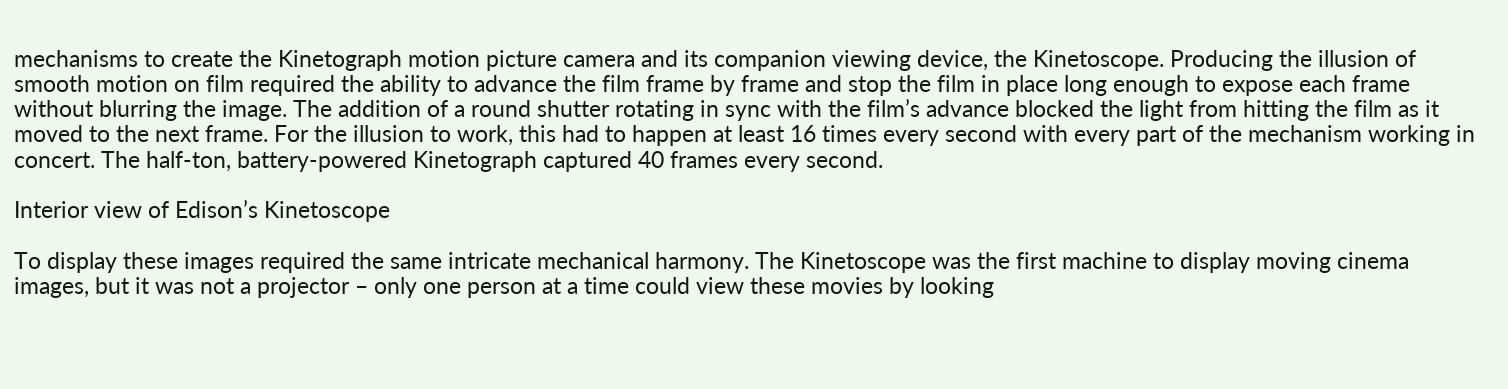mechanisms to create the Kinetograph motion picture camera and its companion viewing device, the Kinetoscope. Producing the illusion of smooth motion on film required the ability to advance the film frame by frame and stop the film in place long enough to expose each frame without blurring the image. The addition of a round shutter rotating in sync with the film’s advance blocked the light from hitting the film as it moved to the next frame. For the illusion to work, this had to happen at least 16 times every second with every part of the mechanism working in concert. The half-ton, battery-powered Kinetograph captured 40 frames every second.

Interior view of Edison’s Kinetoscope

To display these images required the same intricate mechanical harmony. The Kinetoscope was the first machine to display moving cinema images, but it was not a projector – only one person at a time could view these movies by looking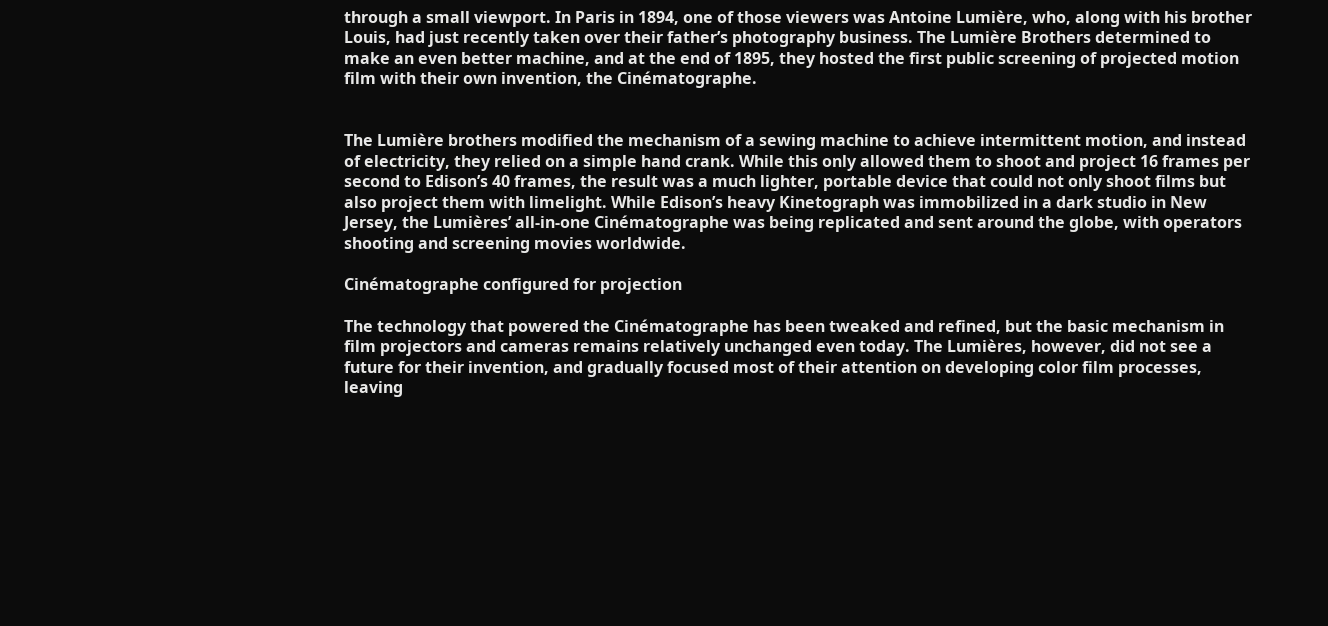through a small viewport. In Paris in 1894, one of those viewers was Antoine Lumière, who, along with his brother Louis, had just recently taken over their father’s photography business. The Lumière Brothers determined to make an even better machine, and at the end of 1895, they hosted the first public screening of projected motion film with their own invention, the Cinématographe.


The Lumière brothers modified the mechanism of a sewing machine to achieve intermittent motion, and instead of electricity, they relied on a simple hand crank. While this only allowed them to shoot and project 16 frames per second to Edison’s 40 frames, the result was a much lighter, portable device that could not only shoot films but also project them with limelight. While Edison’s heavy Kinetograph was immobilized in a dark studio in New Jersey, the Lumières’ all-in-one Cinématographe was being replicated and sent around the globe, with operators shooting and screening movies worldwide.

Cinématographe configured for projection

The technology that powered the Cinématographe has been tweaked and refined, but the basic mechanism in film projectors and cameras remains relatively unchanged even today. The Lumières, however, did not see a future for their invention, and gradually focused most of their attention on developing color film processes, leaving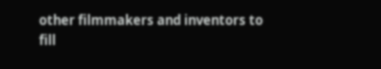other filmmakers and inventors to fill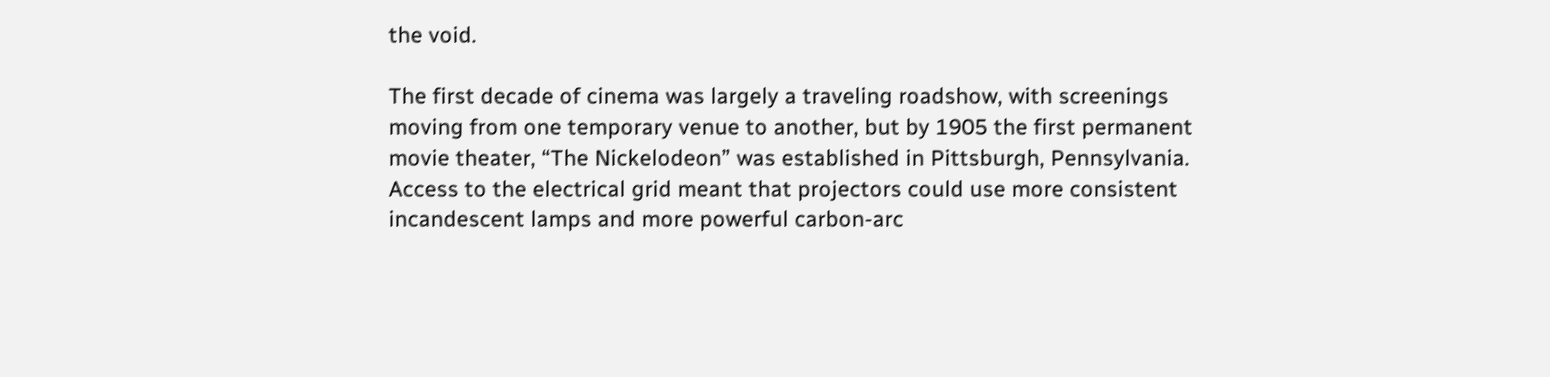the void.

The first decade of cinema was largely a traveling roadshow, with screenings moving from one temporary venue to another, but by 1905 the first permanent movie theater, “The Nickelodeon” was established in Pittsburgh, Pennsylvania. Access to the electrical grid meant that projectors could use more consistent incandescent lamps and more powerful carbon-arc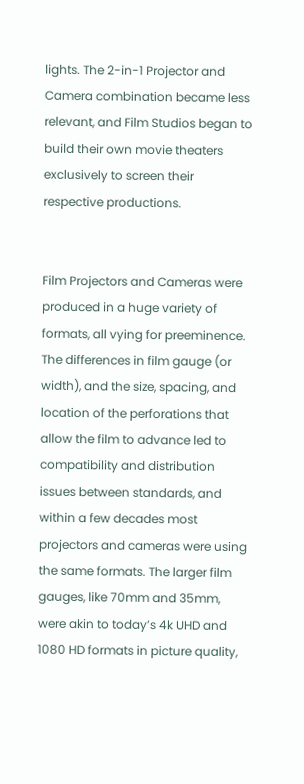lights. The 2-in-1 Projector and Camera combination became less relevant, and Film Studios began to build their own movie theaters exclusively to screen their respective productions.


Film Projectors and Cameras were produced in a huge variety of formats, all vying for preeminence. The differences in film gauge (or width), and the size, spacing, and location of the perforations that allow the film to advance led to compatibility and distribution issues between standards, and within a few decades most projectors and cameras were using the same formats. The larger film gauges, like 70mm and 35mm, were akin to today’s 4k UHD and 1080 HD formats in picture quality,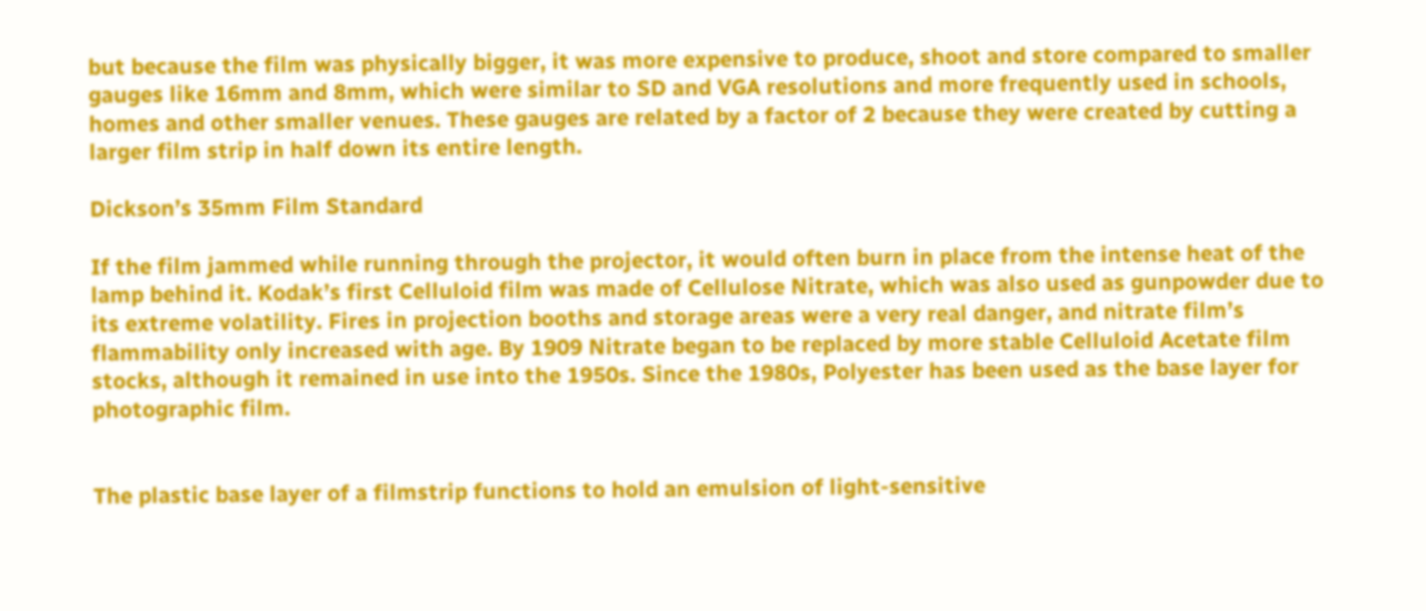but because the film was physically bigger, it was more expensive to produce, shoot and store compared to smaller gauges like 16mm and 8mm, which were similar to SD and VGA resolutions and more frequently used in schools, homes and other smaller venues. These gauges are related by a factor of 2 because they were created by cutting a larger film strip in half down its entire length.

Dickson’s 35mm Film Standard

If the film jammed while running through the projector, it would often burn in place from the intense heat of the lamp behind it. Kodak’s first Celluloid film was made of Cellulose Nitrate, which was also used as gunpowder due to its extreme volatility. Fires in projection booths and storage areas were a very real danger, and nitrate film’s flammability only increased with age. By 1909 Nitrate began to be replaced by more stable Celluloid Acetate film stocks, although it remained in use into the 1950s. Since the 1980s, Polyester has been used as the base layer for photographic film.


The plastic base layer of a filmstrip functions to hold an emulsion of light-sensitive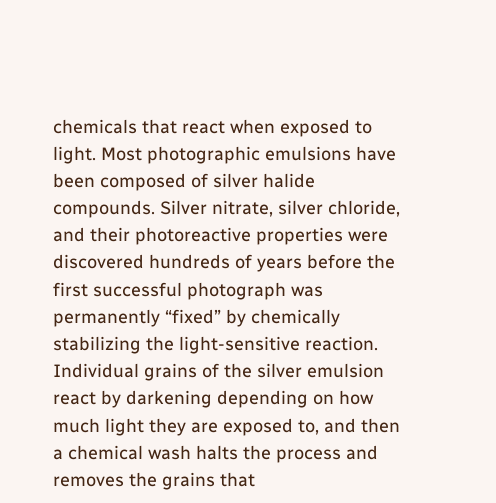chemicals that react when exposed to light. Most photographic emulsions have been composed of silver halide compounds. Silver nitrate, silver chloride, and their photoreactive properties were discovered hundreds of years before the first successful photograph was permanently “fixed” by chemically stabilizing the light-sensitive reaction. Individual grains of the silver emulsion react by darkening depending on how much light they are exposed to, and then a chemical wash halts the process and removes the grains that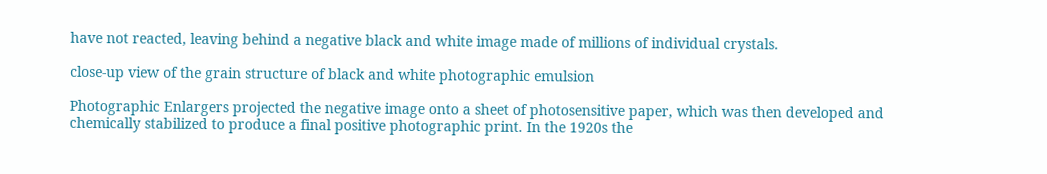have not reacted, leaving behind a negative black and white image made of millions of individual crystals.

close-up view of the grain structure of black and white photographic emulsion

Photographic Enlargers projected the negative image onto a sheet of photosensitive paper, which was then developed and chemically stabilized to produce a final positive photographic print. In the 1920s the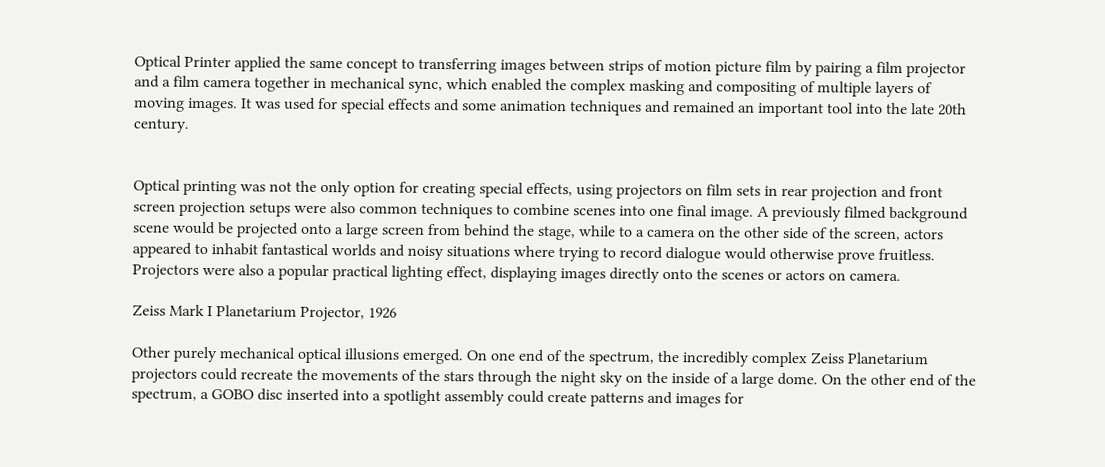Optical Printer applied the same concept to transferring images between strips of motion picture film by pairing a film projector and a film camera together in mechanical sync, which enabled the complex masking and compositing of multiple layers of moving images. It was used for special effects and some animation techniques and remained an important tool into the late 20th century.


Optical printing was not the only option for creating special effects, using projectors on film sets in rear projection and front screen projection setups were also common techniques to combine scenes into one final image. A previously filmed background scene would be projected onto a large screen from behind the stage, while to a camera on the other side of the screen, actors appeared to inhabit fantastical worlds and noisy situations where trying to record dialogue would otherwise prove fruitless. Projectors were also a popular practical lighting effect, displaying images directly onto the scenes or actors on camera.

Zeiss Mark I Planetarium Projector, 1926

Other purely mechanical optical illusions emerged. On one end of the spectrum, the incredibly complex Zeiss Planetarium projectors could recreate the movements of the stars through the night sky on the inside of a large dome. On the other end of the spectrum, a GOBO disc inserted into a spotlight assembly could create patterns and images for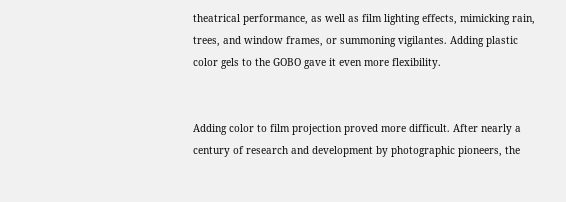theatrical performance, as well as film lighting effects, mimicking rain, trees, and window frames, or summoning vigilantes. Adding plastic color gels to the GOBO gave it even more flexibility.


Adding color to film projection proved more difficult. After nearly a century of research and development by photographic pioneers, the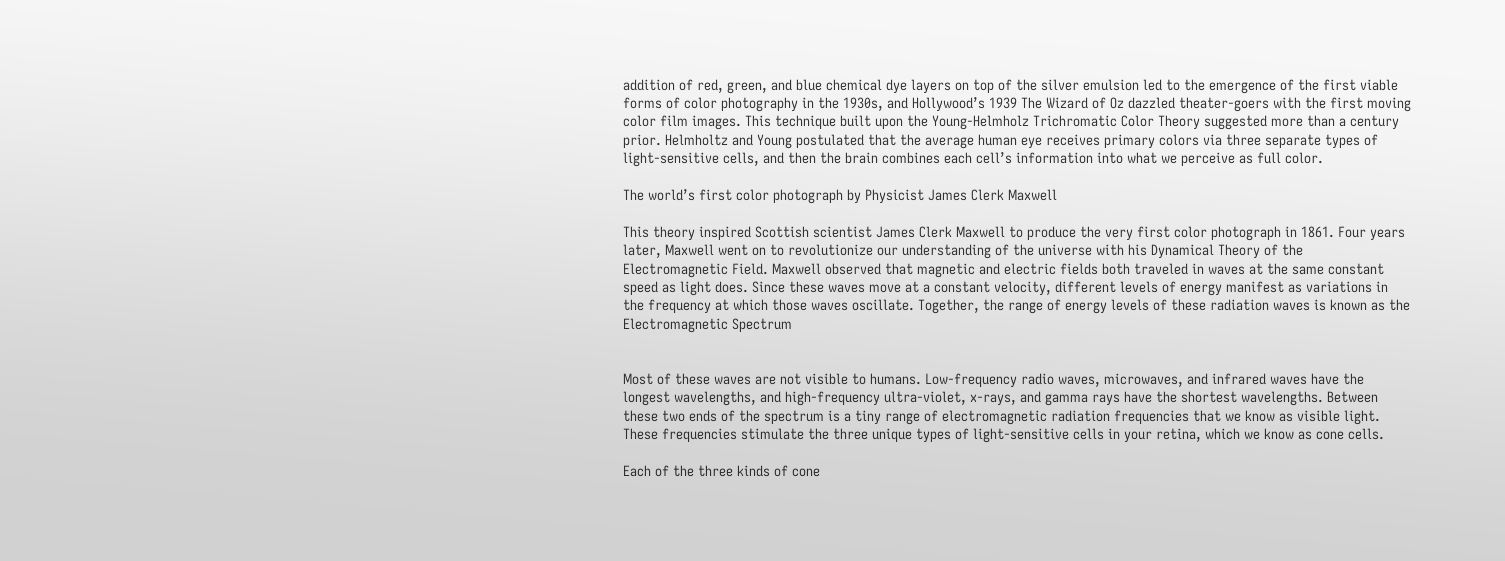addition of red, green, and blue chemical dye layers on top of the silver emulsion led to the emergence of the first viable forms of color photography in the 1930s, and Hollywood’s 1939 The Wizard of Oz dazzled theater-goers with the first moving color film images. This technique built upon the Young-Helmholz Trichromatic Color Theory suggested more than a century prior. Helmholtz and Young postulated that the average human eye receives primary colors via three separate types of light-sensitive cells, and then the brain combines each cell’s information into what we perceive as full color.

The world’s first color photograph by Physicist James Clerk Maxwell

This theory inspired Scottish scientist James Clerk Maxwell to produce the very first color photograph in 1861. Four years later, Maxwell went on to revolutionize our understanding of the universe with his Dynamical Theory of the Electromagnetic Field. Maxwell observed that magnetic and electric fields both traveled in waves at the same constant speed as light does. Since these waves move at a constant velocity, different levels of energy manifest as variations in the frequency at which those waves oscillate. Together, the range of energy levels of these radiation waves is known as the Electromagnetic Spectrum


Most of these waves are not visible to humans. Low-frequency radio waves, microwaves, and infrared waves have the longest wavelengths, and high-frequency ultra-violet, x-rays, and gamma rays have the shortest wavelengths. Between these two ends of the spectrum is a tiny range of electromagnetic radiation frequencies that we know as visible light. These frequencies stimulate the three unique types of light-sensitive cells in your retina, which we know as cone cells.

Each of the three kinds of cone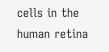cells in the human retina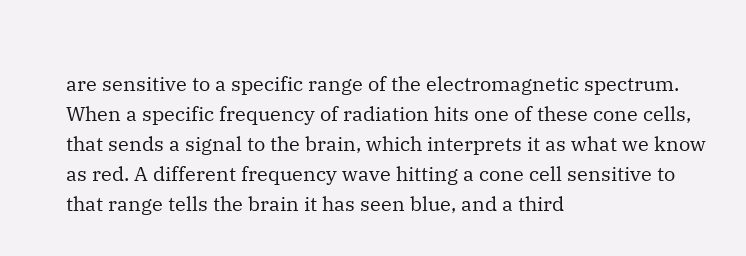are sensitive to a specific range of the electromagnetic spectrum. When a specific frequency of radiation hits one of these cone cells, that sends a signal to the brain, which interprets it as what we know as red. A different frequency wave hitting a cone cell sensitive to that range tells the brain it has seen blue, and a third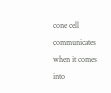cone cell communicates when it comes into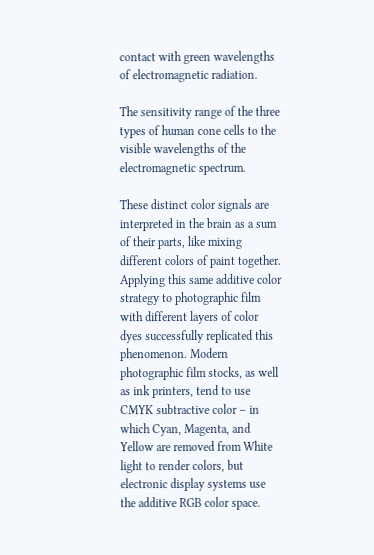contact with green wavelengths of electromagnetic radiation.

The sensitivity range of the three types of human cone cells to the visible wavelengths of the electromagnetic spectrum.

These distinct color signals are interpreted in the brain as a sum of their parts, like mixing different colors of paint together. Applying this same additive color strategy to photographic film with different layers of color dyes successfully replicated this phenomenon. Modern photographic film stocks, as well as ink printers, tend to use CMYK subtractive color – in which Cyan, Magenta, and Yellow are removed from White light to render colors, but electronic display systems use the additive RGB color space.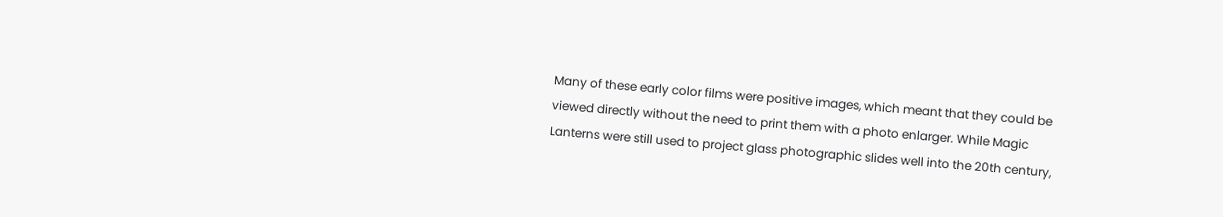Many of these early color films were positive images, which meant that they could be viewed directly without the need to print them with a photo enlarger. While Magic Lanterns were still used to project glass photographic slides well into the 20th century,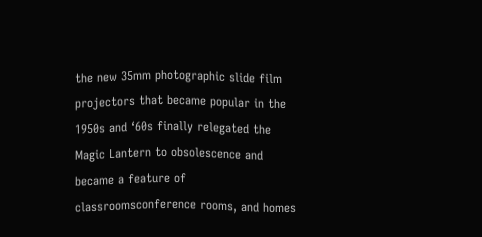the new 35mm photographic slide film projectors that became popular in the 1950s and ‘60s finally relegated the Magic Lantern to obsolescence and became a feature of classroomsconference rooms, and homes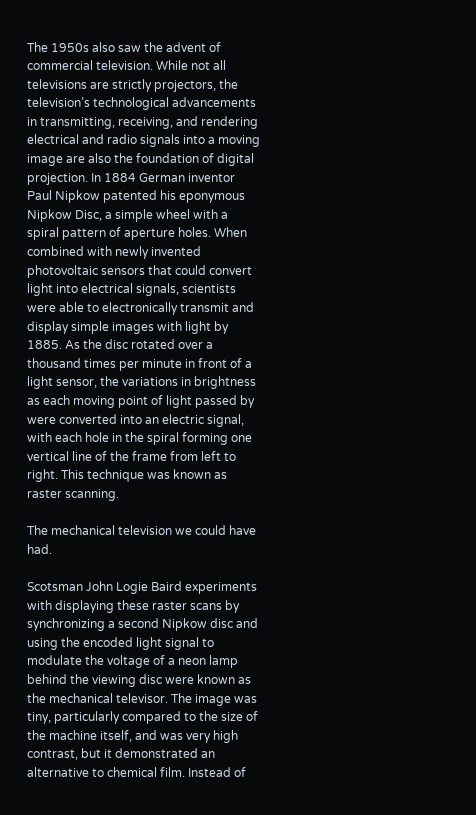The 1950s also saw the advent of commercial television. While not all televisions are strictly projectors, the television’s technological advancements in transmitting, receiving, and rendering electrical and radio signals into a moving image are also the foundation of digital projection. In 1884 German inventor Paul Nipkow patented his eponymous Nipkow Disc, a simple wheel with a spiral pattern of aperture holes. When combined with newly invented photovoltaic sensors that could convert light into electrical signals, scientists were able to electronically transmit and display simple images with light by 1885. As the disc rotated over a thousand times per minute in front of a light sensor, the variations in brightness as each moving point of light passed by were converted into an electric signal, with each hole in the spiral forming one vertical line of the frame from left to right. This technique was known as raster scanning.

The mechanical television we could have had.

Scotsman John Logie Baird experiments with displaying these raster scans by synchronizing a second Nipkow disc and using the encoded light signal to modulate the voltage of a neon lamp behind the viewing disc were known as the mechanical televisor. The image was tiny, particularly compared to the size of the machine itself, and was very high contrast, but it demonstrated an alternative to chemical film. Instead of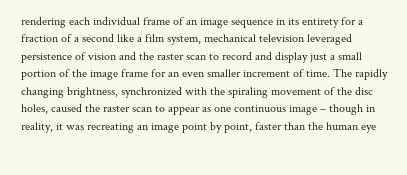rendering each individual frame of an image sequence in its entirety for a fraction of a second like a film system, mechanical television leveraged persistence of vision and the raster scan to record and display just a small portion of the image frame for an even smaller increment of time. The rapidly changing brightness, synchronized with the spiraling movement of the disc holes, caused the raster scan to appear as one continuous image – though in reality, it was recreating an image point by point, faster than the human eye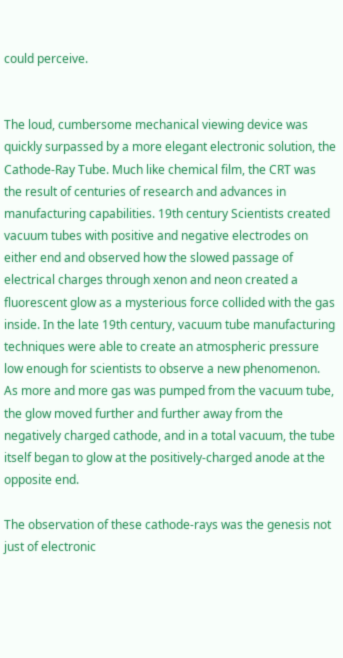could perceive.


The loud, cumbersome mechanical viewing device was quickly surpassed by a more elegant electronic solution, the Cathode-Ray Tube. Much like chemical film, the CRT was the result of centuries of research and advances in manufacturing capabilities. 19th century Scientists created vacuum tubes with positive and negative electrodes on either end and observed how the slowed passage of electrical charges through xenon and neon created a fluorescent glow as a mysterious force collided with the gas inside. In the late 19th century, vacuum tube manufacturing techniques were able to create an atmospheric pressure low enough for scientists to observe a new phenomenon. As more and more gas was pumped from the vacuum tube, the glow moved further and further away from the negatively charged cathode, and in a total vacuum, the tube itself began to glow at the positively-charged anode at the opposite end.

The observation of these cathode-rays was the genesis not just of electronic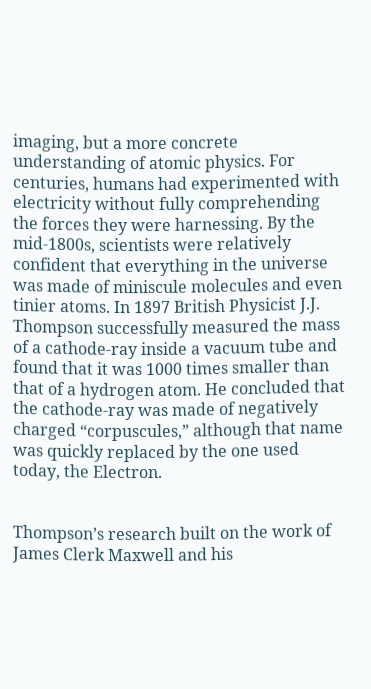imaging, but a more concrete understanding of atomic physics. For centuries, humans had experimented with electricity without fully comprehending the forces they were harnessing. By the mid-1800s, scientists were relatively confident that everything in the universe was made of miniscule molecules and even tinier atoms. In 1897 British Physicist J.J. Thompson successfully measured the mass of a cathode-ray inside a vacuum tube and found that it was 1000 times smaller than that of a hydrogen atom. He concluded that the cathode-ray was made of negatively charged “corpuscules,” although that name was quickly replaced by the one used today, the Electron.


Thompson’s research built on the work of James Clerk Maxwell and his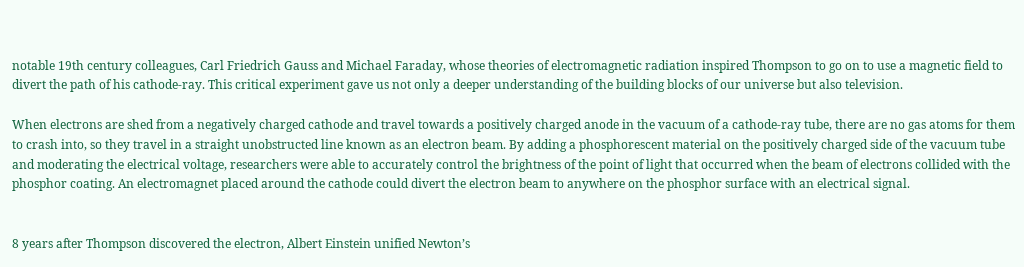notable 19th century colleagues, Carl Friedrich Gauss and Michael Faraday, whose theories of electromagnetic radiation inspired Thompson to go on to use a magnetic field to divert the path of his cathode-ray. This critical experiment gave us not only a deeper understanding of the building blocks of our universe but also television.

When electrons are shed from a negatively charged cathode and travel towards a positively charged anode in the vacuum of a cathode-ray tube, there are no gas atoms for them to crash into, so they travel in a straight unobstructed line known as an electron beam. By adding a phosphorescent material on the positively charged side of the vacuum tube and moderating the electrical voltage, researchers were able to accurately control the brightness of the point of light that occurred when the beam of electrons collided with the phosphor coating. An electromagnet placed around the cathode could divert the electron beam to anywhere on the phosphor surface with an electrical signal.


8 years after Thompson discovered the electron, Albert Einstein unified Newton’s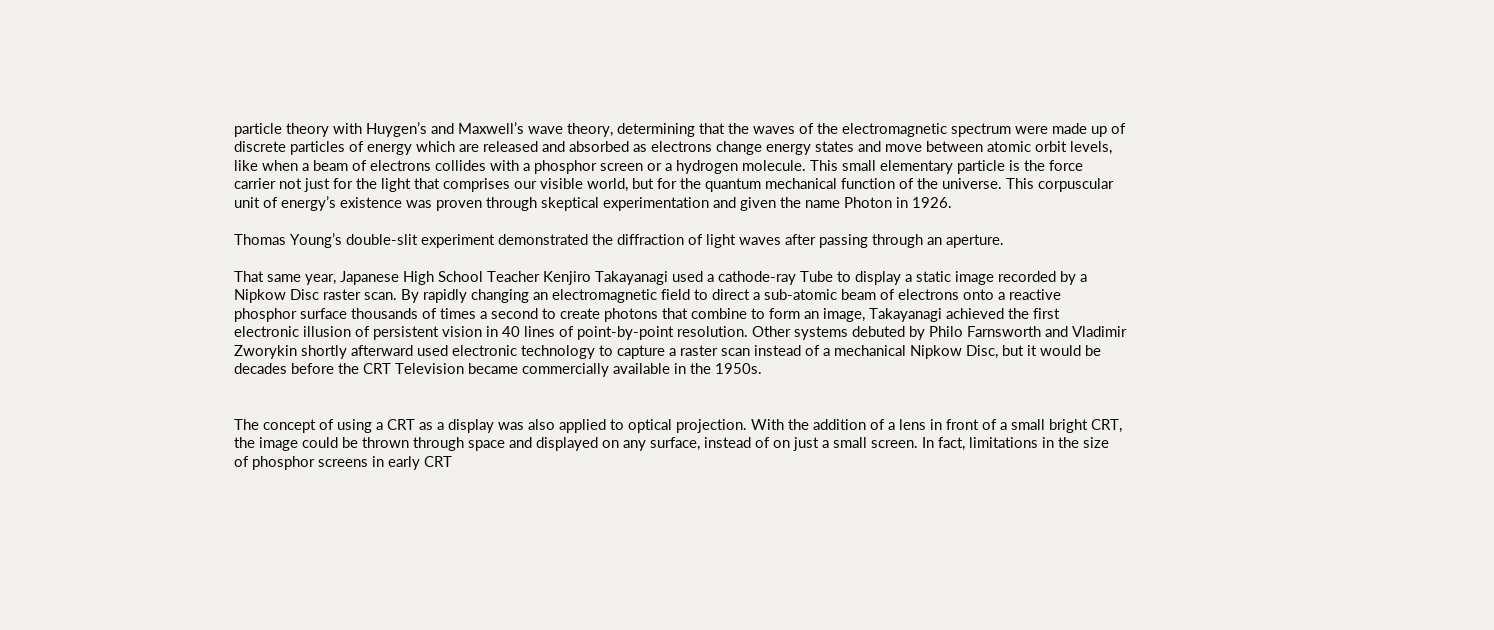particle theory with Huygen’s and Maxwell’s wave theory, determining that the waves of the electromagnetic spectrum were made up of discrete particles of energy which are released and absorbed as electrons change energy states and move between atomic orbit levels, like when a beam of electrons collides with a phosphor screen or a hydrogen molecule. This small elementary particle is the force carrier not just for the light that comprises our visible world, but for the quantum mechanical function of the universe. This corpuscular unit of energy’s existence was proven through skeptical experimentation and given the name Photon in 1926.

Thomas Young’s double-slit experiment demonstrated the diffraction of light waves after passing through an aperture.

That same year, Japanese High School Teacher Kenjiro Takayanagi used a cathode-ray Tube to display a static image recorded by a Nipkow Disc raster scan. By rapidly changing an electromagnetic field to direct a sub-atomic beam of electrons onto a reactive phosphor surface thousands of times a second to create photons that combine to form an image, Takayanagi achieved the first electronic illusion of persistent vision in 40 lines of point-by-point resolution. Other systems debuted by Philo Farnsworth and Vladimir Zworykin shortly afterward used electronic technology to capture a raster scan instead of a mechanical Nipkow Disc, but it would be decades before the CRT Television became commercially available in the 1950s.


The concept of using a CRT as a display was also applied to optical projection. With the addition of a lens in front of a small bright CRT, the image could be thrown through space and displayed on any surface, instead of on just a small screen. In fact, limitations in the size of phosphor screens in early CRT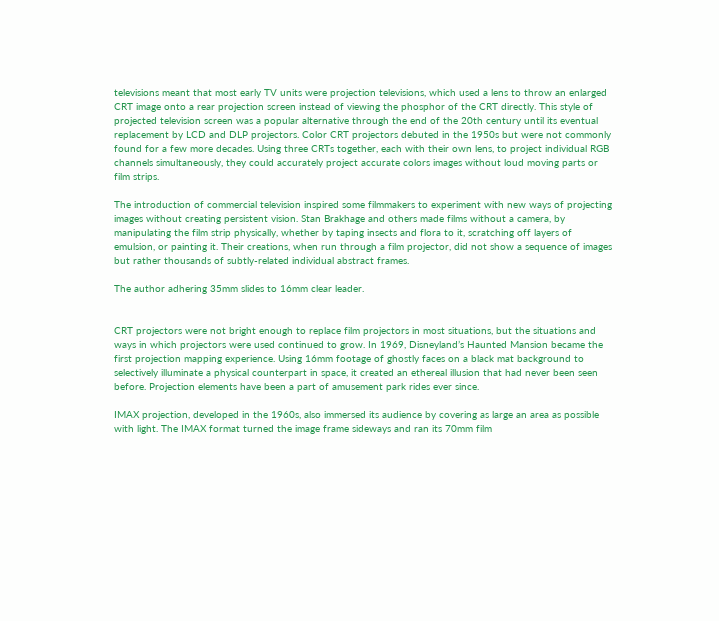televisions meant that most early TV units were projection televisions, which used a lens to throw an enlarged CRT image onto a rear projection screen instead of viewing the phosphor of the CRT directly. This style of projected television screen was a popular alternative through the end of the 20th century until its eventual replacement by LCD and DLP projectors. Color CRT projectors debuted in the 1950s but were not commonly found for a few more decades. Using three CRTs together, each with their own lens, to project individual RGB channels simultaneously, they could accurately project accurate colors images without loud moving parts or film strips.

The introduction of commercial television inspired some filmmakers to experiment with new ways of projecting images without creating persistent vision. Stan Brakhage and others made films without a camera, by manipulating the film strip physically, whether by taping insects and flora to it, scratching off layers of emulsion, or painting it. Their creations, when run through a film projector, did not show a sequence of images but rather thousands of subtly-related individual abstract frames.

The author adhering 35mm slides to 16mm clear leader.


CRT projectors were not bright enough to replace film projectors in most situations, but the situations and ways in which projectors were used continued to grow. In 1969, Disneyland’s Haunted Mansion became the first projection mapping experience. Using 16mm footage of ghostly faces on a black mat background to selectively illuminate a physical counterpart in space, it created an ethereal illusion that had never been seen before. Projection elements have been a part of amusement park rides ever since.

IMAX projection, developed in the 1960s, also immersed its audience by covering as large an area as possible with light. The IMAX format turned the image frame sideways and ran its 70mm film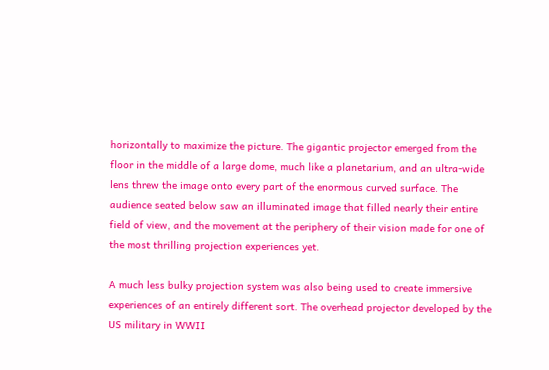horizontally to maximize the picture. The gigantic projector emerged from the floor in the middle of a large dome, much like a planetarium, and an ultra-wide lens threw the image onto every part of the enormous curved surface. The audience seated below saw an illuminated image that filled nearly their entire field of view, and the movement at the periphery of their vision made for one of the most thrilling projection experiences yet.

A much less bulky projection system was also being used to create immersive experiences of an entirely different sort. The overhead projector developed by the US military in WWII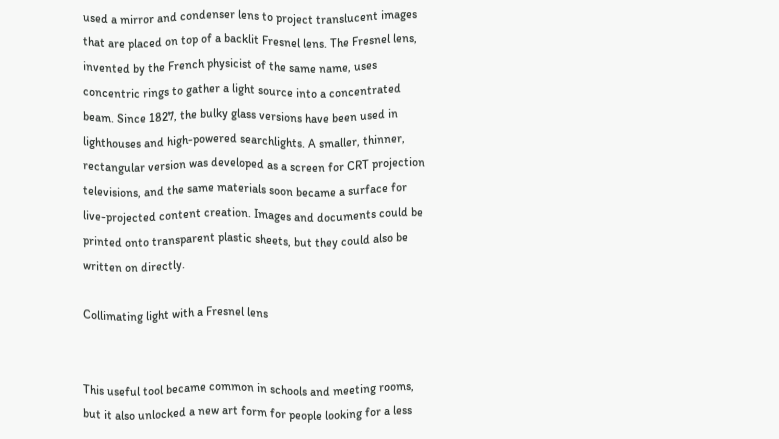used a mirror and condenser lens to project translucent images that are placed on top of a backlit Fresnel lens. The Fresnel lens, invented by the French physicist of the same name, uses concentric rings to gather a light source into a concentrated beam. Since 1827, the bulky glass versions have been used in lighthouses and high-powered searchlights. A smaller, thinner, rectangular version was developed as a screen for CRT projection televisions, and the same materials soon became a surface for live-projected content creation. Images and documents could be printed onto transparent plastic sheets, but they could also be written on directly.

Collimating light with a Fresnel lens


This useful tool became common in schools and meeting rooms, but it also unlocked a new art form for people looking for a less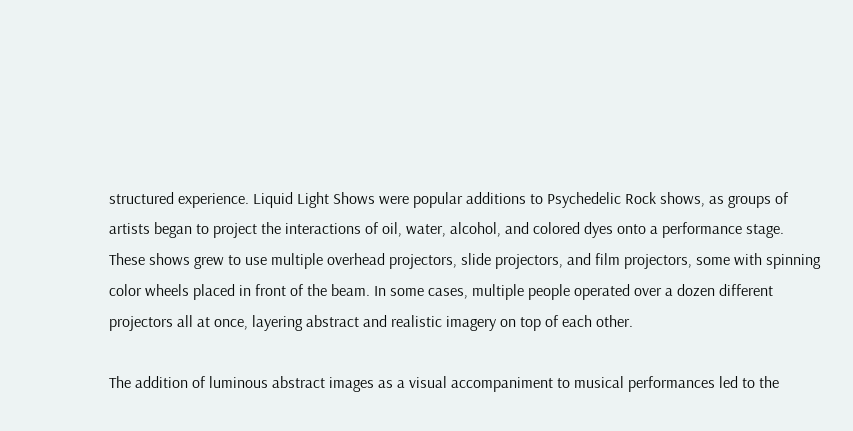structured experience. Liquid Light Shows were popular additions to Psychedelic Rock shows, as groups of artists began to project the interactions of oil, water, alcohol, and colored dyes onto a performance stage. These shows grew to use multiple overhead projectors, slide projectors, and film projectors, some with spinning color wheels placed in front of the beam. In some cases, multiple people operated over a dozen different projectors all at once, layering abstract and realistic imagery on top of each other.

The addition of luminous abstract images as a visual accompaniment to musical performances led to the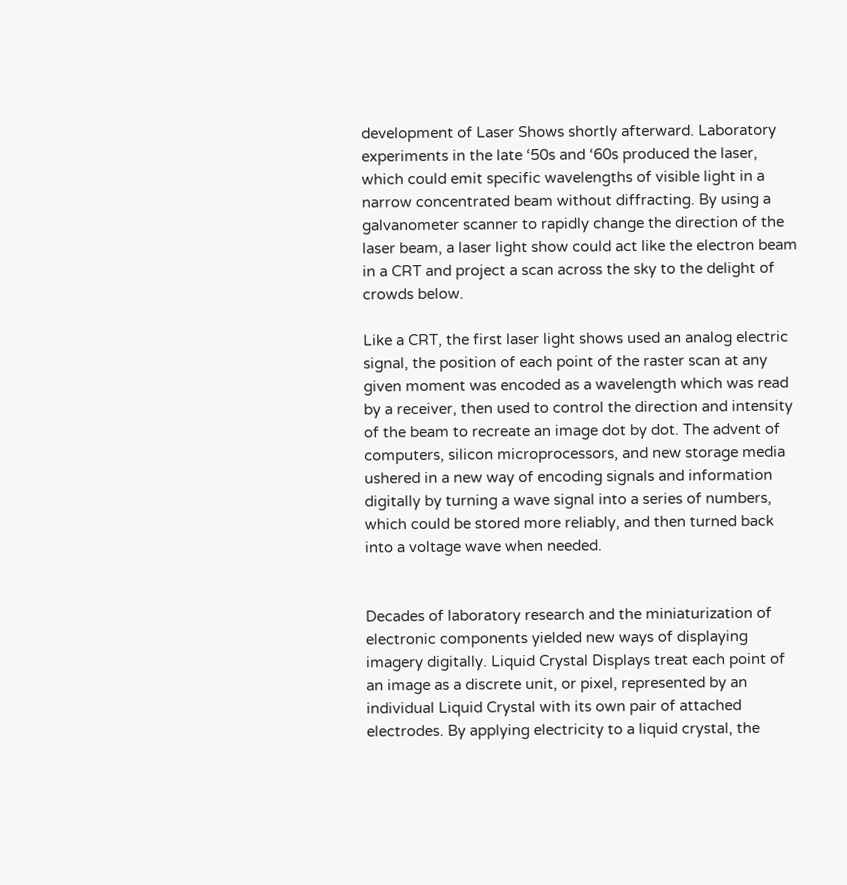development of Laser Shows shortly afterward. Laboratory experiments in the late ‘50s and ‘60s produced the laser, which could emit specific wavelengths of visible light in a narrow concentrated beam without diffracting. By using a galvanometer scanner to rapidly change the direction of the laser beam, a laser light show could act like the electron beam in a CRT and project a scan across the sky to the delight of crowds below.

Like a CRT, the first laser light shows used an analog electric signal, the position of each point of the raster scan at any given moment was encoded as a wavelength which was read by a receiver, then used to control the direction and intensity of the beam to recreate an image dot by dot. The advent of computers, silicon microprocessors, and new storage media ushered in a new way of encoding signals and information digitally by turning a wave signal into a series of numbers, which could be stored more reliably, and then turned back into a voltage wave when needed.


Decades of laboratory research and the miniaturization of electronic components yielded new ways of displaying imagery digitally. Liquid Crystal Displays treat each point of an image as a discrete unit, or pixel, represented by an individual Liquid Crystal with its own pair of attached electrodes. By applying electricity to a liquid crystal, the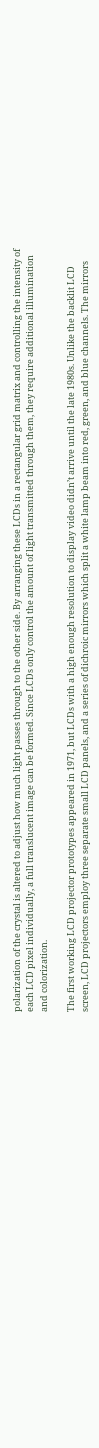polarization of the crystal is altered to adjust how much light passes through to the other side. By arranging these LCDs in a rectangular grid matrix and controlling the intensity of each LCD pixel individually, a full translucent image can be formed. Since LCDs only control the amount of light transmitted through them, they require additional illumination and colorization.

The first working LCD projector prototypes appeared in 1971, but LCDs with a high enough resolution to display video didn’t arrive until the late 1980s. Unlike the backlit LCD screen, LCD projectors employ three separate small LCD panels, and a series of dichroic mirrors which split a white lamp beam into red, green, and blue channels. The mirrors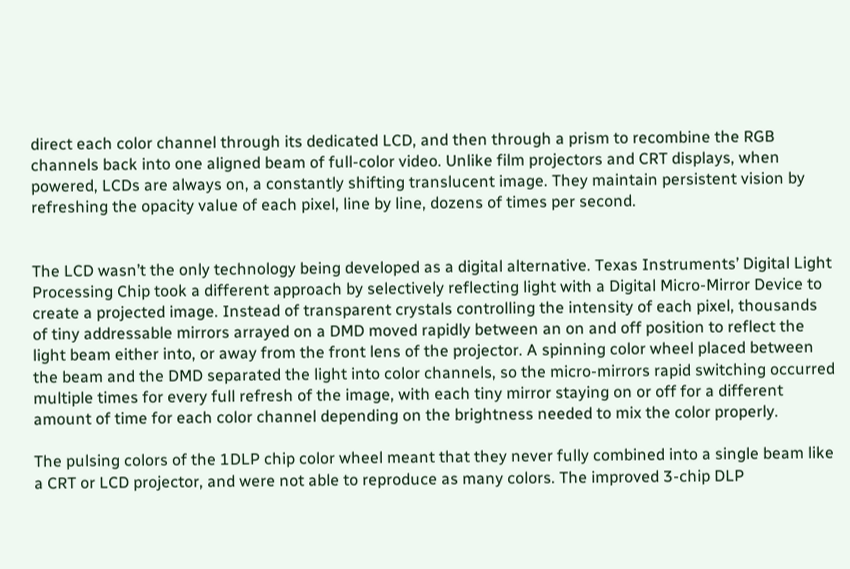direct each color channel through its dedicated LCD, and then through a prism to recombine the RGB channels back into one aligned beam of full-color video. Unlike film projectors and CRT displays, when powered, LCDs are always on, a constantly shifting translucent image. They maintain persistent vision by refreshing the opacity value of each pixel, line by line, dozens of times per second.


The LCD wasn’t the only technology being developed as a digital alternative. Texas Instruments’ Digital Light Processing Chip took a different approach by selectively reflecting light with a Digital Micro-Mirror Device to create a projected image. Instead of transparent crystals controlling the intensity of each pixel, thousands of tiny addressable mirrors arrayed on a DMD moved rapidly between an on and off position to reflect the light beam either into, or away from the front lens of the projector. A spinning color wheel placed between the beam and the DMD separated the light into color channels, so the micro-mirrors rapid switching occurred multiple times for every full refresh of the image, with each tiny mirror staying on or off for a different amount of time for each color channel depending on the brightness needed to mix the color properly.

The pulsing colors of the 1DLP chip color wheel meant that they never fully combined into a single beam like a CRT or LCD projector, and were not able to reproduce as many colors. The improved 3-chip DLP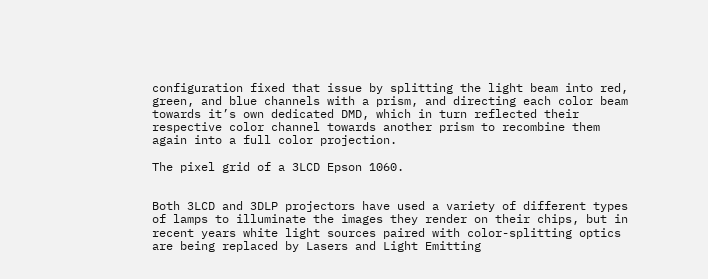configuration fixed that issue by splitting the light beam into red, green, and blue channels with a prism, and directing each color beam towards it’s own dedicated DMD, which in turn reflected their respective color channel towards another prism to recombine them again into a full color projection.

The pixel grid of a 3LCD Epson 1060.


Both 3LCD and 3DLP projectors have used a variety of different types of lamps to illuminate the images they render on their chips, but in recent years white light sources paired with color-splitting optics are being replaced by Lasers and Light Emitting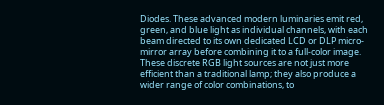Diodes. These advanced modern luminaries emit red, green, and blue light as individual channels, with each beam directed to its own dedicated LCD or DLP micro-mirror array before combining it to a full-color image. These discrete RGB light sources are not just more efficient than a traditional lamp; they also produce a wider range of color combinations, to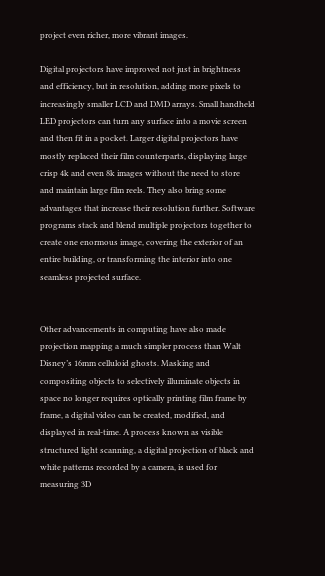project even richer, more vibrant images.

Digital projectors have improved not just in brightness and efficiency, but in resolution, adding more pixels to increasingly smaller LCD and DMD arrays. Small handheld LED projectors can turn any surface into a movie screen and then fit in a pocket. Larger digital projectors have mostly replaced their film counterparts, displaying large crisp 4k and even 8k images without the need to store and maintain large film reels. They also bring some advantages that increase their resolution further. Software programs stack and blend multiple projectors together to create one enormous image, covering the exterior of an entire building, or transforming the interior into one seamless projected surface.


Other advancements in computing have also made projection mapping a much simpler process than Walt Disney’s 16mm celluloid ghosts. Masking and compositing objects to selectively illuminate objects in space no longer requires optically printing film frame by frame, a digital video can be created, modified, and displayed in real-time. A process known as visible structured light scanning, a digital projection of black and white patterns recorded by a camera, is used for measuring 3D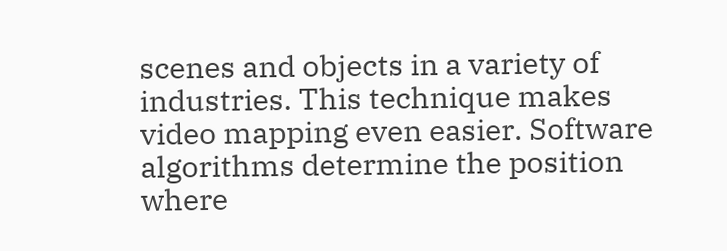scenes and objects in a variety of industries. This technique makes video mapping even easier. Software algorithms determine the position where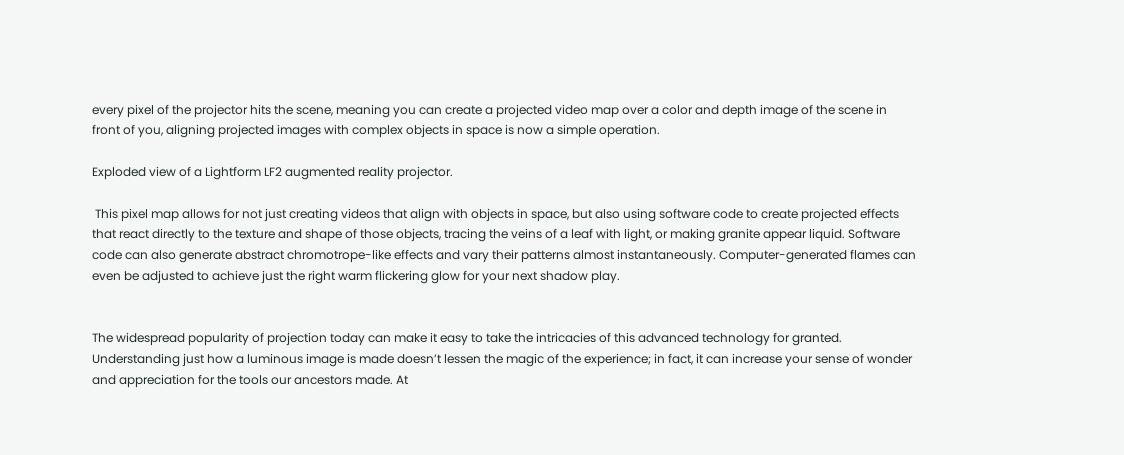every pixel of the projector hits the scene, meaning you can create a projected video map over a color and depth image of the scene in front of you, aligning projected images with complex objects in space is now a simple operation.

Exploded view of a Lightform LF2 augmented reality projector.

 This pixel map allows for not just creating videos that align with objects in space, but also using software code to create projected effects that react directly to the texture and shape of those objects, tracing the veins of a leaf with light, or making granite appear liquid. Software code can also generate abstract chromotrope-like effects and vary their patterns almost instantaneously. Computer-generated flames can even be adjusted to achieve just the right warm flickering glow for your next shadow play.


The widespread popularity of projection today can make it easy to take the intricacies of this advanced technology for granted. Understanding just how a luminous image is made doesn’t lessen the magic of the experience; in fact, it can increase your sense of wonder and appreciation for the tools our ancestors made. At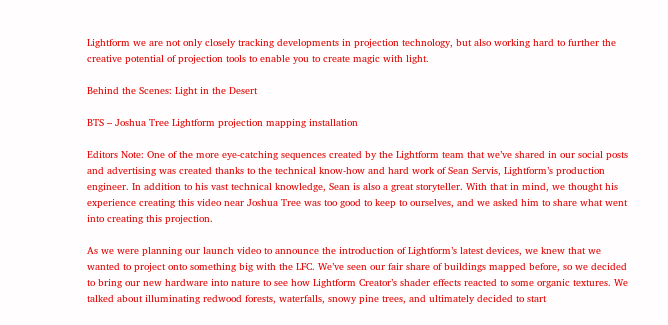Lightform we are not only closely tracking developments in projection technology, but also working hard to further the creative potential of projection tools to enable you to create magic with light.

Behind the Scenes: Light in the Desert

BTS – Joshua Tree Lightform projection mapping installation

Editors Note: One of the more eye-catching sequences created by the Lightform team that we’ve shared in our social posts and advertising was created thanks to the technical know-how and hard work of Sean Servis, Lightform’s production engineer. In addition to his vast technical knowledge, Sean is also a great storyteller. With that in mind, we thought his experience creating this video near Joshua Tree was too good to keep to ourselves, and we asked him to share what went into creating this projection.

As we were planning our launch video to announce the introduction of Lightform’s latest devices, we knew that we wanted to project onto something big with the LFC. We’ve seen our fair share of buildings mapped before, so we decided to bring our new hardware into nature to see how Lightform Creator’s shader effects reacted to some organic textures. We talked about illuminating redwood forests, waterfalls, snowy pine trees, and ultimately decided to start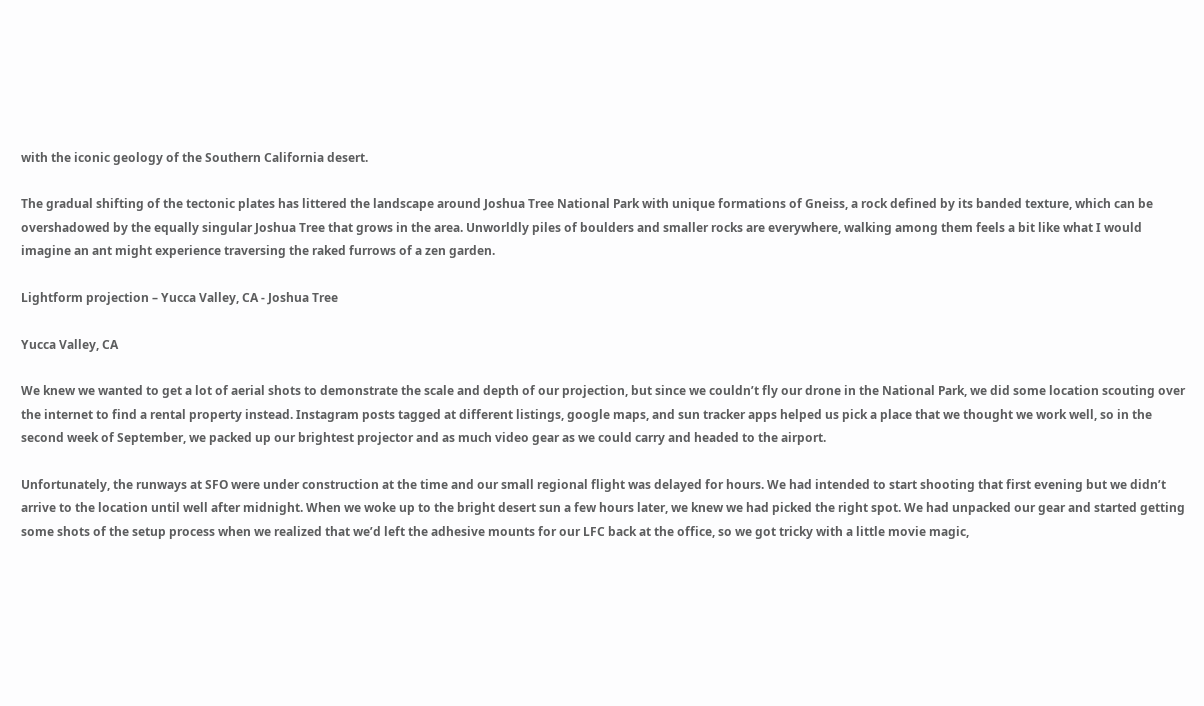with the iconic geology of the Southern California desert.

The gradual shifting of the tectonic plates has littered the landscape around Joshua Tree National Park with unique formations of Gneiss, a rock defined by its banded texture, which can be overshadowed by the equally singular Joshua Tree that grows in the area. Unworldly piles of boulders and smaller rocks are everywhere, walking among them feels a bit like what I would imagine an ant might experience traversing the raked furrows of a zen garden.

Lightform projection – Yucca Valley, CA - Joshua Tree

Yucca Valley, CA

We knew we wanted to get a lot of aerial shots to demonstrate the scale and depth of our projection, but since we couldn’t fly our drone in the National Park, we did some location scouting over the internet to find a rental property instead. Instagram posts tagged at different listings, google maps, and sun tracker apps helped us pick a place that we thought we work well, so in the second week of September, we packed up our brightest projector and as much video gear as we could carry and headed to the airport.

Unfortunately, the runways at SFO were under construction at the time and our small regional flight was delayed for hours. We had intended to start shooting that first evening but we didn’t arrive to the location until well after midnight. When we woke up to the bright desert sun a few hours later, we knew we had picked the right spot. We had unpacked our gear and started getting some shots of the setup process when we realized that we’d left the adhesive mounts for our LFC back at the office, so we got tricky with a little movie magic,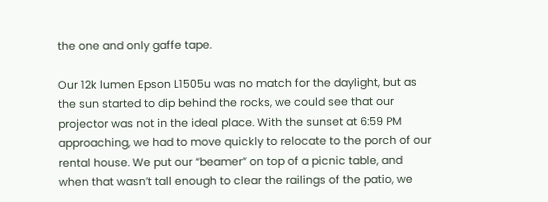the one and only gaffe tape.

Our 12k lumen Epson L1505u was no match for the daylight, but as the sun started to dip behind the rocks, we could see that our projector was not in the ideal place. With the sunset at 6:59 PM approaching, we had to move quickly to relocate to the porch of our rental house. We put our “beamer” on top of a picnic table, and when that wasn’t tall enough to clear the railings of the patio, we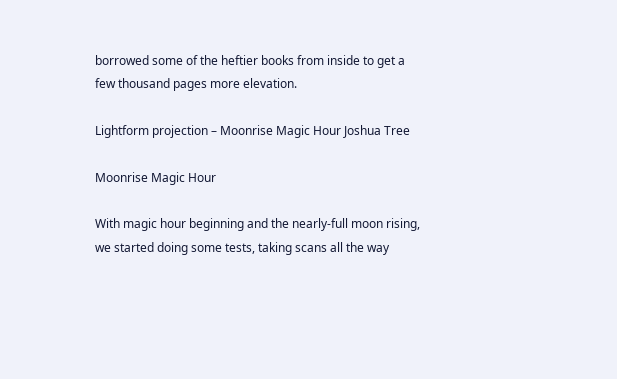borrowed some of the heftier books from inside to get a few thousand pages more elevation.

Lightform projection – Moonrise Magic Hour Joshua Tree

Moonrise Magic Hour

With magic hour beginning and the nearly-full moon rising, we started doing some tests, taking scans all the way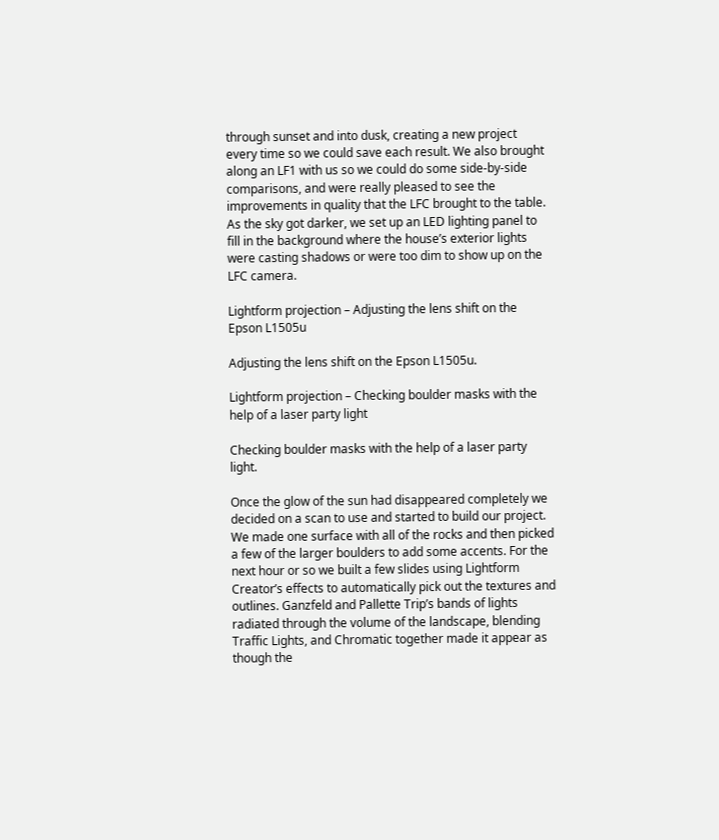through sunset and into dusk, creating a new project every time so we could save each result. We also brought along an LF1 with us so we could do some side-by-side comparisons, and were really pleased to see the improvements in quality that the LFC brought to the table. As the sky got darker, we set up an LED lighting panel to fill in the background where the house’s exterior lights were casting shadows or were too dim to show up on the LFC camera.

Lightform projection – Adjusting the lens shift on the Epson L1505u

Adjusting the lens shift on the Epson L1505u.

Lightform projection – Checking boulder masks with the help of a laser party light

Checking boulder masks with the help of a laser party light.

Once the glow of the sun had disappeared completely we decided on a scan to use and started to build our project. We made one surface with all of the rocks and then picked a few of the larger boulders to add some accents. For the next hour or so we built a few slides using Lightform Creator’s effects to automatically pick out the textures and outlines. Ganzfeld and Pallette Trip’s bands of lights radiated through the volume of the landscape, blending Traffic Lights, and Chromatic together made it appear as though the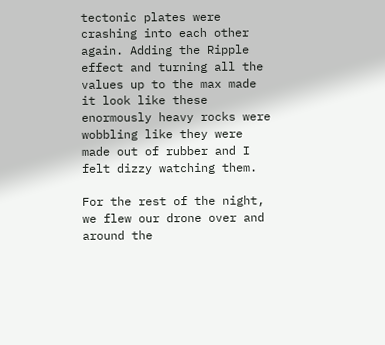tectonic plates were crashing into each other again. Adding the Ripple effect and turning all the values up to the max made it look like these enormously heavy rocks were wobbling like they were made out of rubber and I felt dizzy watching them.

For the rest of the night, we flew our drone over and around the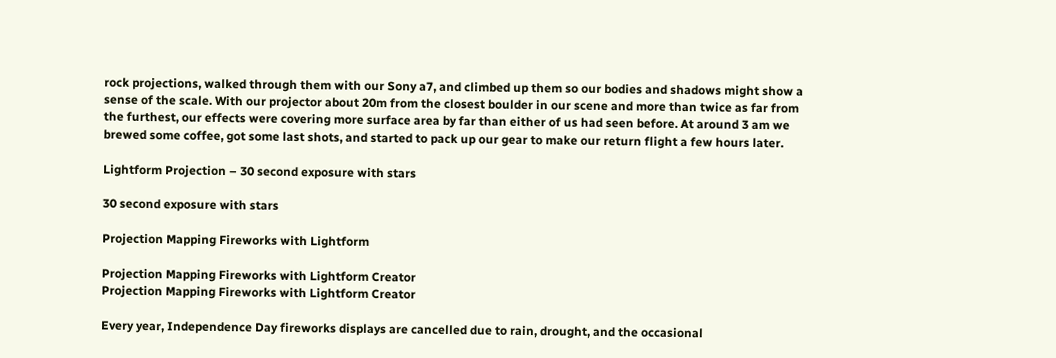rock projections, walked through them with our Sony a7, and climbed up them so our bodies and shadows might show a sense of the scale. With our projector about 20m from the closest boulder in our scene and more than twice as far from the furthest, our effects were covering more surface area by far than either of us had seen before. At around 3 am we brewed some coffee, got some last shots, and started to pack up our gear to make our return flight a few hours later.

Lightform Projection – 30 second exposure with stars

30 second exposure with stars

Projection Mapping Fireworks with Lightform

Projection Mapping Fireworks with Lightform Creator
Projection Mapping Fireworks with Lightform Creator

Every year, Independence Day fireworks displays are cancelled due to rain, drought, and the occasional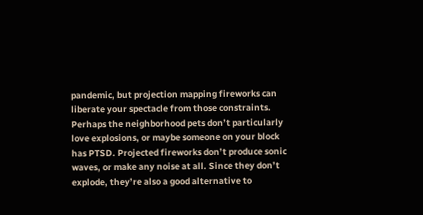pandemic, but projection mapping fireworks can liberate your spectacle from those constraints. Perhaps the neighborhood pets don’t particularly love explosions, or maybe someone on your block has PTSD. Projected fireworks don’t produce sonic waves, or make any noise at all. Since they don’t explode, they’re also a good alternative to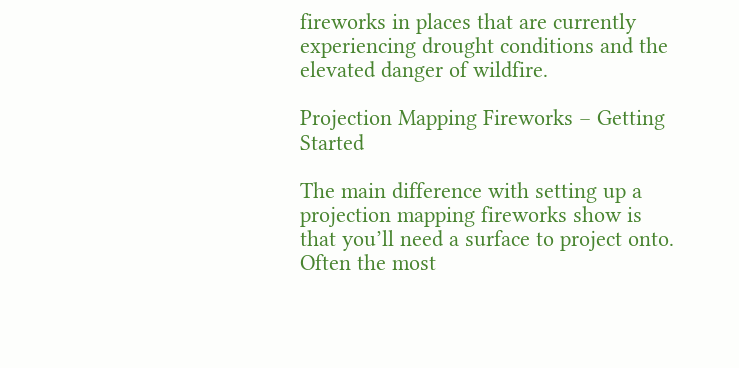fireworks in places that are currently experiencing drought conditions and the elevated danger of wildfire.

Projection Mapping Fireworks – Getting Started

The main difference with setting up a projection mapping fireworks show is that you’ll need a surface to project onto. Often the most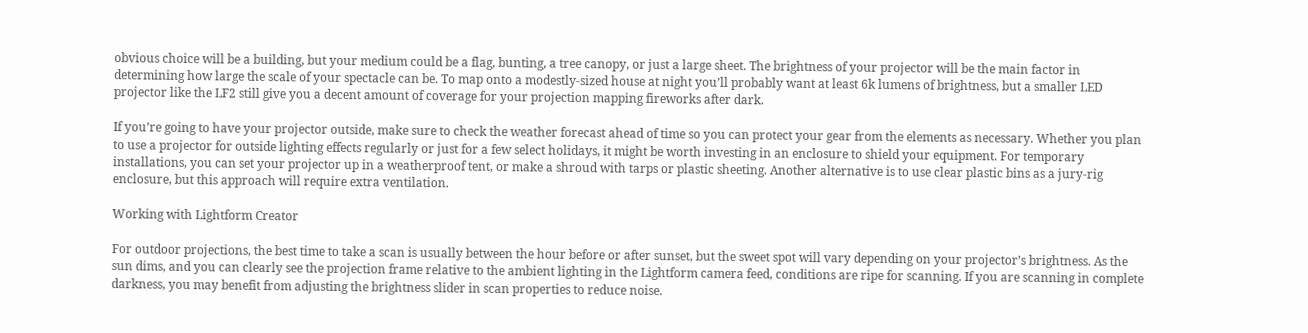obvious choice will be a building, but your medium could be a flag, bunting, a tree canopy, or just a large sheet. The brightness of your projector will be the main factor in determining how large the scale of your spectacle can be. To map onto a modestly-sized house at night you’ll probably want at least 6k lumens of brightness, but a smaller LED projector like the LF2 still give you a decent amount of coverage for your projection mapping fireworks after dark.

If you’re going to have your projector outside, make sure to check the weather forecast ahead of time so you can protect your gear from the elements as necessary. Whether you plan to use a projector for outside lighting effects regularly or just for a few select holidays, it might be worth investing in an enclosure to shield your equipment. For temporary installations, you can set your projector up in a weatherproof tent, or make a shroud with tarps or plastic sheeting. Another alternative is to use clear plastic bins as a jury-rig enclosure, but this approach will require extra ventilation.

Working with Lightform Creator

For outdoor projections, the best time to take a scan is usually between the hour before or after sunset, but the sweet spot will vary depending on your projector’s brightness. As the sun dims, and you can clearly see the projection frame relative to the ambient lighting in the Lightform camera feed, conditions are ripe for scanning. If you are scanning in complete darkness, you may benefit from adjusting the brightness slider in scan properties to reduce noise.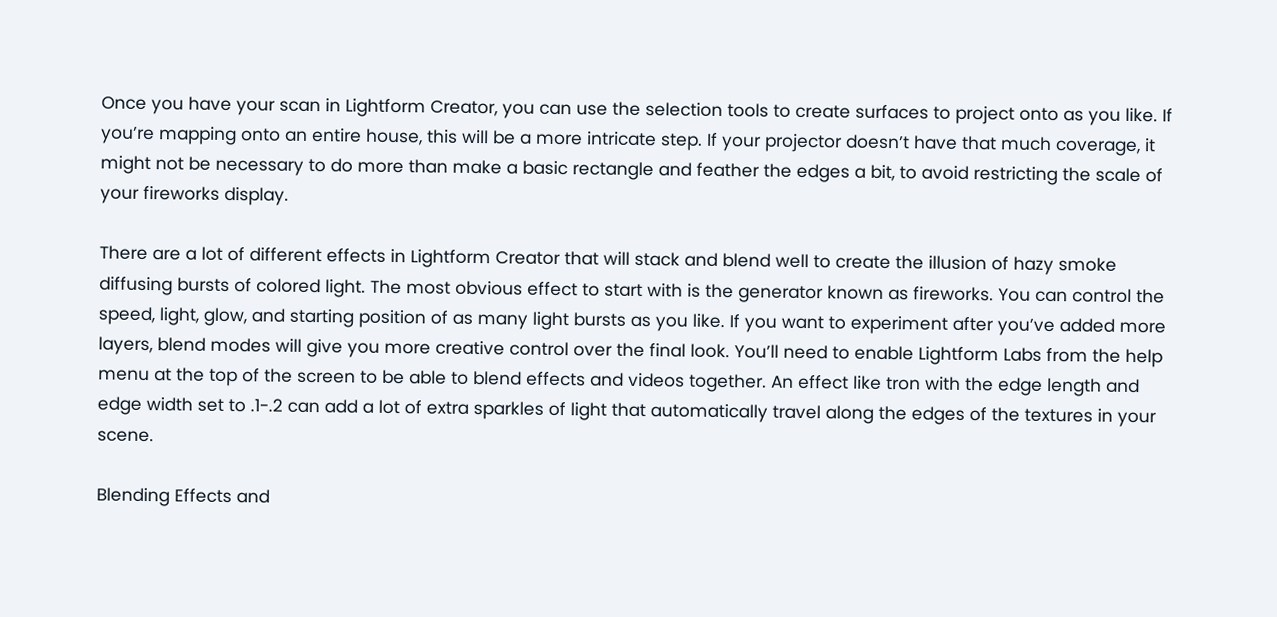Once you have your scan in Lightform Creator, you can use the selection tools to create surfaces to project onto as you like. If you’re mapping onto an entire house, this will be a more intricate step. If your projector doesn’t have that much coverage, it might not be necessary to do more than make a basic rectangle and feather the edges a bit, to avoid restricting the scale of your fireworks display.

There are a lot of different effects in Lightform Creator that will stack and blend well to create the illusion of hazy smoke diffusing bursts of colored light. The most obvious effect to start with is the generator known as fireworks. You can control the speed, light, glow, and starting position of as many light bursts as you like. If you want to experiment after you’ve added more layers, blend modes will give you more creative control over the final look. You’ll need to enable Lightform Labs from the help menu at the top of the screen to be able to blend effects and videos together. An effect like tron with the edge length and edge width set to .1-.2 can add a lot of extra sparkles of light that automatically travel along the edges of the textures in your scene.

Blending Effects and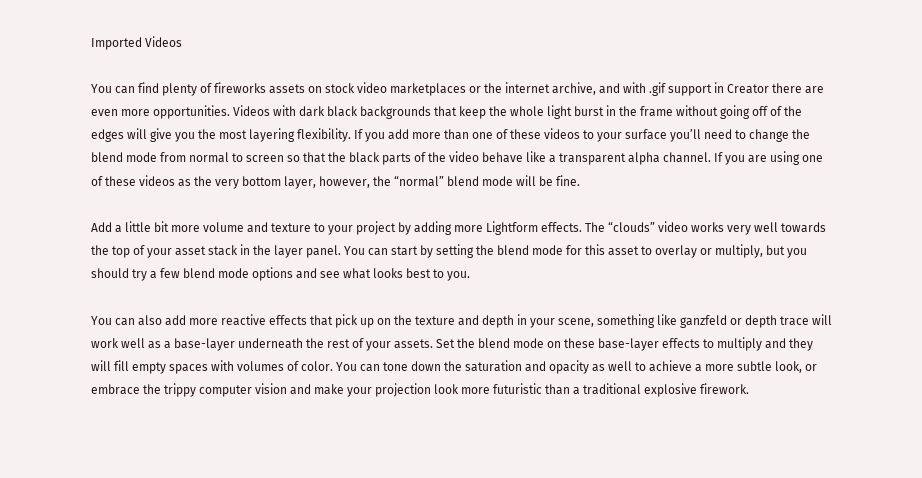Imported Videos

You can find plenty of fireworks assets on stock video marketplaces or the internet archive, and with .gif support in Creator there are even more opportunities. Videos with dark black backgrounds that keep the whole light burst in the frame without going off of the edges will give you the most layering flexibility. If you add more than one of these videos to your surface you’ll need to change the blend mode from normal to screen so that the black parts of the video behave like a transparent alpha channel. If you are using one of these videos as the very bottom layer, however, the “normal” blend mode will be fine.

Add a little bit more volume and texture to your project by adding more Lightform effects. The “clouds” video works very well towards the top of your asset stack in the layer panel. You can start by setting the blend mode for this asset to overlay or multiply, but you should try a few blend mode options and see what looks best to you.

You can also add more reactive effects that pick up on the texture and depth in your scene, something like ganzfeld or depth trace will work well as a base-layer underneath the rest of your assets. Set the blend mode on these base-layer effects to multiply and they will fill empty spaces with volumes of color. You can tone down the saturation and opacity as well to achieve a more subtle look, or embrace the trippy computer vision and make your projection look more futuristic than a traditional explosive firework.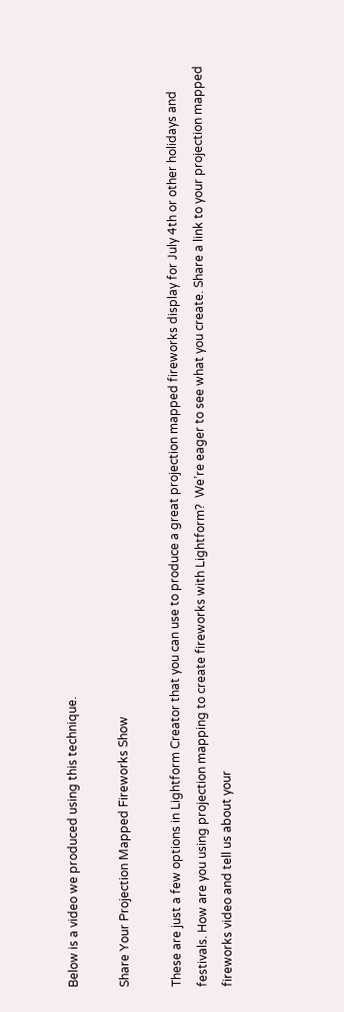Below is a video we produced using this technique.

Share Your Projection Mapped Fireworks Show

These are just a few options in Lightform Creator that you can use to produce a great projection mapped fireworks display for July 4th or other holidays and festivals. How are you using projection mapping to create fireworks with Lightform?  We’re eager to see what you create. Share a link to your projection mapped fireworks video and tell us about your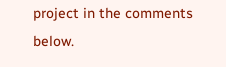project in the comments below.